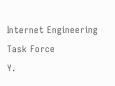Internet Engineering Task Force                                Y.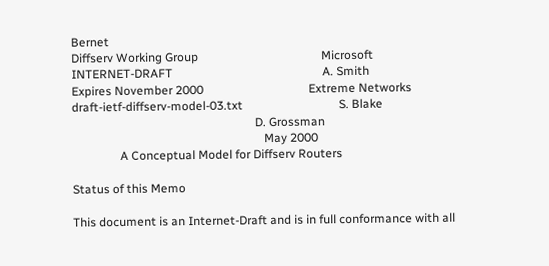Bernet
Diffserv Working Group                                         Microsoft
INTERNET-DRAFT                                                  A. Smith
Expires November 2000                                   Extreme Networks
draft-ietf-diffserv-model-03.txt                                S. Blake
                                                             D. Grossman
                                                                May 2000
                A Conceptual Model for Diffserv Routers

Status of this Memo

This document is an Internet-Draft and is in full conformance with all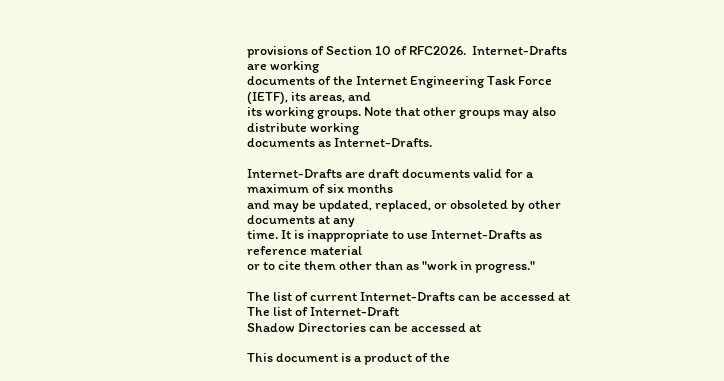provisions of Section 10 of RFC2026.  Internet-Drafts are working
documents of the Internet Engineering Task Force (IETF), its areas, and
its working groups. Note that other groups may also distribute working
documents as Internet-Drafts.

Internet-Drafts are draft documents valid for a maximum of six months
and may be updated, replaced, or obsoleted by other documents at any
time. It is inappropriate to use Internet-Drafts as reference material
or to cite them other than as "work in progress."

The list of current Internet-Drafts can be accessed at The list of Internet-Draft
Shadow Directories can be accessed at

This document is a product of the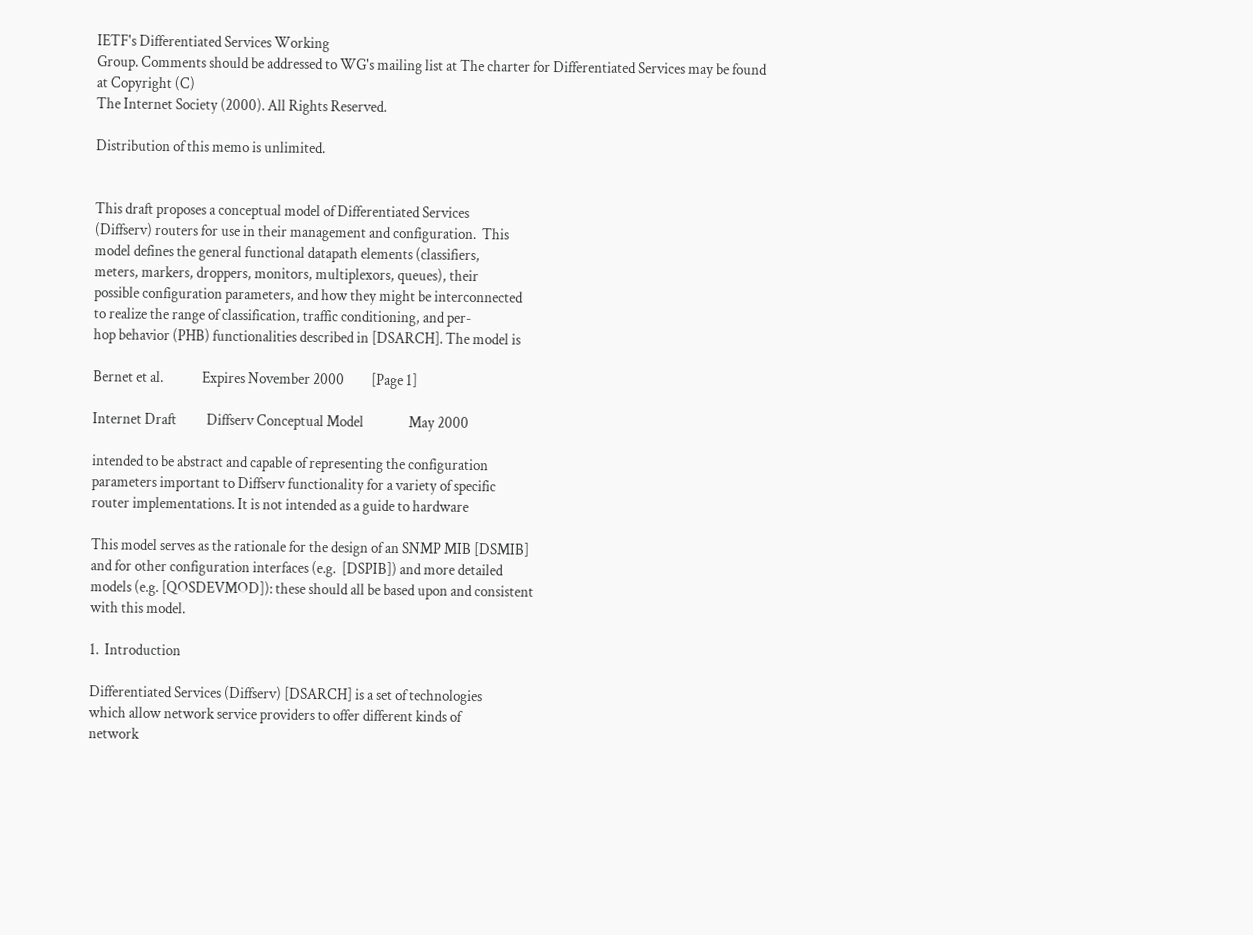IETF's Differentiated Services Working
Group. Comments should be addressed to WG's mailing list at The charter for Differentiated Services may be found
at Copyright (C)
The Internet Society (2000). All Rights Reserved.

Distribution of this memo is unlimited.


This draft proposes a conceptual model of Differentiated Services
(Diffserv) routers for use in their management and configuration.  This
model defines the general functional datapath elements (classifiers,
meters, markers, droppers, monitors, multiplexors, queues), their
possible configuration parameters, and how they might be interconnected
to realize the range of classification, traffic conditioning, and per-
hop behavior (PHB) functionalities described in [DSARCH]. The model is

Bernet et al.             Expires November 2000         [Page 1]

Internet Draft          Diffserv Conceptual Model               May 2000

intended to be abstract and capable of representing the configuration
parameters important to Diffserv functionality for a variety of specific
router implementations. It is not intended as a guide to hardware

This model serves as the rationale for the design of an SNMP MIB [DSMIB]
and for other configuration interfaces (e.g.  [DSPIB]) and more detailed
models (e.g. [QOSDEVMOD]): these should all be based upon and consistent
with this model.

1.  Introduction

Differentiated Services (Diffserv) [DSARCH] is a set of technologies
which allow network service providers to offer different kinds of
network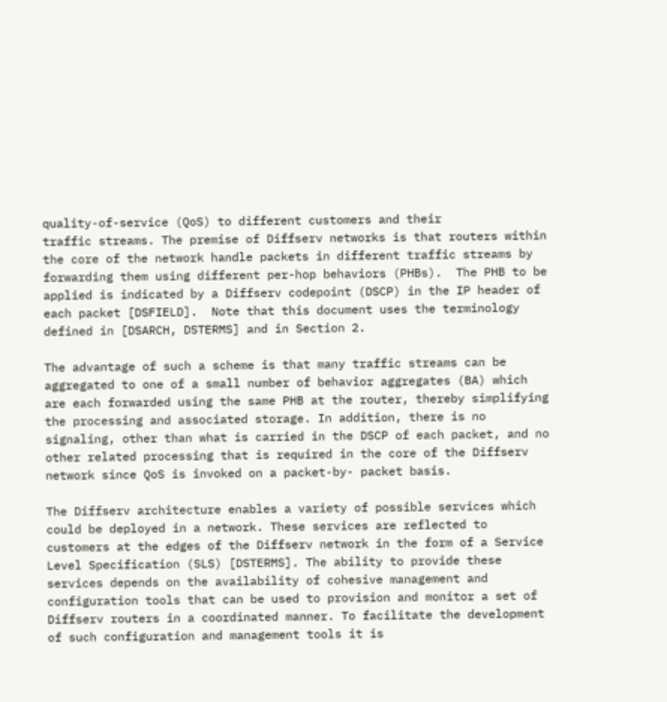quality-of-service (QoS) to different customers and their
traffic streams. The premise of Diffserv networks is that routers within
the core of the network handle packets in different traffic streams by
forwarding them using different per-hop behaviors (PHBs).  The PHB to be
applied is indicated by a Diffserv codepoint (DSCP) in the IP header of
each packet [DSFIELD].  Note that this document uses the terminology
defined in [DSARCH, DSTERMS] and in Section 2.

The advantage of such a scheme is that many traffic streams can be
aggregated to one of a small number of behavior aggregates (BA) which
are each forwarded using the same PHB at the router, thereby simplifying
the processing and associated storage. In addition, there is no
signaling, other than what is carried in the DSCP of each packet, and no
other related processing that is required in the core of the Diffserv
network since QoS is invoked on a packet-by- packet basis.

The Diffserv architecture enables a variety of possible services which
could be deployed in a network. These services are reflected to
customers at the edges of the Diffserv network in the form of a Service
Level Specification (SLS) [DSTERMS]. The ability to provide these
services depends on the availability of cohesive management and
configuration tools that can be used to provision and monitor a set of
Diffserv routers in a coordinated manner. To facilitate the development
of such configuration and management tools it is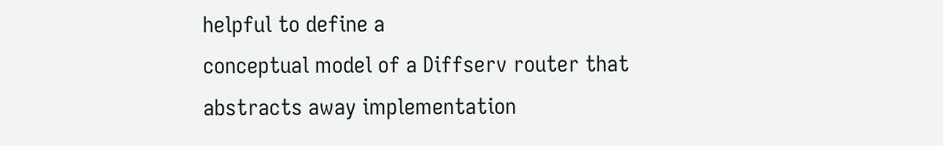helpful to define a
conceptual model of a Diffserv router that abstracts away implementation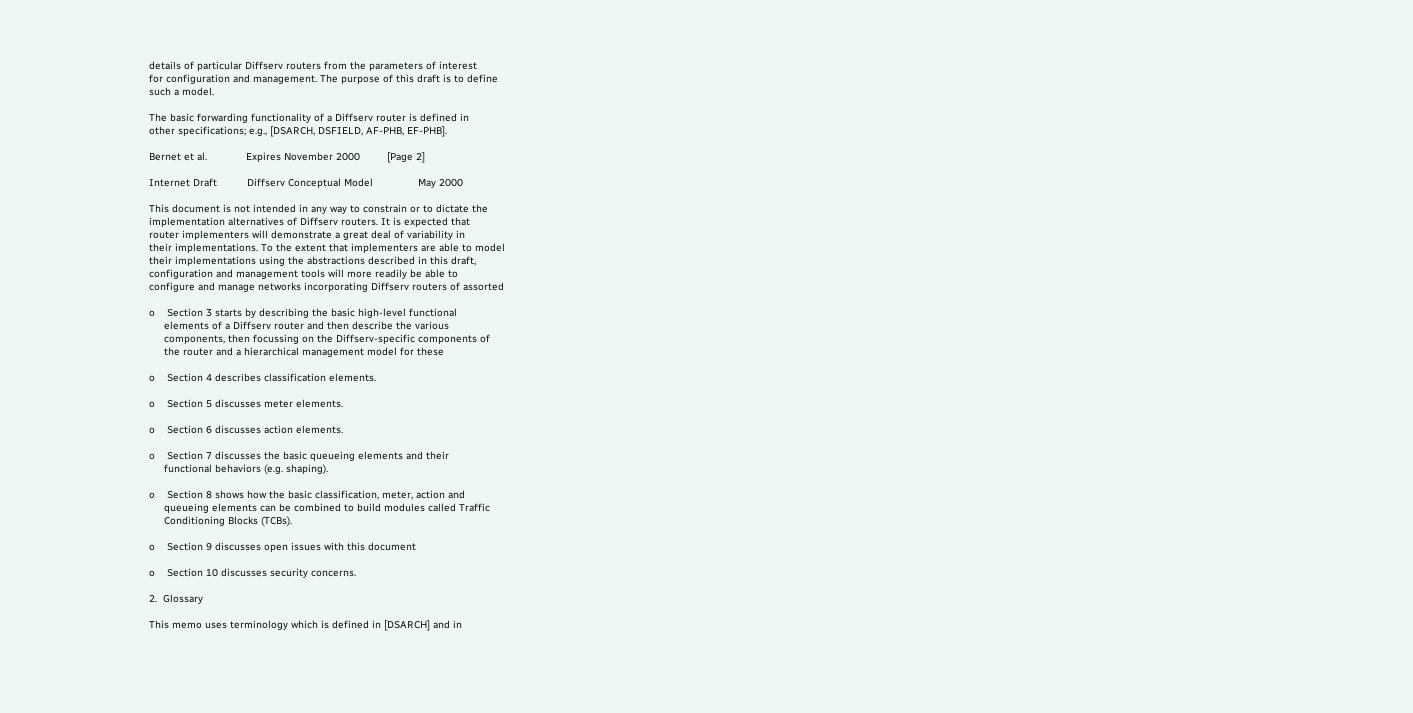details of particular Diffserv routers from the parameters of interest
for configuration and management. The purpose of this draft is to define
such a model.

The basic forwarding functionality of a Diffserv router is defined in
other specifications; e.g., [DSARCH, DSFIELD, AF-PHB, EF-PHB].

Bernet et al.             Expires November 2000         [Page 2]

Internet Draft          Diffserv Conceptual Model               May 2000

This document is not intended in any way to constrain or to dictate the
implementation alternatives of Diffserv routers. It is expected that
router implementers will demonstrate a great deal of variability in
their implementations. To the extent that implementers are able to model
their implementations using the abstractions described in this draft,
configuration and management tools will more readily be able to
configure and manage networks incorporating Diffserv routers of assorted

o    Section 3 starts by describing the basic high-level functional
     elements of a Diffserv router and then describe the various
     components, then focussing on the Diffserv-specific components of
     the router and a hierarchical management model for these

o    Section 4 describes classification elements.

o    Section 5 discusses meter elements.

o    Section 6 discusses action elements.

o    Section 7 discusses the basic queueing elements and their
     functional behaviors (e.g. shaping).

o    Section 8 shows how the basic classification, meter, action and
     queueing elements can be combined to build modules called Traffic
     Conditioning Blocks (TCBs).

o    Section 9 discusses open issues with this document

o    Section 10 discusses security concerns.

2.  Glossary

This memo uses terminology which is defined in [DSARCH] and in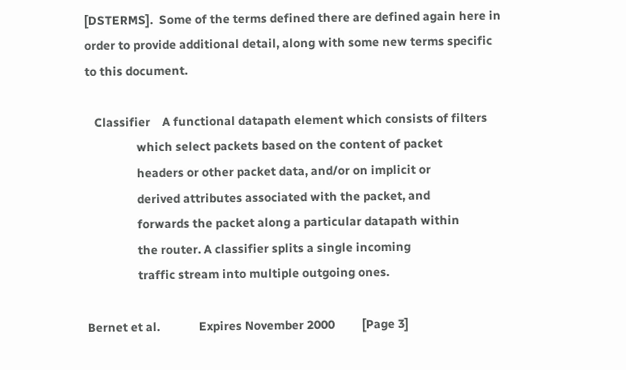[DSTERMS].  Some of the terms defined there are defined again here in
order to provide additional detail, along with some new terms specific
to this document.

   Classifier    A functional datapath element which consists of filters
                 which select packets based on the content of packet
                 headers or other packet data, and/or on implicit or
                 derived attributes associated with the packet, and
                 forwards the packet along a particular datapath within
                 the router. A classifier splits a single incoming
                 traffic stream into multiple outgoing ones.

Bernet et al.             Expires November 2000         [Page 3]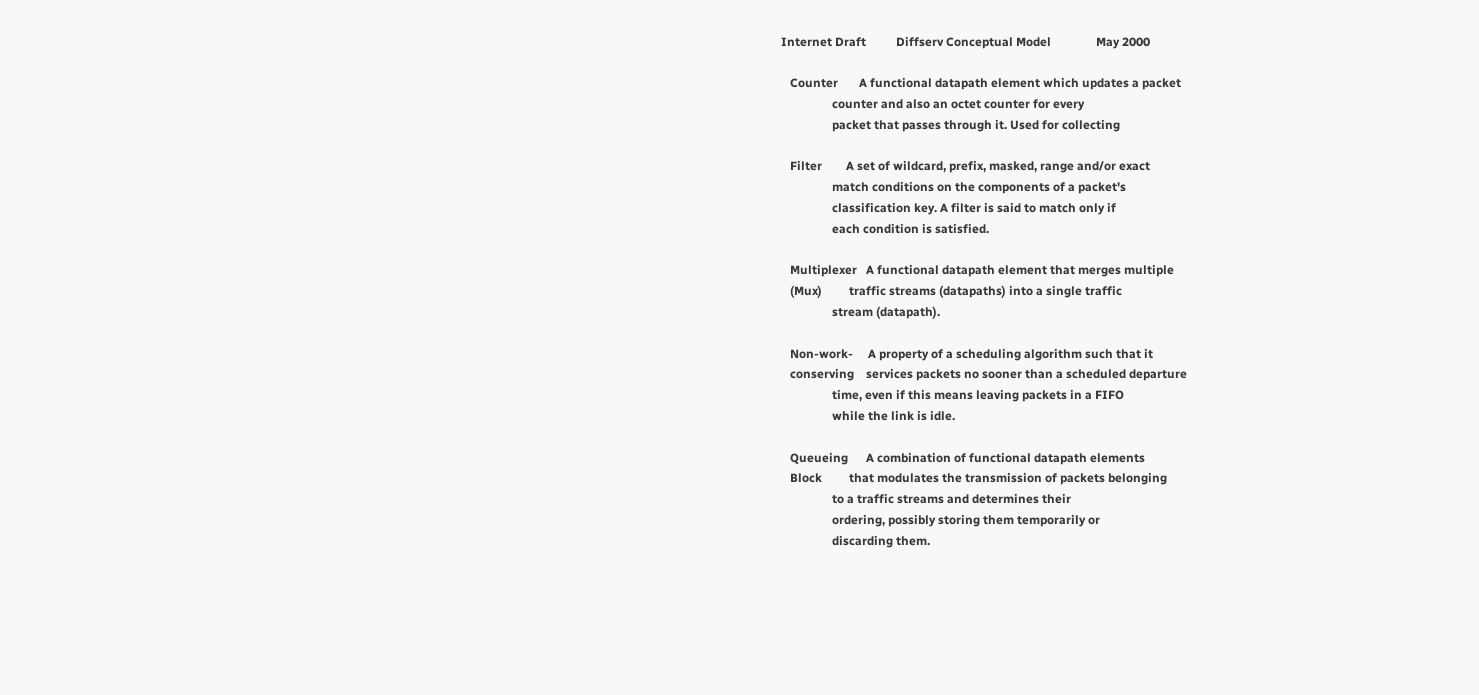Internet Draft          Diffserv Conceptual Model               May 2000

   Counter       A functional datapath element which updates a packet
                 counter and also an octet counter for every
                 packet that passes through it. Used for collecting

   Filter        A set of wildcard, prefix, masked, range and/or exact
                 match conditions on the components of a packet's
                 classification key. A filter is said to match only if
                 each condition is satisfied.

   Multiplexer   A functional datapath element that merges multiple
   (Mux)         traffic streams (datapaths) into a single traffic
                 stream (datapath).

   Non-work-     A property of a scheduling algorithm such that it
   conserving    services packets no sooner than a scheduled departure
                 time, even if this means leaving packets in a FIFO
                 while the link is idle.

   Queueing      A combination of functional datapath elements
   Block         that modulates the transmission of packets belonging
                 to a traffic streams and determines their
                 ordering, possibly storing them temporarily or
                 discarding them.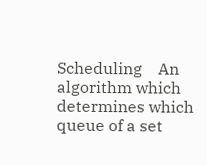Scheduling    An algorithm which determines which queue of a set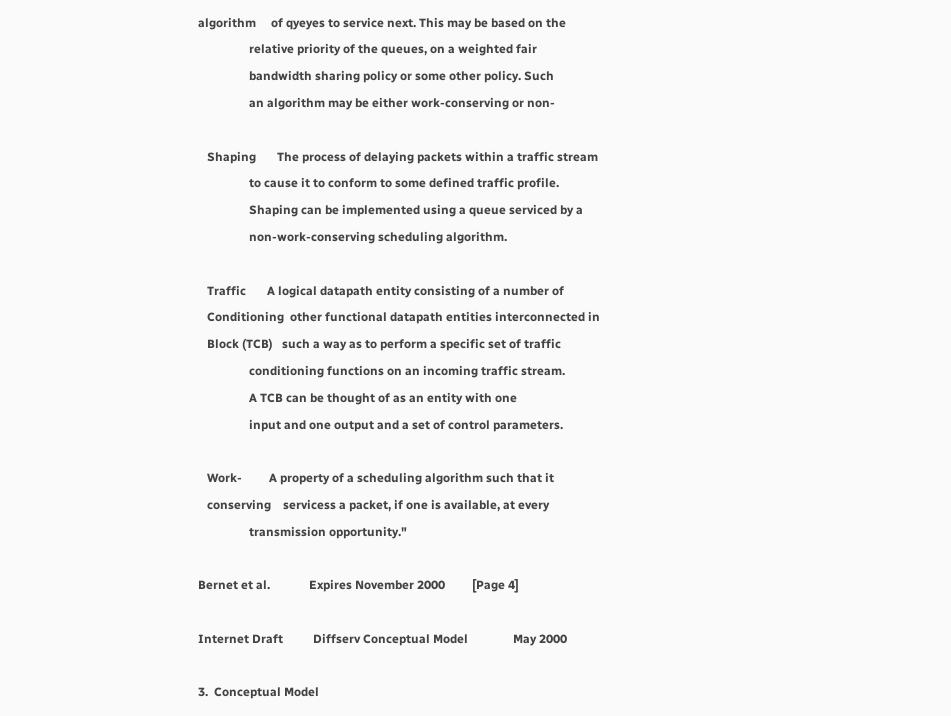algorithm     of qyeyes to service next. This may be based on the
                 relative priority of the queues, on a weighted fair
                 bandwidth sharing policy or some other policy. Such
                 an algorithm may be either work-conserving or non-

   Shaping       The process of delaying packets within a traffic stream
                 to cause it to conform to some defined traffic profile.
                 Shaping can be implemented using a queue serviced by a
                 non-work-conserving scheduling algorithm.

   Traffic       A logical datapath entity consisting of a number of
   Conditioning  other functional datapath entities interconnected in
   Block (TCB)   such a way as to perform a specific set of traffic
                 conditioning functions on an incoming traffic stream.
                 A TCB can be thought of as an entity with one
                 input and one output and a set of control parameters.

   Work-         A property of a scheduling algorithm such that it
   conserving    servicess a packet, if one is available, at every
                 transmission opportunity."

Bernet et al.             Expires November 2000         [Page 4]

Internet Draft          Diffserv Conceptual Model               May 2000

3.  Conceptual Model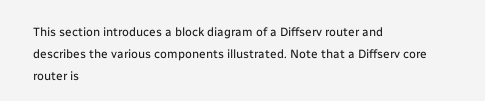This section introduces a block diagram of a Diffserv router and
describes the various components illustrated. Note that a Diffserv core
router is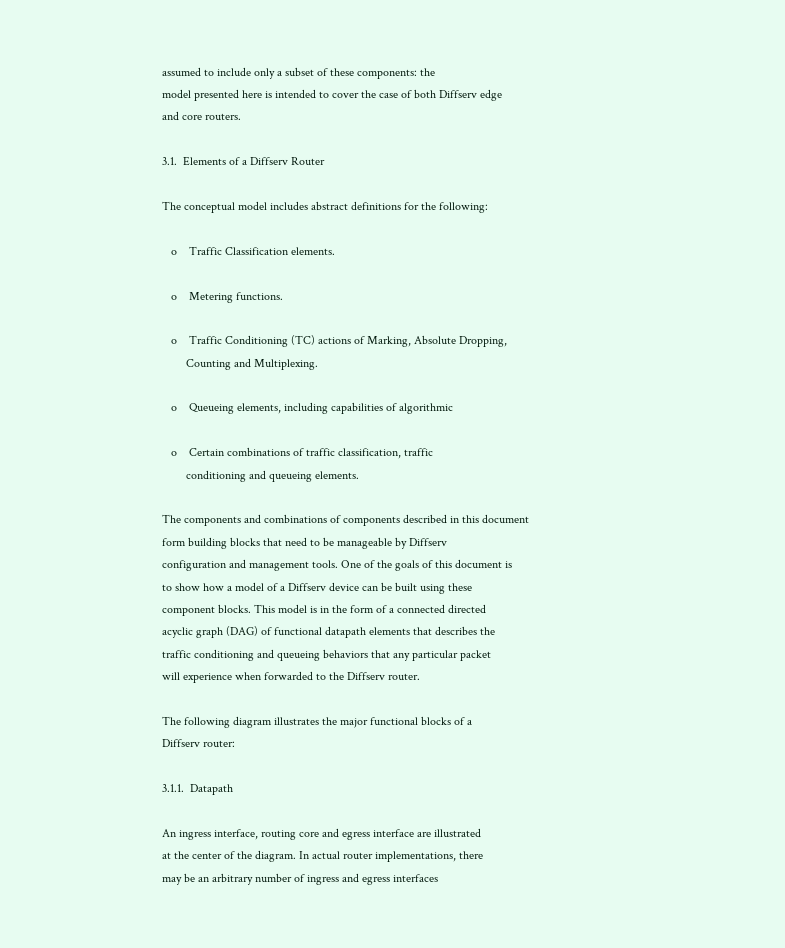assumed to include only a subset of these components: the
model presented here is intended to cover the case of both Diffserv edge
and core routers.

3.1.  Elements of a Diffserv Router

The conceptual model includes abstract definitions for the following:

   o    Traffic Classification elements.

   o    Metering functions.

   o    Traffic Conditioning (TC) actions of Marking, Absolute Dropping,
        Counting and Multiplexing.

   o    Queueing elements, including capabilities of algorithmic

   o    Certain combinations of traffic classification, traffic
        conditioning and queueing elements.

The components and combinations of components described in this document
form building blocks that need to be manageable by Diffserv
configuration and management tools. One of the goals of this document is
to show how a model of a Diffserv device can be built using these
component blocks. This model is in the form of a connected directed
acyclic graph (DAG) of functional datapath elements that describes the
traffic conditioning and queueing behaviors that any particular packet
will experience when forwarded to the Diffserv router.

The following diagram illustrates the major functional blocks of a
Diffserv router:

3.1.1.  Datapath

An ingress interface, routing core and egress interface are illustrated
at the center of the diagram. In actual router implementations, there
may be an arbitrary number of ingress and egress interfaces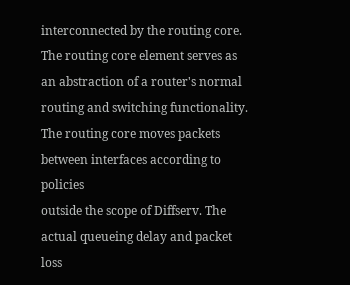interconnected by the routing core. The routing core element serves as
an abstraction of a router's normal routing and switching functionality.
The routing core moves packets between interfaces according to policies
outside the scope of Diffserv. The actual queueing delay and packet loss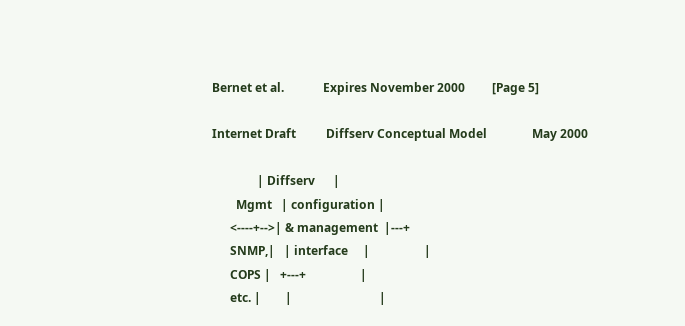Bernet et al.             Expires November 2000         [Page 5]

Internet Draft          Diffserv Conceptual Model               May 2000

               | Diffserv      |
        Mgmt   | configuration |
      <----+-->| & management  |---+
      SNMP,|   | interface     |                  |
      COPS |   +---+                  |
      etc. |        |                             |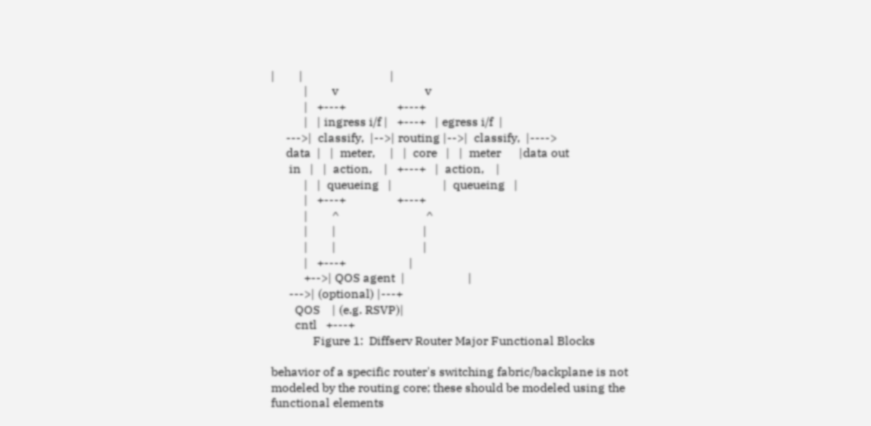|        |                             |
           |        v                             v
           |   +---+                 +---+
           |   | ingress i/f |   +---+   | egress i/f  |
     --->|  classify,  |-->| routing |-->|  classify,  |---->
     data  |   |  meter,     |   |  core   |   |  meter      |data out
      in   |   |  action,    |   +---+   |  action,    |
           |   |  queueing   |                 |  queueing   |
           |   +---+                 +---+
           |        ^                             ^
           |        |                             |
           |        |                             |
           |   +---+                     |
           +-->| QOS agent  |                     |
      --->| (optional) |---+
        QOS    | (e.g. RSVP)|
        cntl   +---+
              Figure 1:  Diffserv Router Major Functional Blocks

behavior of a specific router's switching fabric/backplane is not
modeled by the routing core; these should be modeled using the
functional elements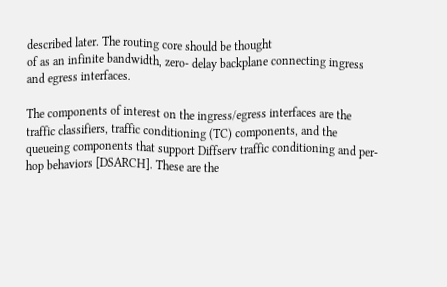described later. The routing core should be thought
of as an infinite bandwidth, zero- delay backplane connecting ingress
and egress interfaces.

The components of interest on the ingress/egress interfaces are the
traffic classifiers, traffic conditioning (TC) components, and the
queueing components that support Diffserv traffic conditioning and per-
hop behaviors [DSARCH]. These are the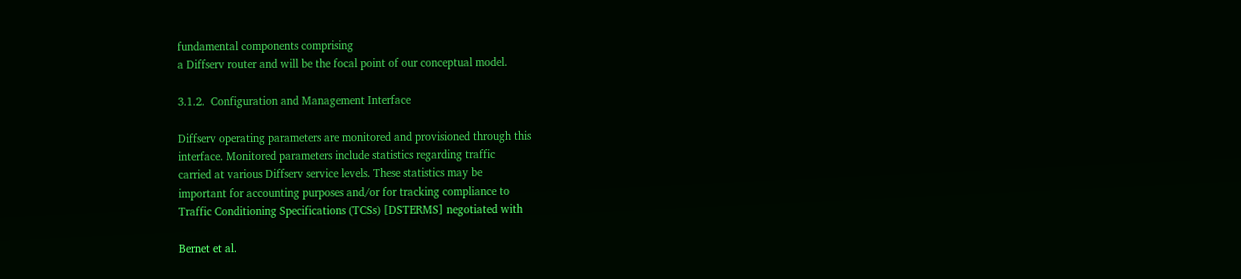fundamental components comprising
a Diffserv router and will be the focal point of our conceptual model.

3.1.2.  Configuration and Management Interface

Diffserv operating parameters are monitored and provisioned through this
interface. Monitored parameters include statistics regarding traffic
carried at various Diffserv service levels. These statistics may be
important for accounting purposes and/or for tracking compliance to
Traffic Conditioning Specifications (TCSs) [DSTERMS] negotiated with

Bernet et al.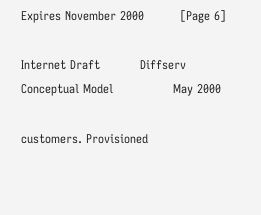Expires November 2000         [Page 6]

Internet Draft          Diffserv Conceptual Model               May 2000

customers. Provisioned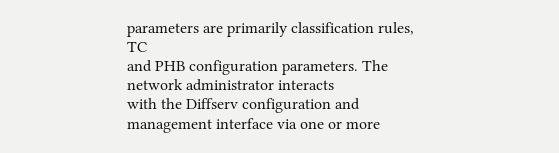parameters are primarily classification rules, TC
and PHB configuration parameters. The network administrator interacts
with the Diffserv configuration and management interface via one or more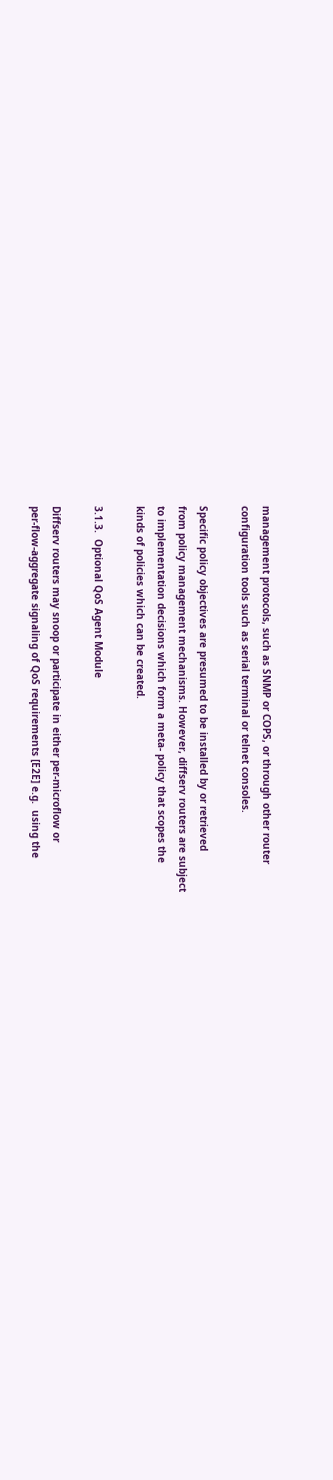management protocols, such as SNMP or COPS, or through other router
configuration tools such as serial terminal or telnet consoles.

Specific policy objectives are presumed to be installed by or retrieved
from policy management mechanisms. However, diffserv routers are subject
to implementation decisions which form a meta- policy that scopes the
kinds of policies which can be created.

3.1.3.  Optional QoS Agent Module

Diffserv routers may snoop or participate in either per-microflow or
per-flow-aggregate signaling of QoS requirements [E2E] e.g.  using the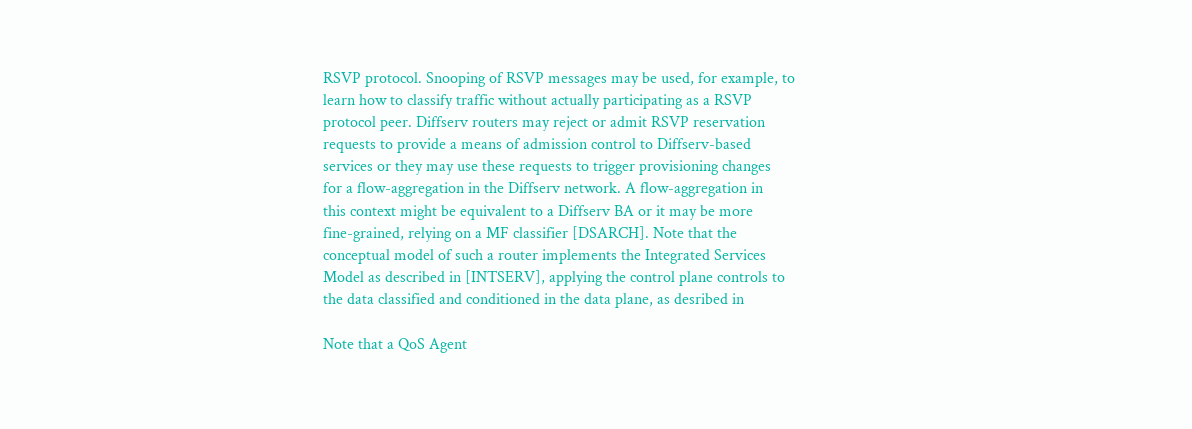RSVP protocol. Snooping of RSVP messages may be used, for example, to
learn how to classify traffic without actually participating as a RSVP
protocol peer. Diffserv routers may reject or admit RSVP reservation
requests to provide a means of admission control to Diffserv-based
services or they may use these requests to trigger provisioning changes
for a flow-aggregation in the Diffserv network. A flow-aggregation in
this context might be equivalent to a Diffserv BA or it may be more
fine-grained, relying on a MF classifier [DSARCH]. Note that the
conceptual model of such a router implements the Integrated Services
Model as described in [INTSERV], applying the control plane controls to
the data classified and conditioned in the data plane, as desribed in

Note that a QoS Agent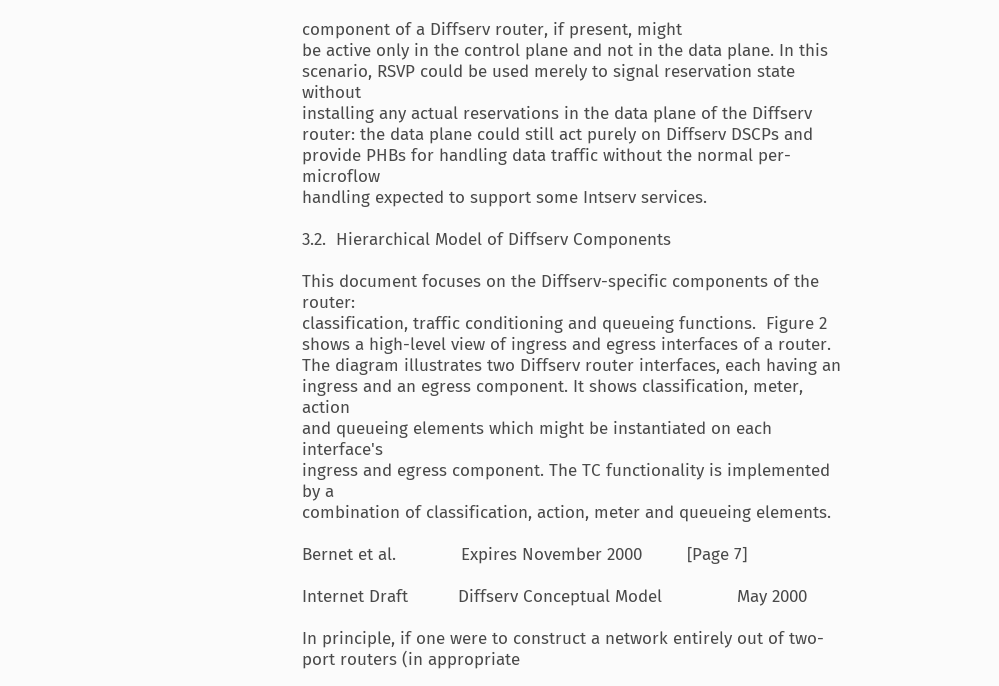component of a Diffserv router, if present, might
be active only in the control plane and not in the data plane. In this
scenario, RSVP could be used merely to signal reservation state without
installing any actual reservations in the data plane of the Diffserv
router: the data plane could still act purely on Diffserv DSCPs and
provide PHBs for handling data traffic without the normal per-microflow
handling expected to support some Intserv services.

3.2.  Hierarchical Model of Diffserv Components

This document focuses on the Diffserv-specific components of the router:
classification, traffic conditioning and queueing functions.  Figure 2
shows a high-level view of ingress and egress interfaces of a router.
The diagram illustrates two Diffserv router interfaces, each having an
ingress and an egress component. It shows classification, meter, action
and queueing elements which might be instantiated on each interface's
ingress and egress component. The TC functionality is implemented by a
combination of classification, action, meter and queueing elements.

Bernet et al.             Expires November 2000         [Page 7]

Internet Draft          Diffserv Conceptual Model               May 2000

In principle, if one were to construct a network entirely out of two-
port routers (in appropriate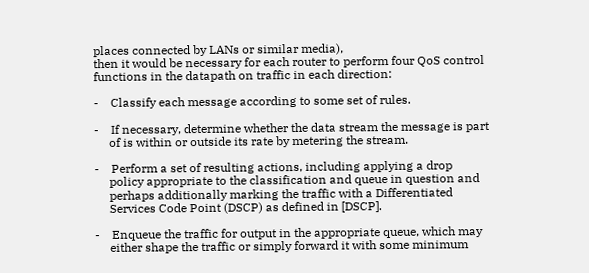places connected by LANs or similar media),
then it would be necessary for each router to perform four QoS control
functions in the datapath on traffic in each direction:

-    Classify each message according to some set of rules.

-    If necessary, determine whether the data stream the message is part
     of is within or outside its rate by metering the stream.

-    Perform a set of resulting actions, including applying a drop
     policy appropriate to the classification and queue in question and
     perhaps additionally marking the traffic with a Differentiated
     Services Code Point (DSCP) as defined in [DSCP].

-    Enqueue the traffic for output in the appropriate queue, which may
     either shape the traffic or simply forward it with some minimum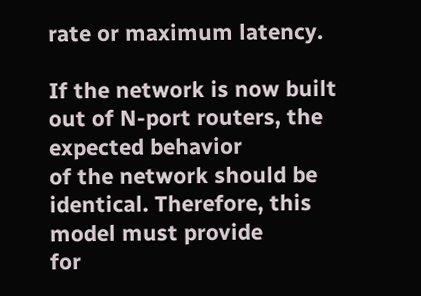rate or maximum latency.

If the network is now built out of N-port routers, the expected behavior
of the network should be identical. Therefore, this model must provide
for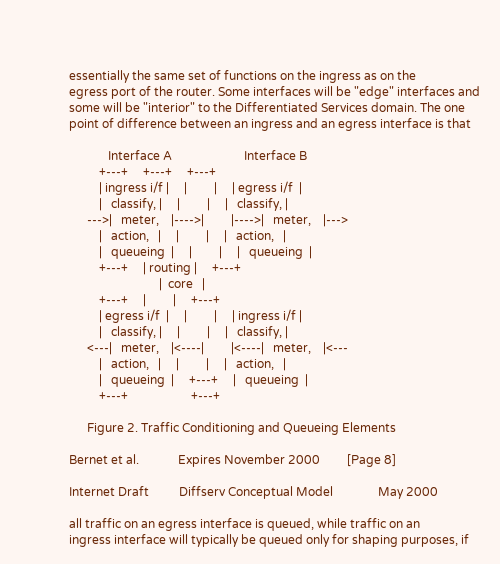essentially the same set of functions on the ingress as on the
egress port of the router. Some interfaces will be "edge" interfaces and
some will be "interior" to the Differentiated Services domain. The one
point of difference between an ingress and an egress interface is that

             Interface A                        Interface B
          +---+     +---+     +---+
          | ingress i/f |     |         |     | egress i/f  |
          |   classify, |     |         |     |   classify, |
      --->|   meter,    |---->|         |---->|   meter,    |--->
          |   action,   |     |         |     |   action,   |
          |   queueing  |     |         |     |   queueing  |
          +---+     | routing |     +---+
                              |  core   |
          +---+     |         |     +---+
          | egress i/f  |     |         |     | ingress i/f |
          |   classify, |     |         |     |   classify, |
      <---|   meter,    |<----|         |<----|   meter,    |<---
          |   action,   |     |         |     |   action,   |
          |   queueing  |     +---+     |   queueing  |
          +---+                     +---+

      Figure 2. Traffic Conditioning and Queueing Elements

Bernet et al.             Expires November 2000         [Page 8]

Internet Draft          Diffserv Conceptual Model               May 2000

all traffic on an egress interface is queued, while traffic on an
ingress interface will typically be queued only for shaping purposes, if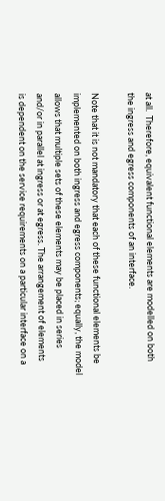at all.  Therefore, equivalent functional elements are modelled on both
the ingress and egress components of an interface.

Note that it is not mandatory that each of these functional elements be
implemented on both ingress and egress components; equally, the model
allows that multiple sets of these elements may be placed in series
and/or in parallel at ingress or at egress. The arrangement of elements
is dependent on the service requirements on a particular interface on a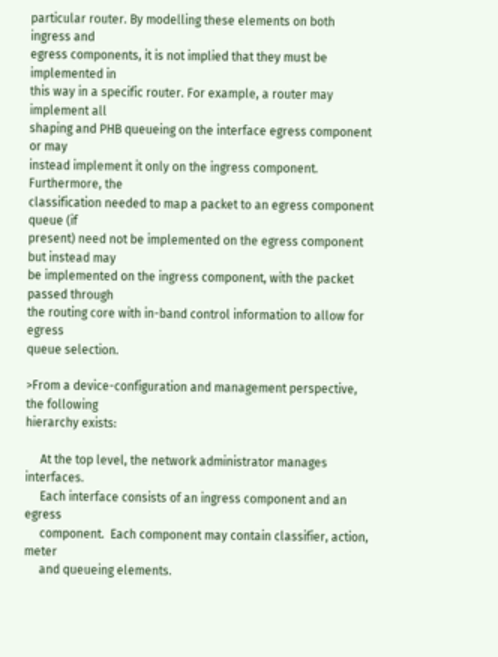particular router. By modelling these elements on both ingress and
egress components, it is not implied that they must be implemented in
this way in a specific router. For example, a router may implement all
shaping and PHB queueing on the interface egress component or may
instead implement it only on the ingress component. Furthermore, the
classification needed to map a packet to an egress component queue (if
present) need not be implemented on the egress component but instead may
be implemented on the ingress component, with the packet passed through
the routing core with in-band control information to allow for egress
queue selection.

>From a device-configuration and management perspective, the following
hierarchy exists:

     At the top level, the network administrator manages interfaces.
     Each interface consists of an ingress component and an egress
     component.  Each component may contain classifier, action, meter
     and queueing elements.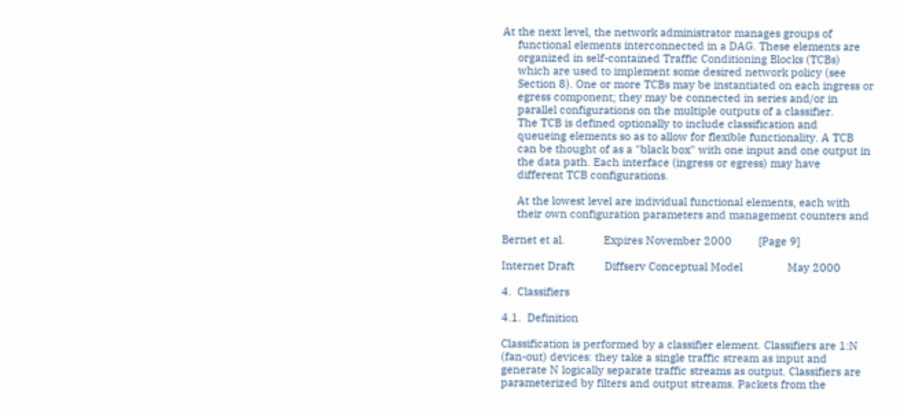At the next level, the network administrator manages groups of
     functional elements interconnected in a DAG. These elements are
     organized in self-contained Traffic Conditioning Blocks (TCBs)
     which are used to implement some desired network policy (see
     Section 8). One or more TCBs may be instantiated on each ingress or
     egress component; they may be connected in series and/or in
     parallel configurations on the multiple outputs of a classifier.
     The TCB is defined optionally to include classification and
     queueing elements so as to allow for flexible functionality. A TCB
     can be thought of as a "black box" with one input and one output in
     the data path. Each interface (ingress or egress) may have
     different TCB configurations.

     At the lowest level are individual functional elements, each with
     their own configuration parameters and management counters and

Bernet et al.             Expires November 2000         [Page 9]

Internet Draft          Diffserv Conceptual Model               May 2000

4.  Classifiers

4.1.  Definition

Classification is performed by a classifier element. Classifiers are 1:N
(fan-out) devices: they take a single traffic stream as input and
generate N logically separate traffic streams as output. Classifiers are
parameterized by filters and output streams. Packets from the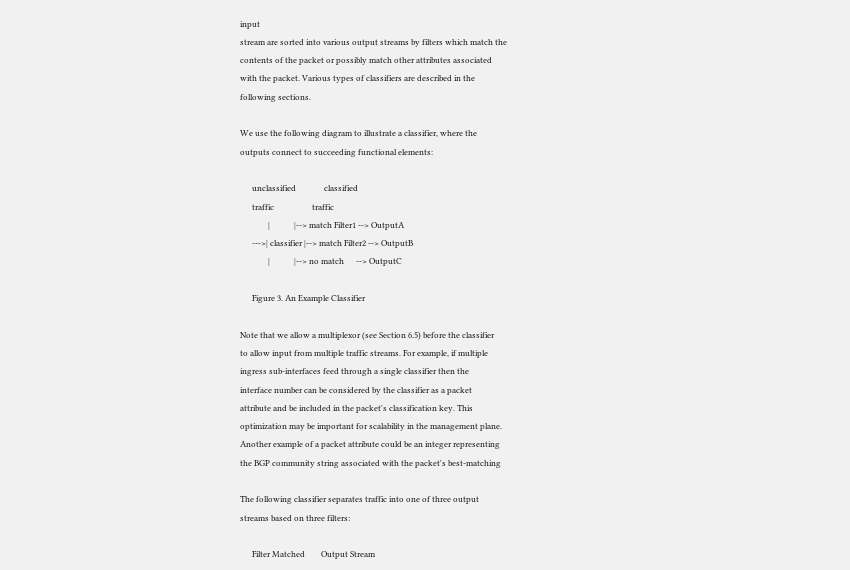input
stream are sorted into various output streams by filters which match the
contents of the packet or possibly match other attributes associated
with the packet. Various types of classifiers are described in the
following sections.

We use the following diagram to illustrate a classifier, where the
outputs connect to succeeding functional elements:

      unclassified              classified
      traffic                   traffic
              |            |--> match Filter1 --> OutputA
      --->| classifier |--> match Filter2 --> OutputB
              |            |--> no match      --> OutputC

      Figure 3. An Example Classifier

Note that we allow a multiplexor (see Section 6.5) before the classifier
to allow input from multiple traffic streams. For example, if multiple
ingress sub-interfaces feed through a single classifier then the
interface number can be considered by the classifier as a packet
attribute and be included in the packet's classification key. This
optimization may be important for scalability in the management plane.
Another example of a packet attribute could be an integer representing
the BGP community string associated with the packet's best-matching

The following classifier separates traffic into one of three output
streams based on three filters:

      Filter Matched        Output Stream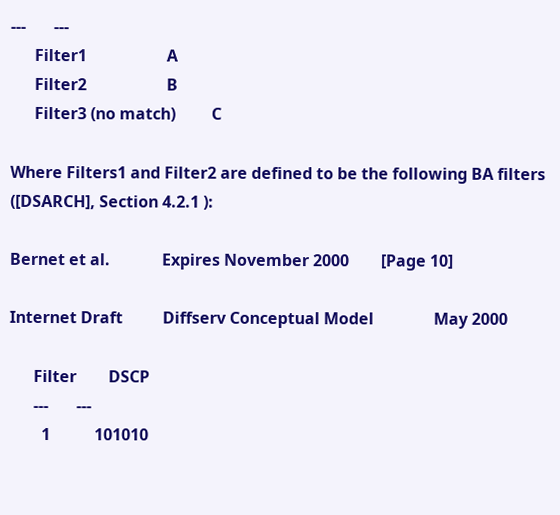---       ---
      Filter1                    A
      Filter2                    B
      Filter3 (no match)         C

Where Filters1 and Filter2 are defined to be the following BA filters
([DSARCH], Section 4.2.1 ):

Bernet et al.             Expires November 2000        [Page 10]

Internet Draft          Diffserv Conceptual Model               May 2000

      Filter        DSCP
      ---       ---
        1           101010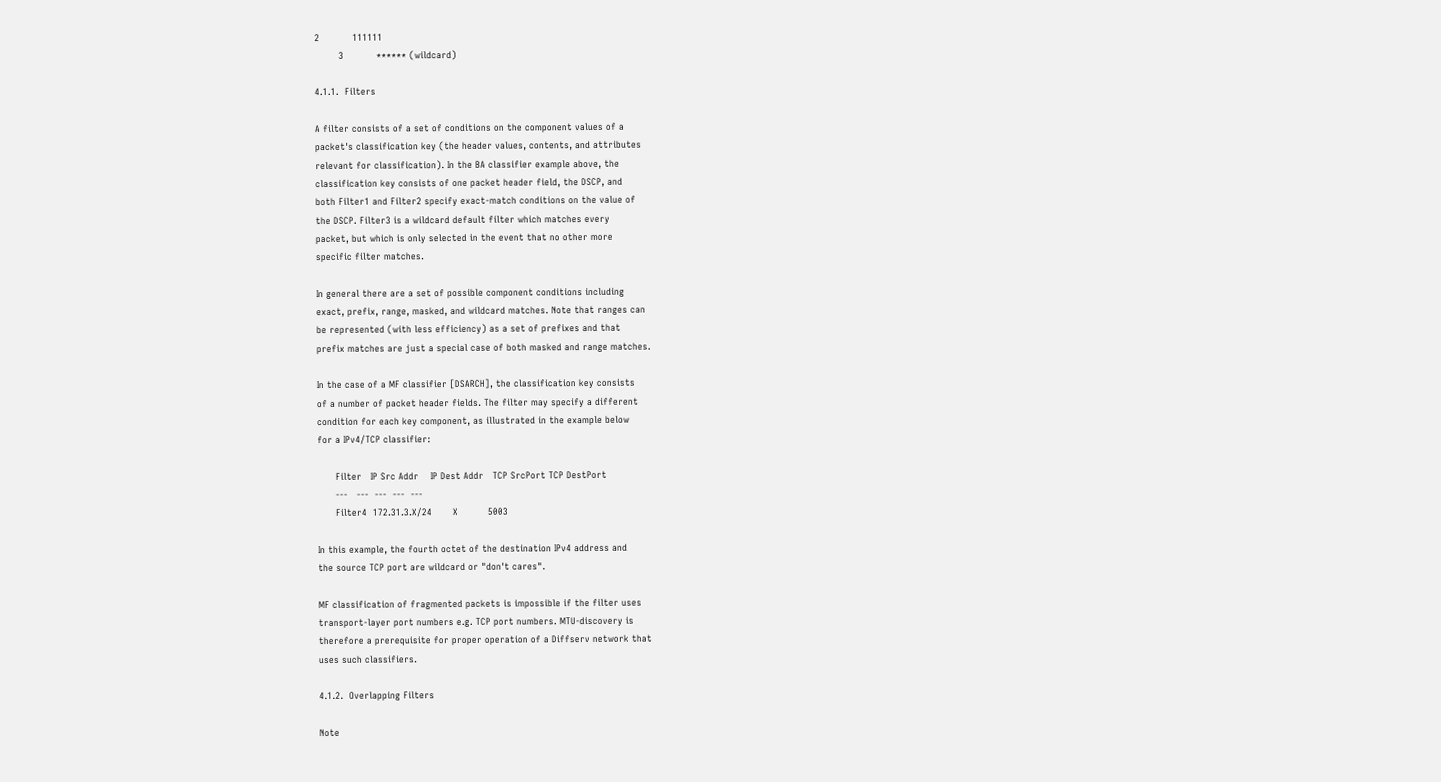2           111111
        3           ****** (wildcard)

4.1.1.  Filters

A filter consists of a set of conditions on the component values of a
packet's classification key (the header values, contents, and attributes
relevant for classification). In the BA classifier example above, the
classification key consists of one packet header field, the DSCP, and
both Filter1 and Filter2 specify exact-match conditions on the value of
the DSCP. Filter3 is a wildcard default filter which matches every
packet, but which is only selected in the event that no other more
specific filter matches.

In general there are a set of possible component conditions including
exact, prefix, range, masked, and wildcard matches. Note that ranges can
be represented (with less efficiency) as a set of prefixes and that
prefix matches are just a special case of both masked and range matches.

In the case of a MF classifier [DSARCH], the classification key consists
of a number of packet header fields. The filter may specify a different
condition for each key component, as illustrated in the example below
for a IPv4/TCP classifier:

      Filter   IP Src Addr    IP Dest Addr   TCP SrcPort TCP DestPort
      ---   ---  ---  ---  ---
      Filter4  172.31.3.X/24       X          5003

In this example, the fourth octet of the destination IPv4 address and
the source TCP port are wildcard or "don't cares".

MF classification of fragmented packets is impossible if the filter uses
transport-layer port numbers e.g. TCP port numbers. MTU-discovery is
therefore a prerequisite for proper operation of a Diffserv network that
uses such classifiers.

4.1.2.  Overlapping Filters

Note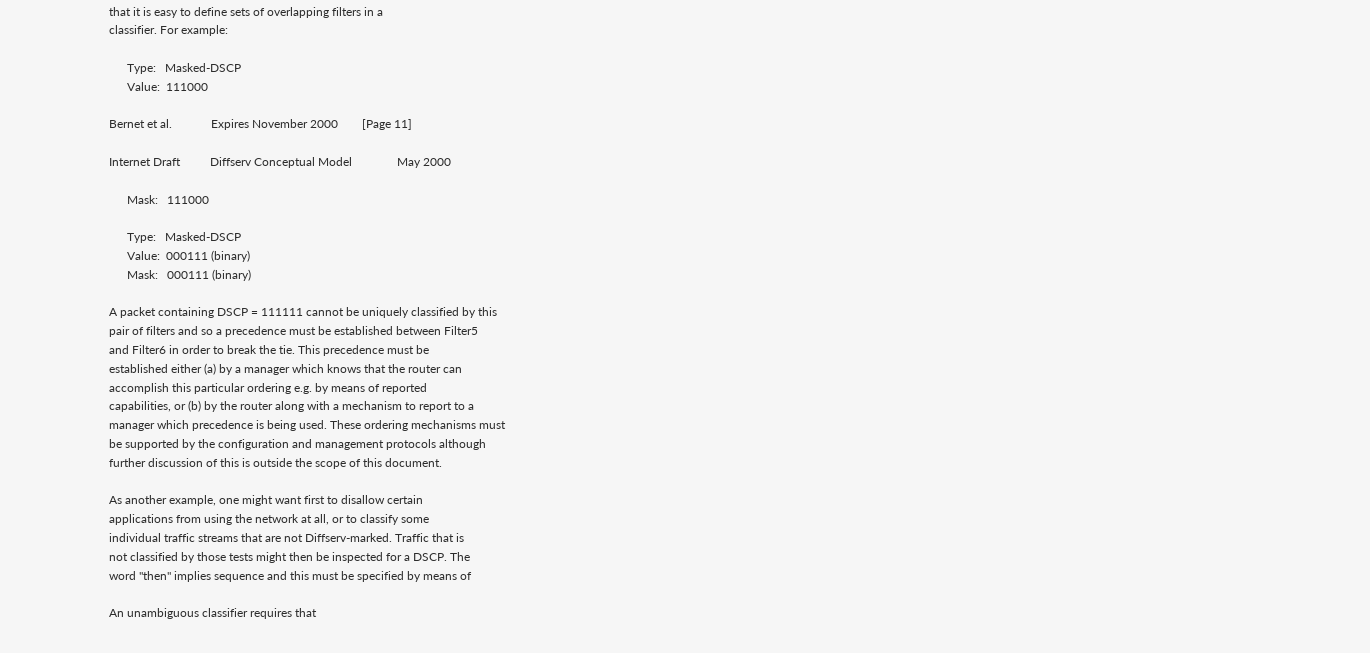that it is easy to define sets of overlapping filters in a
classifier. For example:

      Type:   Masked-DSCP
      Value:  111000

Bernet et al.             Expires November 2000        [Page 11]

Internet Draft          Diffserv Conceptual Model               May 2000

      Mask:   111000

      Type:   Masked-DSCP
      Value:  000111 (binary)
      Mask:   000111 (binary)

A packet containing DSCP = 111111 cannot be uniquely classified by this
pair of filters and so a precedence must be established between Filter5
and Filter6 in order to break the tie. This precedence must be
established either (a) by a manager which knows that the router can
accomplish this particular ordering e.g. by means of reported
capabilities, or (b) by the router along with a mechanism to report to a
manager which precedence is being used. These ordering mechanisms must
be supported by the configuration and management protocols although
further discussion of this is outside the scope of this document.

As another example, one might want first to disallow certain
applications from using the network at all, or to classify some
individual traffic streams that are not Diffserv-marked. Traffic that is
not classified by those tests might then be inspected for a DSCP. The
word "then" implies sequence and this must be specified by means of

An unambiguous classifier requires that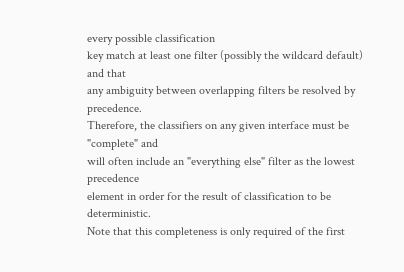every possible classification
key match at least one filter (possibly the wildcard default) and that
any ambiguity between overlapping filters be resolved by precedence.
Therefore, the classifiers on any given interface must be "complete" and
will often include an "everything else" filter as the lowest precedence
element in order for the result of classification to be deterministic.
Note that this completeness is only required of the first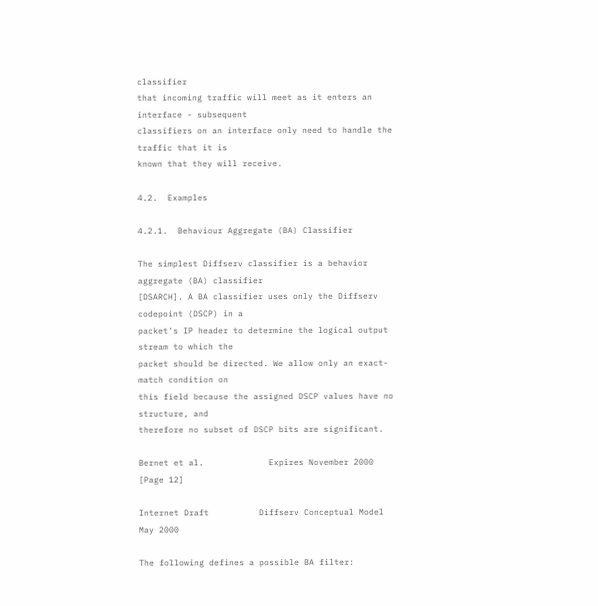classifier
that incoming traffic will meet as it enters an interface - subsequent
classifiers on an interface only need to handle the traffic that it is
known that they will receive.

4.2.  Examples

4.2.1.  Behaviour Aggregate (BA) Classifier

The simplest Diffserv classifier is a behavior aggregate (BA) classifier
[DSARCH]. A BA classifier uses only the Diffserv codepoint (DSCP) in a
packet's IP header to determine the logical output stream to which the
packet should be directed. We allow only an exact-match condition on
this field because the assigned DSCP values have no structure, and
therefore no subset of DSCP bits are significant.

Bernet et al.             Expires November 2000        [Page 12]

Internet Draft          Diffserv Conceptual Model               May 2000

The following defines a possible BA filter: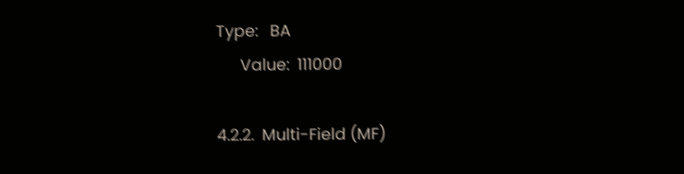Type:   BA
      Value:  111000

4.2.2.  Multi-Field (MF)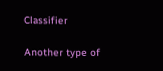Classifier

Another type of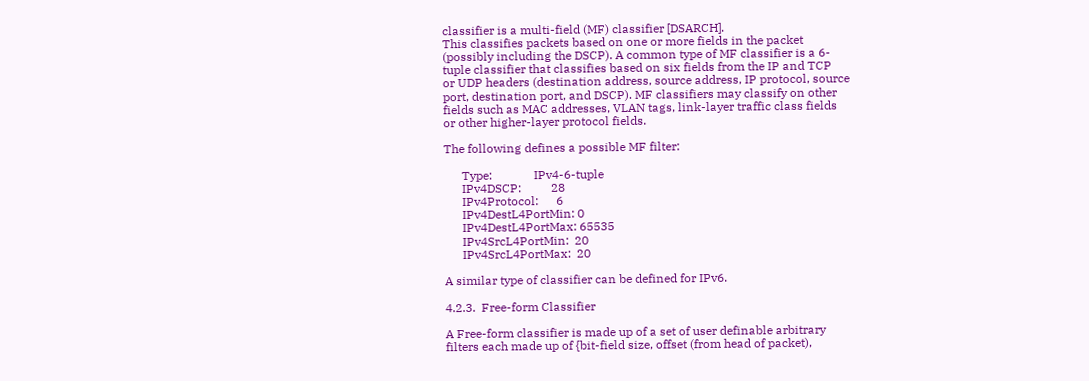classifier is a multi-field (MF) classifier [DSARCH].
This classifies packets based on one or more fields in the packet
(possibly including the DSCP). A common type of MF classifier is a 6-
tuple classifier that classifies based on six fields from the IP and TCP
or UDP headers (destination address, source address, IP protocol, source
port, destination port, and DSCP). MF classifiers may classify on other
fields such as MAC addresses, VLAN tags, link-layer traffic class fields
or other higher-layer protocol fields.

The following defines a possible MF filter:

      Type:              IPv4-6-tuple
      IPv4DSCP:          28
      IPv4Protocol:      6
      IPv4DestL4PortMin: 0
      IPv4DestL4PortMax: 65535
      IPv4SrcL4PortMin:  20
      IPv4SrcL4PortMax:  20

A similar type of classifier can be defined for IPv6.

4.2.3.  Free-form Classifier

A Free-form classifier is made up of a set of user definable arbitrary
filters each made up of {bit-field size, offset (from head of packet),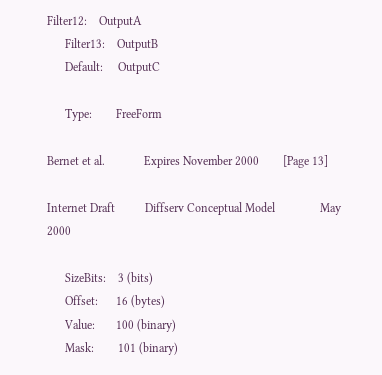Filter12:    OutputA
      Filter13:    OutputB
      Default:     OutputC

      Type:        FreeForm

Bernet et al.             Expires November 2000        [Page 13]

Internet Draft          Diffserv Conceptual Model               May 2000

      SizeBits:    3 (bits)
      Offset:      16 (bytes)
      Value:       100 (binary)
      Mask:        101 (binary)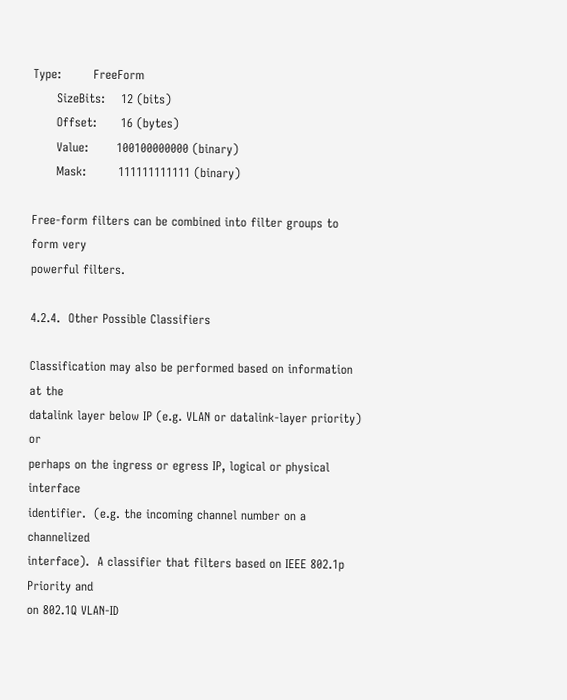Type:        FreeForm
      SizeBits:    12 (bits)
      Offset:      16 (bytes)
      Value:       100100000000 (binary)
      Mask:        111111111111 (binary)

Free-form filters can be combined into filter groups to form very
powerful filters.

4.2.4.  Other Possible Classifiers

Classification may also be performed based on information at the
datalink layer below IP (e.g. VLAN or datalink-layer priority) or
perhaps on the ingress or egress IP, logical or physical interface
identifier.  (e.g. the incoming channel number on a channelized
interface).  A classifier that filters based on IEEE 802.1p Priority and
on 802.1Q VLAN-ID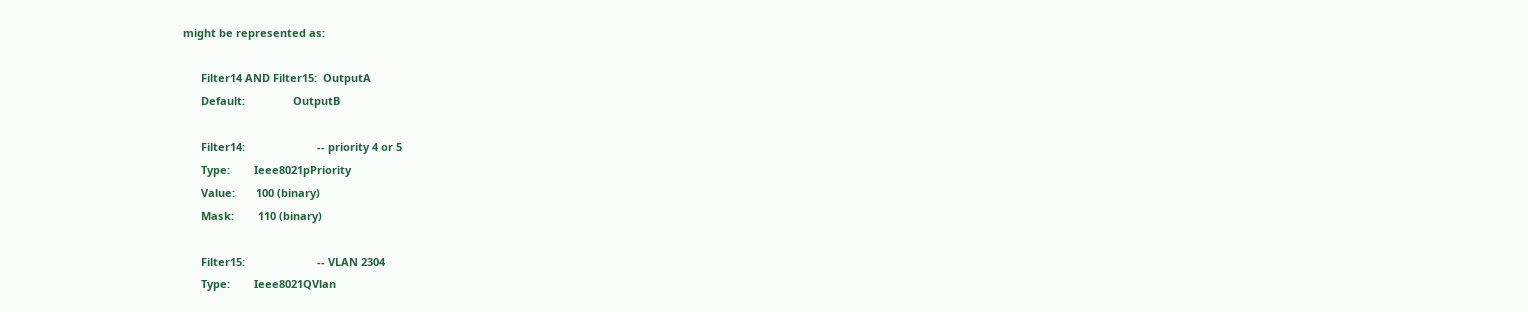might be represented as:

      Filter14 AND Filter15:  OutputA
      Default:                OutputB

      Filter14:                        -- priority 4 or 5
      Type:        Ieee8021pPriority
      Value:       100 (binary)
      Mask:        110 (binary)

      Filter15:                        -- VLAN 2304
      Type:        Ieee8021QVlan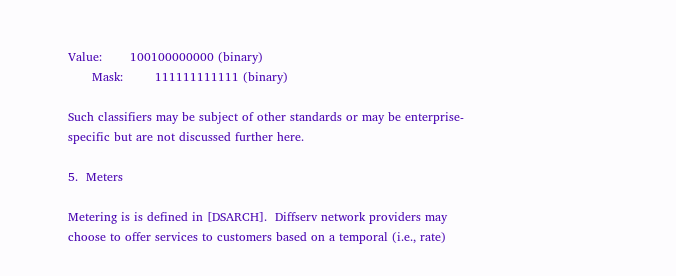Value:       100100000000 (binary)
      Mask:        111111111111 (binary)

Such classifiers may be subject of other standards or may be enterprise-
specific but are not discussed further here.

5.  Meters

Metering is is defined in [DSARCH].  Diffserv network providers may
choose to offer services to customers based on a temporal (i.e., rate)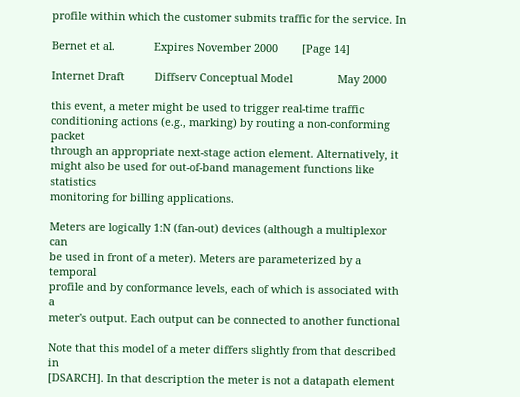profile within which the customer submits traffic for the service. In

Bernet et al.             Expires November 2000        [Page 14]

Internet Draft          Diffserv Conceptual Model               May 2000

this event, a meter might be used to trigger real-time traffic
conditioning actions (e.g., marking) by routing a non-conforming packet
through an appropriate next-stage action element. Alternatively, it
might also be used for out-of-band management functions like statistics
monitoring for billing applications.

Meters are logically 1:N (fan-out) devices (although a multiplexor can
be used in front of a meter). Meters are parameterized by a temporal
profile and by conformance levels, each of which is associated with a
meter's output. Each output can be connected to another functional

Note that this model of a meter differs slightly from that described in
[DSARCH]. In that description the meter is not a datapath element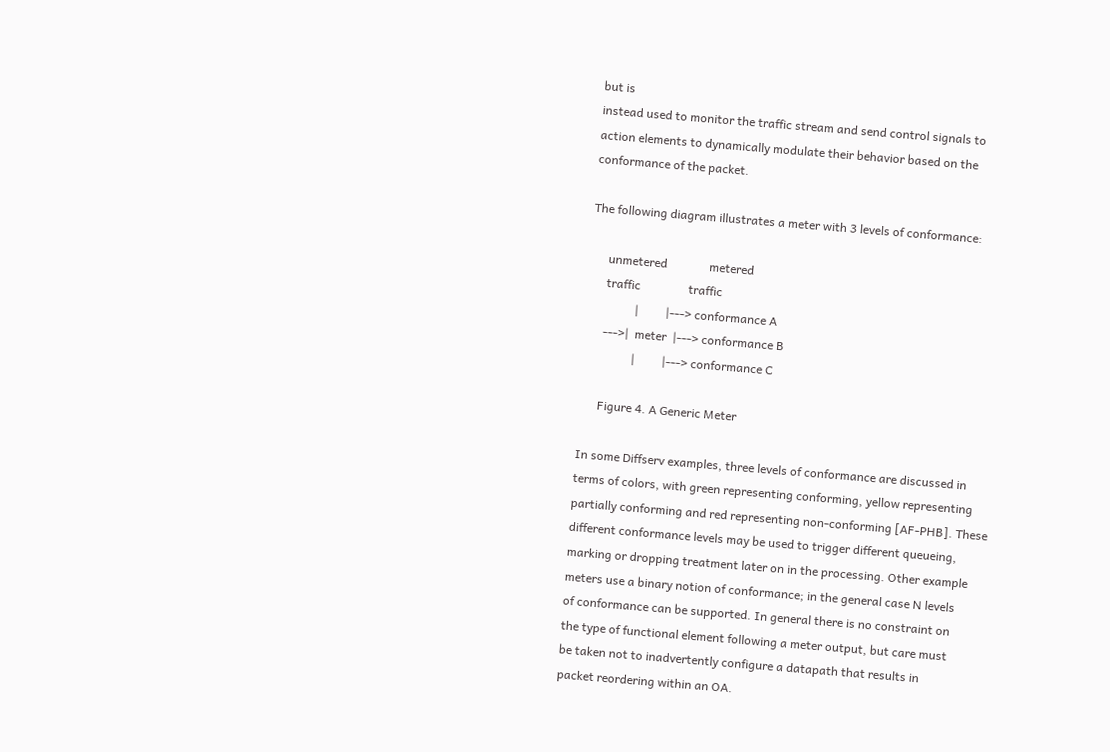but is
instead used to monitor the traffic stream and send control signals to
action elements to dynamically modulate their behavior based on the
conformance of the packet.

The following diagram illustrates a meter with 3 levels of conformance:

      unmetered              metered
      traffic                traffic
                |         |---> conformance A
      --->|  meter  |---> conformance B
                |         |---> conformance C

      Figure 4. A Generic Meter

In some Diffserv examples, three levels of conformance are discussed in
terms of colors, with green representing conforming, yellow representing
partially conforming and red representing non-conforming [AF-PHB]. These
different conformance levels may be used to trigger different queueing,
marking or dropping treatment later on in the processing. Other example
meters use a binary notion of conformance; in the general case N levels
of conformance can be supported. In general there is no constraint on
the type of functional element following a meter output, but care must
be taken not to inadvertently configure a datapath that results in
packet reordering within an OA.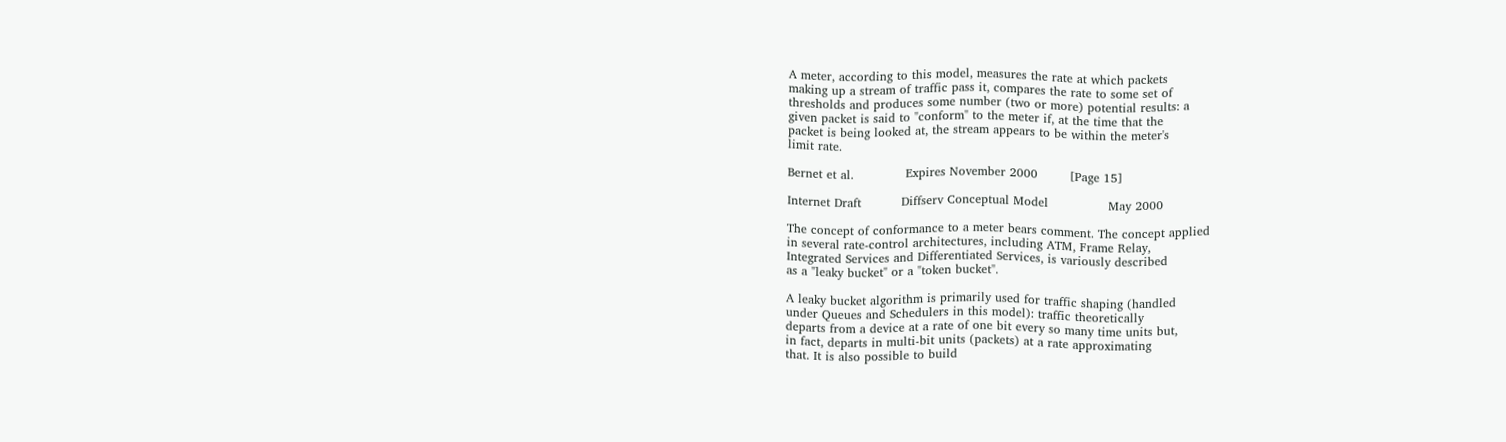A meter, according to this model, measures the rate at which packets
making up a stream of traffic pass it, compares the rate to some set of
thresholds and produces some number (two or more) potential results: a
given packet is said to "conform" to the meter if, at the time that the
packet is being looked at, the stream appears to be within the meter's
limit rate.

Bernet et al.             Expires November 2000        [Page 15]

Internet Draft          Diffserv Conceptual Model               May 2000

The concept of conformance to a meter bears comment. The concept applied
in several rate-control architectures, including ATM, Frame Relay,
Integrated Services and Differentiated Services, is variously described
as a "leaky bucket" or a "token bucket".

A leaky bucket algorithm is primarily used for traffic shaping (handled
under Queues and Schedulers in this model): traffic theoretically
departs from a device at a rate of one bit every so many time units but,
in fact, departs in multi-bit units (packets) at a rate approximating
that. It is also possible to build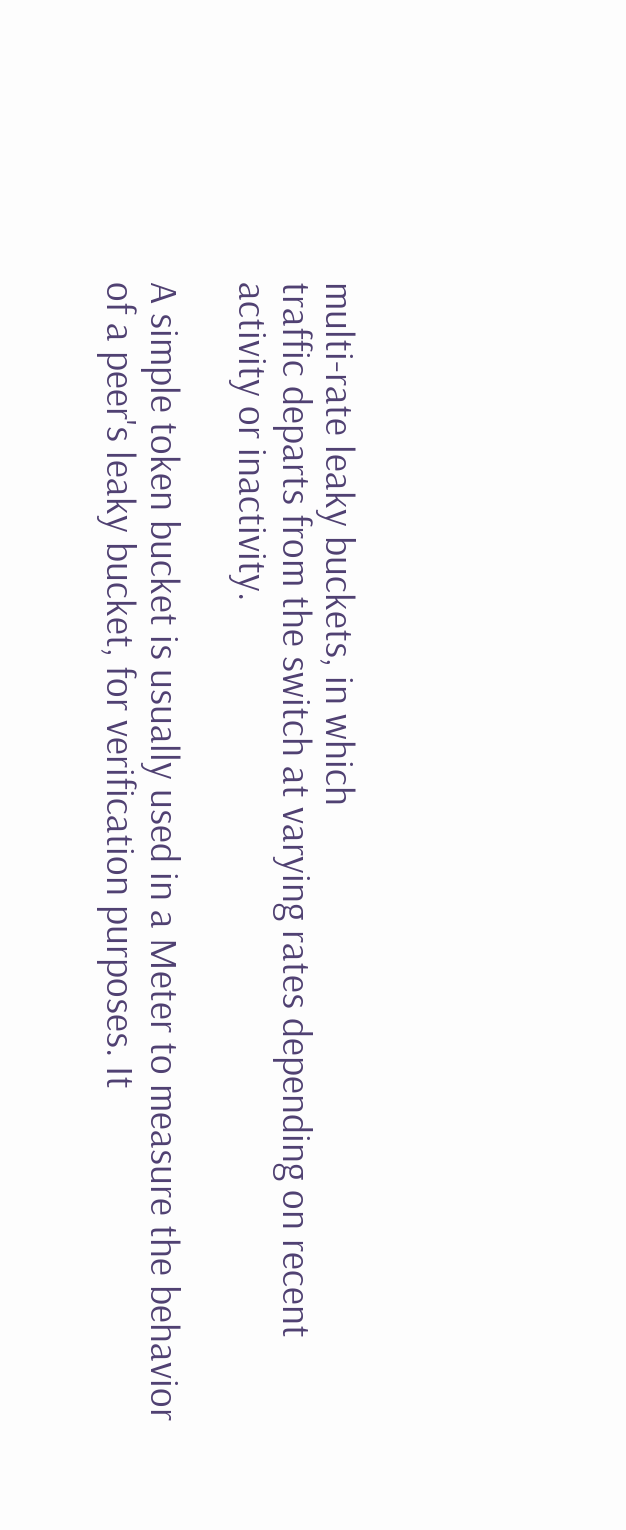multi-rate leaky buckets, in which
traffic departs from the switch at varying rates depending on recent
activity or inactivity.

A simple token bucket is usually used in a Meter to measure the behavior
of a peer's leaky bucket, for verification purposes. It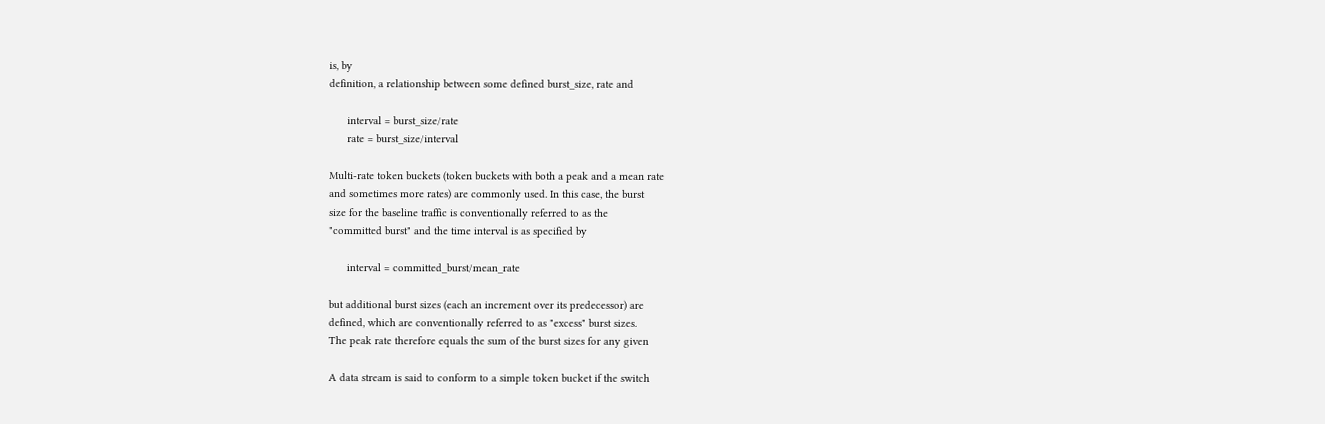is, by
definition, a relationship between some defined burst_size, rate and

      interval = burst_size/rate
      rate = burst_size/interval

Multi-rate token buckets (token buckets with both a peak and a mean rate
and sometimes more rates) are commonly used. In this case, the burst
size for the baseline traffic is conventionally referred to as the
"committed burst" and the time interval is as specified by

      interval = committed_burst/mean_rate

but additional burst sizes (each an increment over its predecessor) are
defined, which are conventionally referred to as "excess" burst sizes.
The peak rate therefore equals the sum of the burst sizes for any given

A data stream is said to conform to a simple token bucket if the switch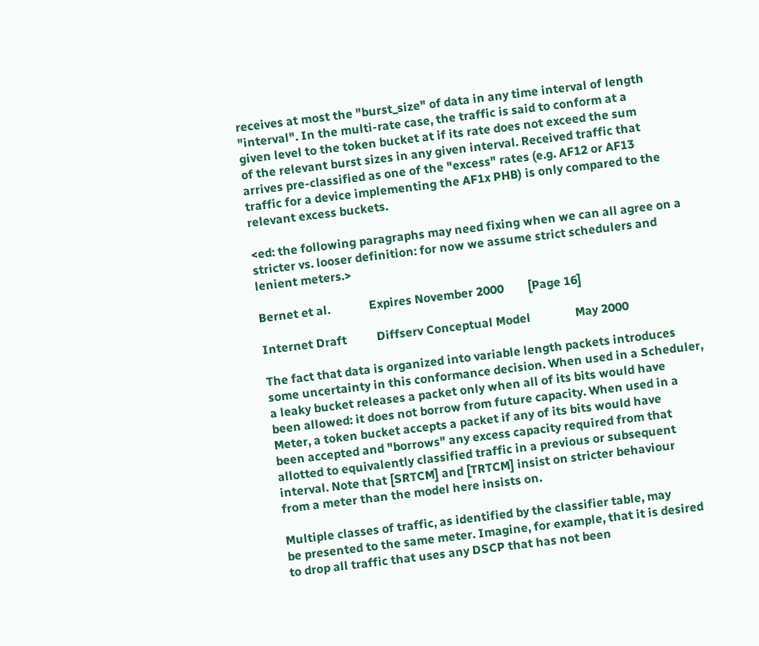receives at most the "burst_size" of data in any time interval of length
"interval". In the multi-rate case, the traffic is said to conform at a
given level to the token bucket at if its rate does not exceed the sum
of the relevant burst sizes in any given interval. Received traffic that
arrives pre-classified as one of the "excess" rates (e.g. AF12 or AF13
traffic for a device implementing the AF1x PHB) is only compared to the
relevant excess buckets.

<ed: the following paragraphs may need fixing when we can all agree on a
stricter vs. looser definition: for now we assume strict schedulers and
lenient meters.>

Bernet et al.             Expires November 2000        [Page 16]

Internet Draft          Diffserv Conceptual Model               May 2000

The fact that data is organized into variable length packets introduces
some uncertainty in this conformance decision. When used in a Scheduler,
a leaky bucket releases a packet only when all of its bits would have
been allowed: it does not borrow from future capacity. When used in a
Meter, a token bucket accepts a packet if any of its bits would have
been accepted and "borrows" any excess capacity required from that
allotted to equivalently classified traffic in a previous or subsequent
interval. Note that [SRTCM] and [TRTCM] insist on stricter behaviour
from a meter than the model here insists on.

Multiple classes of traffic, as identified by the classifier table, may
be presented to the same meter. Imagine, for example, that it is desired
to drop all traffic that uses any DSCP that has not been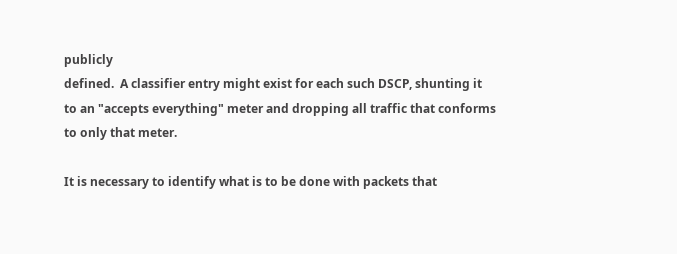publicly
defined.  A classifier entry might exist for each such DSCP, shunting it
to an "accepts everything" meter and dropping all traffic that conforms
to only that meter.

It is necessary to identify what is to be done with packets that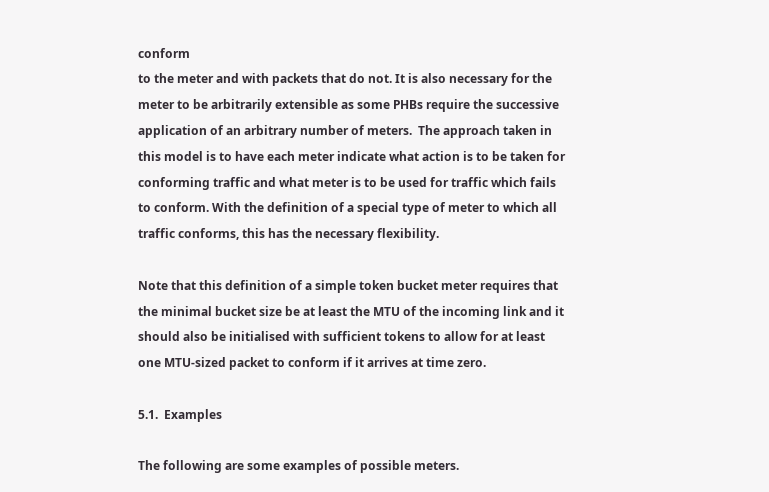conform
to the meter and with packets that do not. It is also necessary for the
meter to be arbitrarily extensible as some PHBs require the successive
application of an arbitrary number of meters.  The approach taken in
this model is to have each meter indicate what action is to be taken for
conforming traffic and what meter is to be used for traffic which fails
to conform. With the definition of a special type of meter to which all
traffic conforms, this has the necessary flexibility.

Note that this definition of a simple token bucket meter requires that
the minimal bucket size be at least the MTU of the incoming link and it
should also be initialised with sufficient tokens to allow for at least
one MTU-sized packet to conform if it arrives at time zero.

5.1.  Examples

The following are some examples of possible meters.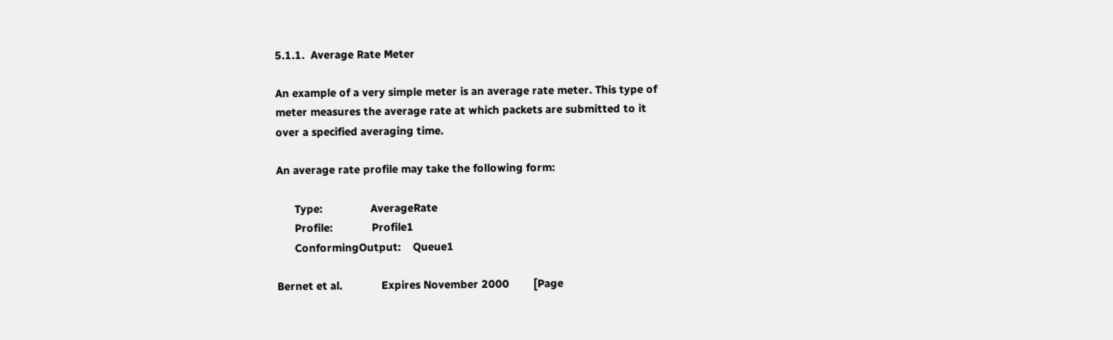5.1.1.  Average Rate Meter

An example of a very simple meter is an average rate meter. This type of
meter measures the average rate at which packets are submitted to it
over a specified averaging time.

An average rate profile may take the following form:

      Type:                AverageRate
      Profile:             Profile1
      ConformingOutput:    Queue1

Bernet et al.             Expires November 2000        [Page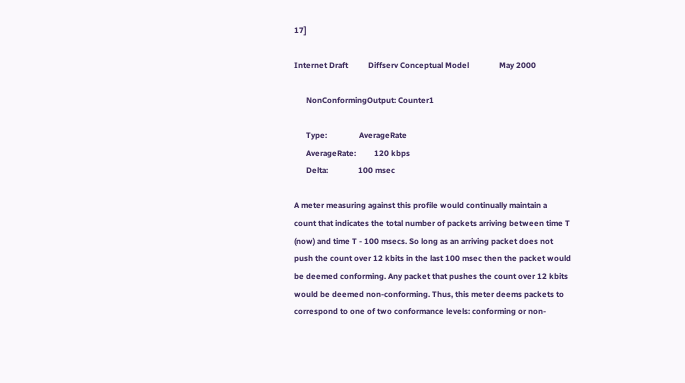17]

Internet Draft          Diffserv Conceptual Model               May 2000

      NonConformingOutput: Counter1

      Type:                AverageRate
      AverageRate:         120 kbps
      Delta:               100 msec

A meter measuring against this profile would continually maintain a
count that indicates the total number of packets arriving between time T
(now) and time T - 100 msecs. So long as an arriving packet does not
push the count over 12 kbits in the last 100 msec then the packet would
be deemed conforming. Any packet that pushes the count over 12 kbits
would be deemed non-conforming. Thus, this meter deems packets to
correspond to one of two conformance levels: conforming or non-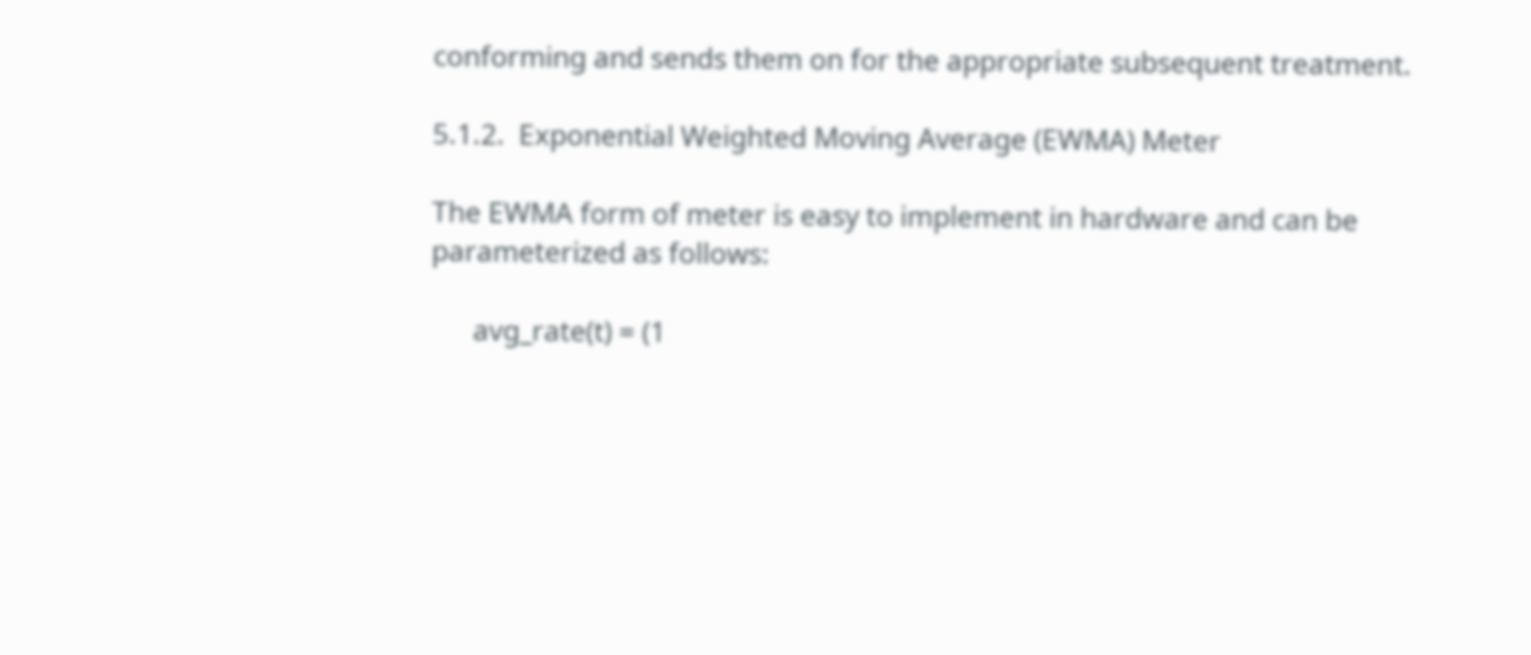conforming and sends them on for the appropriate subsequent treatment.

5.1.2.  Exponential Weighted Moving Average (EWMA) Meter

The EWMA form of meter is easy to implement in hardware and can be
parameterized as follows:

      avg_rate(t) = (1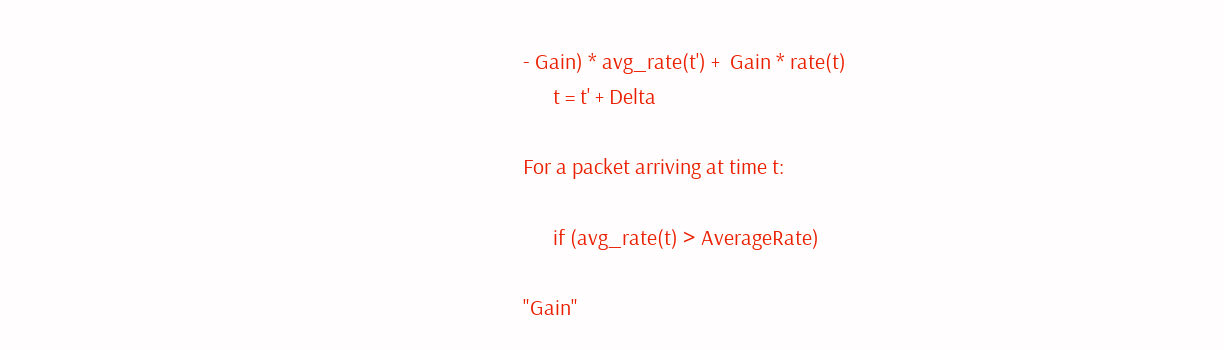- Gain) * avg_rate(t') +  Gain * rate(t)
      t = t' + Delta

For a packet arriving at time t:

      if (avg_rate(t) > AverageRate)

"Gain"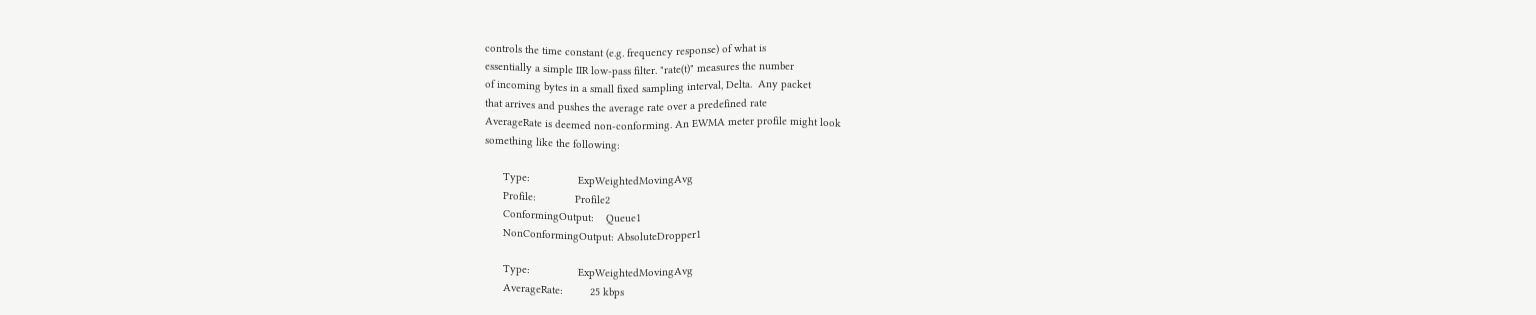controls the time constant (e.g. frequency response) of what is
essentially a simple IIR low-pass filter. "rate(t)" measures the number
of incoming bytes in a small fixed sampling interval, Delta.  Any packet
that arrives and pushes the average rate over a predefined rate
AverageRate is deemed non-conforming. An EWMA meter profile might look
something like the following:

      Type:                ExpWeightedMovingAvg
      Profile:             Profile2
      ConformingOutput:    Queue1
      NonConformingOutput: AbsoluteDropper1

      Type:                ExpWeightedMovingAvg
      AverageRate:         25 kbps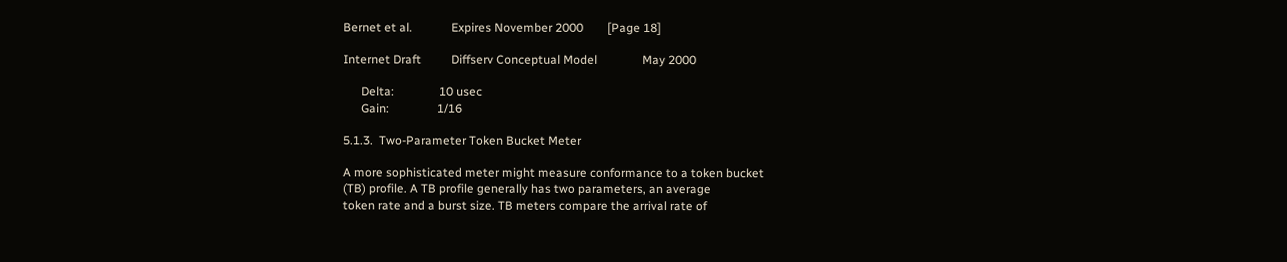Bernet et al.             Expires November 2000        [Page 18]

Internet Draft          Diffserv Conceptual Model               May 2000

      Delta:               10 usec
      Gain:                1/16

5.1.3.  Two-Parameter Token Bucket Meter

A more sophisticated meter might measure conformance to a token bucket
(TB) profile. A TB profile generally has two parameters, an average
token rate and a burst size. TB meters compare the arrival rate of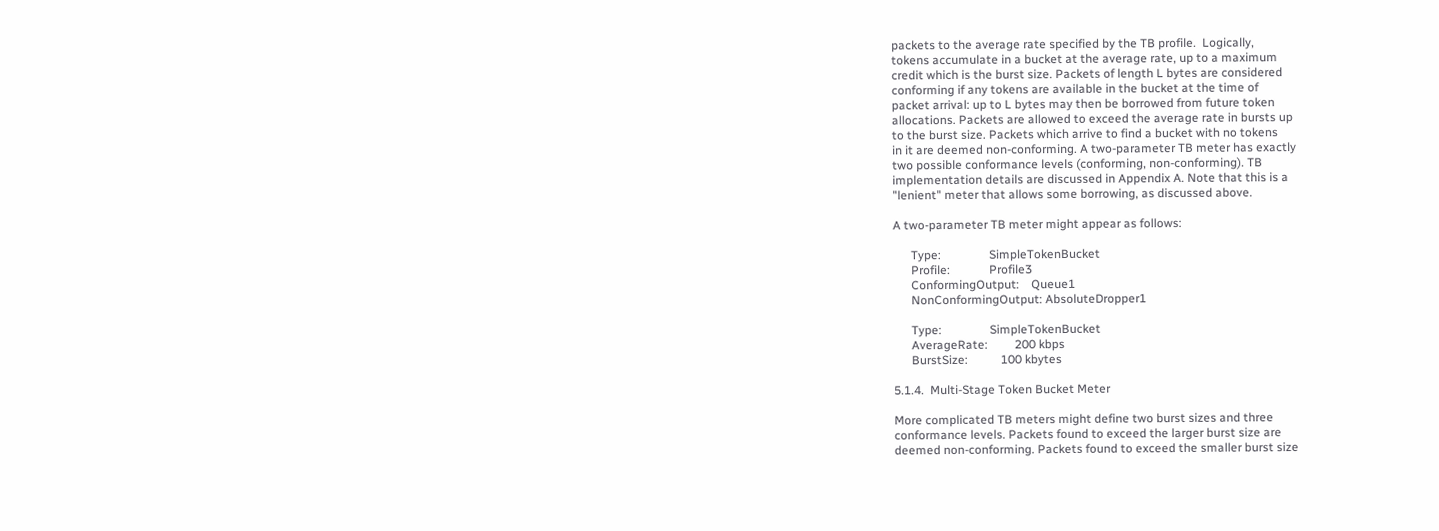packets to the average rate specified by the TB profile.  Logically,
tokens accumulate in a bucket at the average rate, up to a maximum
credit which is the burst size. Packets of length L bytes are considered
conforming if any tokens are available in the bucket at the time of
packet arrival: up to L bytes may then be borrowed from future token
allocations. Packets are allowed to exceed the average rate in bursts up
to the burst size. Packets which arrive to find a bucket with no tokens
in it are deemed non-conforming. A two-parameter TB meter has exactly
two possible conformance levels (conforming, non-conforming). TB
implementation details are discussed in Appendix A. Note that this is a
"lenient" meter that allows some borrowing, as discussed above.

A two-parameter TB meter might appear as follows:

      Type:                SimpleTokenBucket
      Profile:             Profile3
      ConformingOutput:    Queue1
      NonConformingOutput: AbsoluteDropper1

      Type:                SimpleTokenBucket
      AverageRate:         200 kbps
      BurstSize:           100 kbytes

5.1.4.  Multi-Stage Token Bucket Meter

More complicated TB meters might define two burst sizes and three
conformance levels. Packets found to exceed the larger burst size are
deemed non-conforming. Packets found to exceed the smaller burst size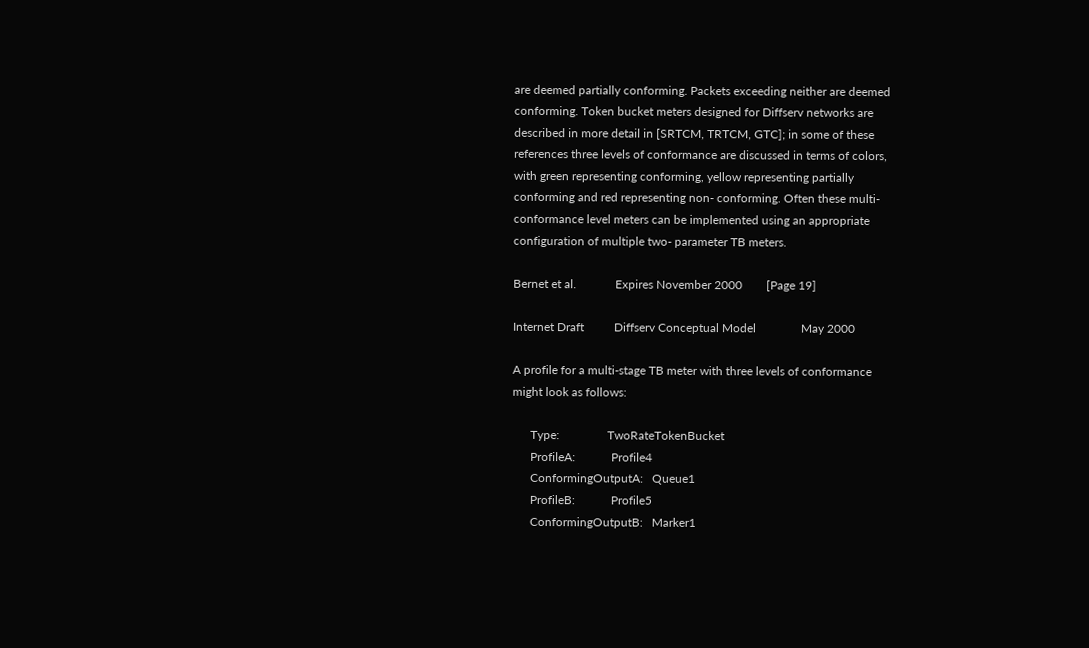are deemed partially conforming. Packets exceeding neither are deemed
conforming. Token bucket meters designed for Diffserv networks are
described in more detail in [SRTCM, TRTCM, GTC]; in some of these
references three levels of conformance are discussed in terms of colors,
with green representing conforming, yellow representing partially
conforming and red representing non- conforming. Often these multi-
conformance level meters can be implemented using an appropriate
configuration of multiple two- parameter TB meters.

Bernet et al.             Expires November 2000        [Page 19]

Internet Draft          Diffserv Conceptual Model               May 2000

A profile for a multi-stage TB meter with three levels of conformance
might look as follows:

      Type:                TwoRateTokenBucket
      ProfileA:            Profile4
      ConformingOutputA:   Queue1
      ProfileB:            Profile5
      ConformingOutputB:   Marker1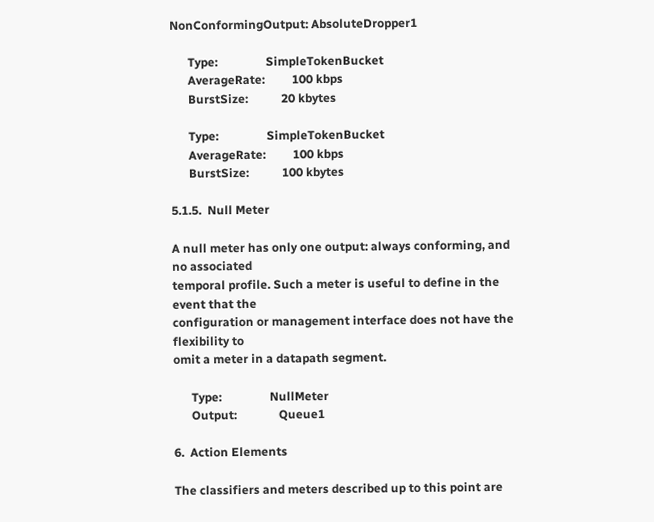NonConformingOutput: AbsoluteDropper1

      Type:                SimpleTokenBucket
      AverageRate:         100 kbps
      BurstSize:           20 kbytes

      Type:                SimpleTokenBucket
      AverageRate:         100 kbps
      BurstSize:           100 kbytes

5.1.5.  Null Meter

A null meter has only one output: always conforming, and no associated
temporal profile. Such a meter is useful to define in the event that the
configuration or management interface does not have the flexibility to
omit a meter in a datapath segment.

      Type:                NullMeter
      Output:              Queue1

6.  Action Elements

The classifiers and meters described up to this point are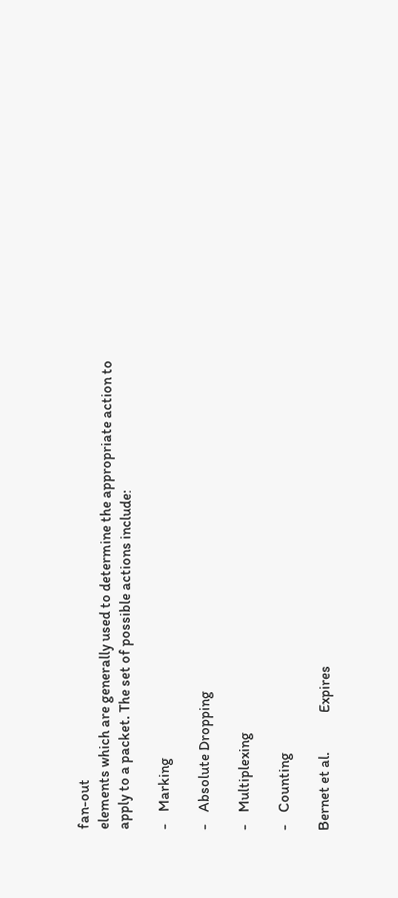fan-out
elements which are generally used to determine the appropriate action to
apply to a packet. The set of possible actions include:

-    Marking

-    Absolute Dropping

-    Multiplexing

-    Counting

Bernet et al.             Expires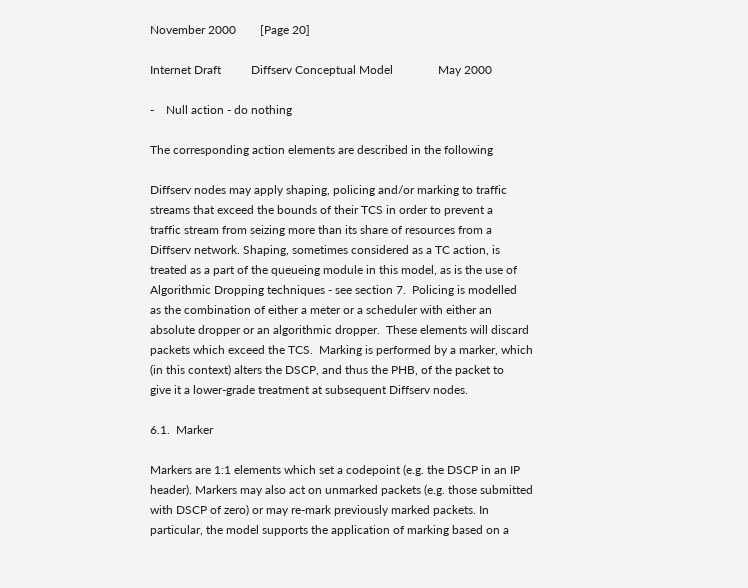November 2000        [Page 20]

Internet Draft          Diffserv Conceptual Model               May 2000

-    Null action - do nothing

The corresponding action elements are described in the following

Diffserv nodes may apply shaping, policing and/or marking to traffic
streams that exceed the bounds of their TCS in order to prevent a
traffic stream from seizing more than its share of resources from a
Diffserv network. Shaping, sometimes considered as a TC action, is
treated as a part of the queueing module in this model, as is the use of
Algorithmic Dropping techniques - see section 7.  Policing is modelled
as the combination of either a meter or a scheduler with either an
absolute dropper or an algorithmic dropper.  These elements will discard
packets which exceed the TCS.  Marking is performed by a marker, which
(in this context) alters the DSCP, and thus the PHB, of the packet to
give it a lower-grade treatment at subsequent Diffserv nodes.

6.1.  Marker

Markers are 1:1 elements which set a codepoint (e.g. the DSCP in an IP
header). Markers may also act on unmarked packets (e.g. those submitted
with DSCP of zero) or may re-mark previously marked packets. In
particular, the model supports the application of marking based on a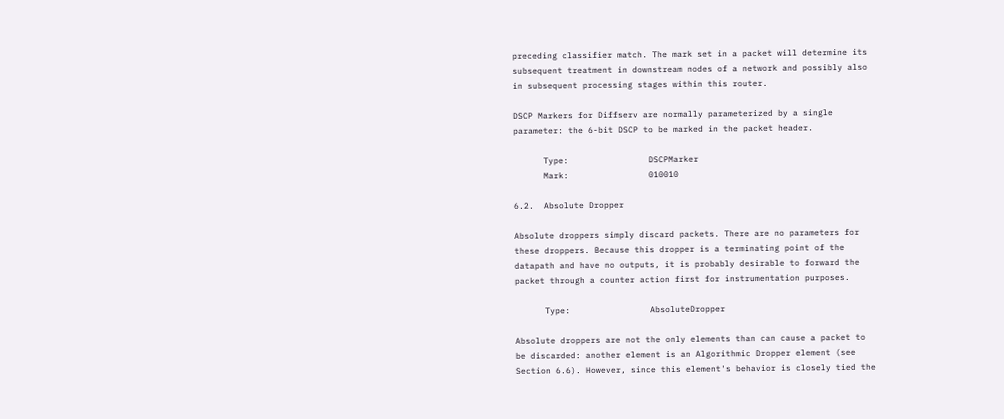preceding classifier match. The mark set in a packet will determine its
subsequent treatment in downstream nodes of a network and possibly also
in subsequent processing stages within this router.

DSCP Markers for Diffserv are normally parameterized by a single
parameter: the 6-bit DSCP to be marked in the packet header.

      Type:                DSCPMarker
      Mark:                010010

6.2.  Absolute Dropper

Absolute droppers simply discard packets. There are no parameters for
these droppers. Because this dropper is a terminating point of the
datapath and have no outputs, it is probably desirable to forward the
packet through a counter action first for instrumentation purposes.

      Type:                AbsoluteDropper

Absolute droppers are not the only elements than can cause a packet to
be discarded: another element is an Algorithmic Dropper element (see
Section 6.6). However, since this element's behavior is closely tied the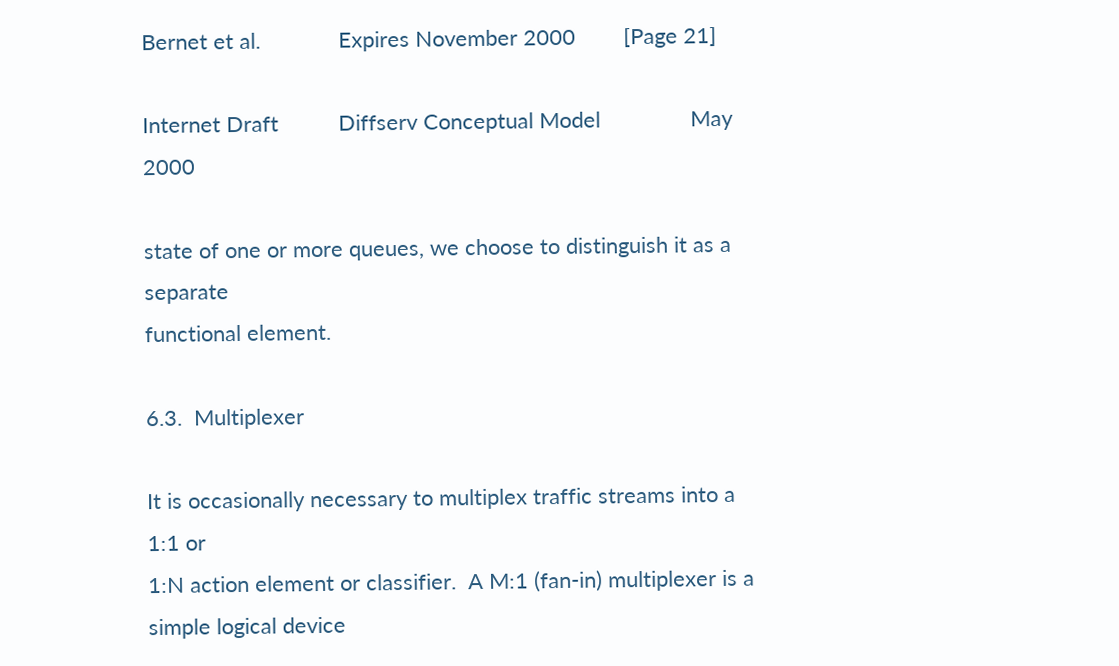Bernet et al.             Expires November 2000        [Page 21]

Internet Draft          Diffserv Conceptual Model               May 2000

state of one or more queues, we choose to distinguish it as a separate
functional element.

6.3.  Multiplexer

It is occasionally necessary to multiplex traffic streams into a 1:1 or
1:N action element or classifier.  A M:1 (fan-in) multiplexer is a
simple logical device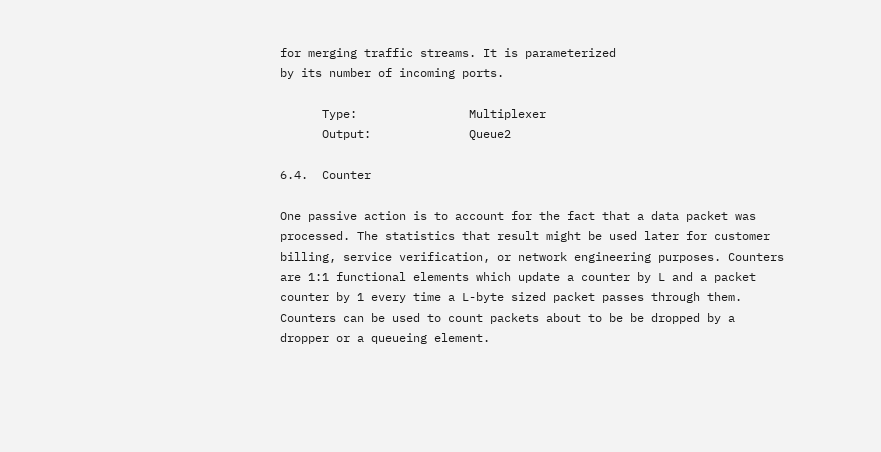for merging traffic streams. It is parameterized
by its number of incoming ports.

      Type:                Multiplexer
      Output:              Queue2

6.4.  Counter

One passive action is to account for the fact that a data packet was
processed. The statistics that result might be used later for customer
billing, service verification, or network engineering purposes. Counters
are 1:1 functional elements which update a counter by L and a packet
counter by 1 every time a L-byte sized packet passes through them.
Counters can be used to count packets about to be be dropped by a
dropper or a queueing element.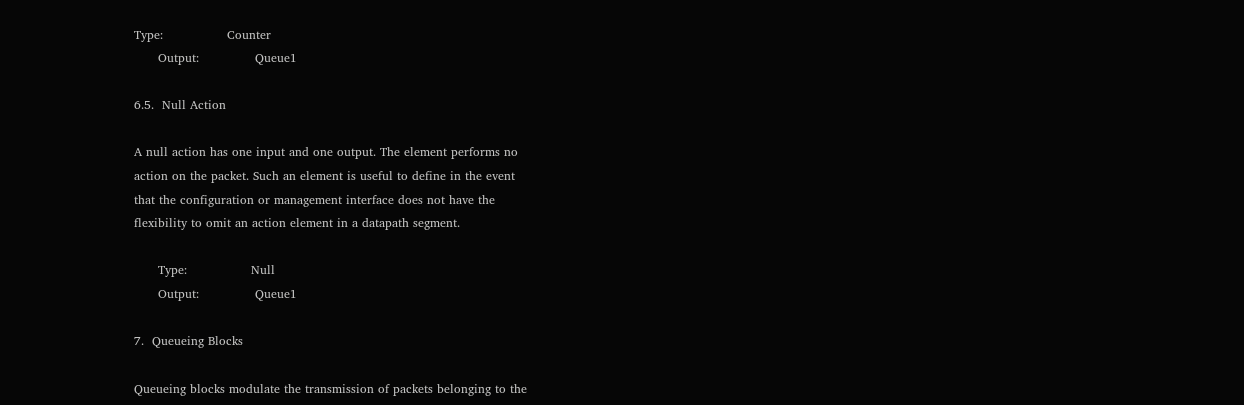Type:                Counter
      Output:              Queue1

6.5.  Null Action

A null action has one input and one output. The element performs no
action on the packet. Such an element is useful to define in the event
that the configuration or management interface does not have the
flexibility to omit an action element in a datapath segment.

      Type:                Null
      Output:              Queue1

7.  Queueing Blocks

Queueing blocks modulate the transmission of packets belonging to the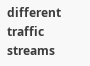different traffic streams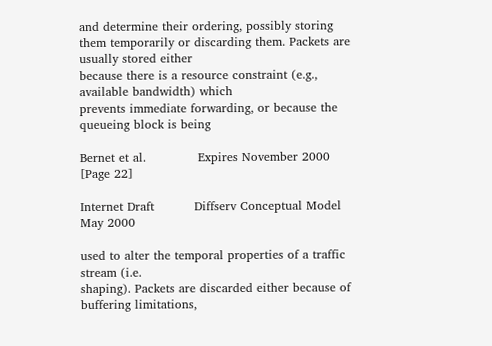and determine their ordering, possibly storing
them temporarily or discarding them. Packets are usually stored either
because there is a resource constraint (e.g., available bandwidth) which
prevents immediate forwarding, or because the queueing block is being

Bernet et al.             Expires November 2000        [Page 22]

Internet Draft          Diffserv Conceptual Model               May 2000

used to alter the temporal properties of a traffic stream (i.e.
shaping). Packets are discarded either because of buffering limitations,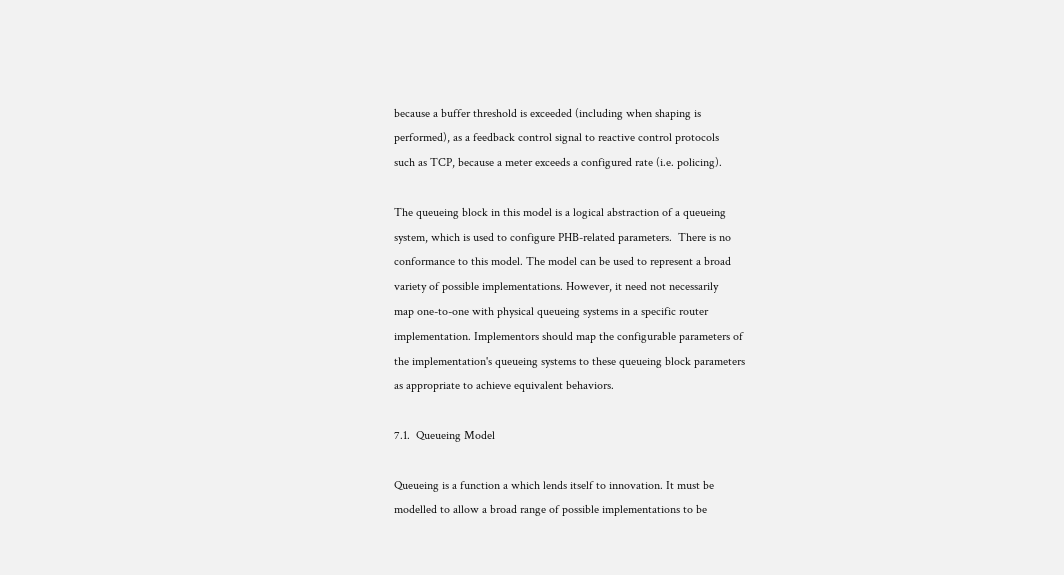because a buffer threshold is exceeded (including when shaping is
performed), as a feedback control signal to reactive control protocols
such as TCP, because a meter exceeds a configured rate (i.e. policing).

The queueing block in this model is a logical abstraction of a queueing
system, which is used to configure PHB-related parameters.  There is no
conformance to this model. The model can be used to represent a broad
variety of possible implementations. However, it need not necessarily
map one-to-one with physical queueing systems in a specific router
implementation. Implementors should map the configurable parameters of
the implementation's queueing systems to these queueing block parameters
as appropriate to achieve equivalent behaviors.

7.1.  Queueing Model

Queueing is a function a which lends itself to innovation. It must be
modelled to allow a broad range of possible implementations to be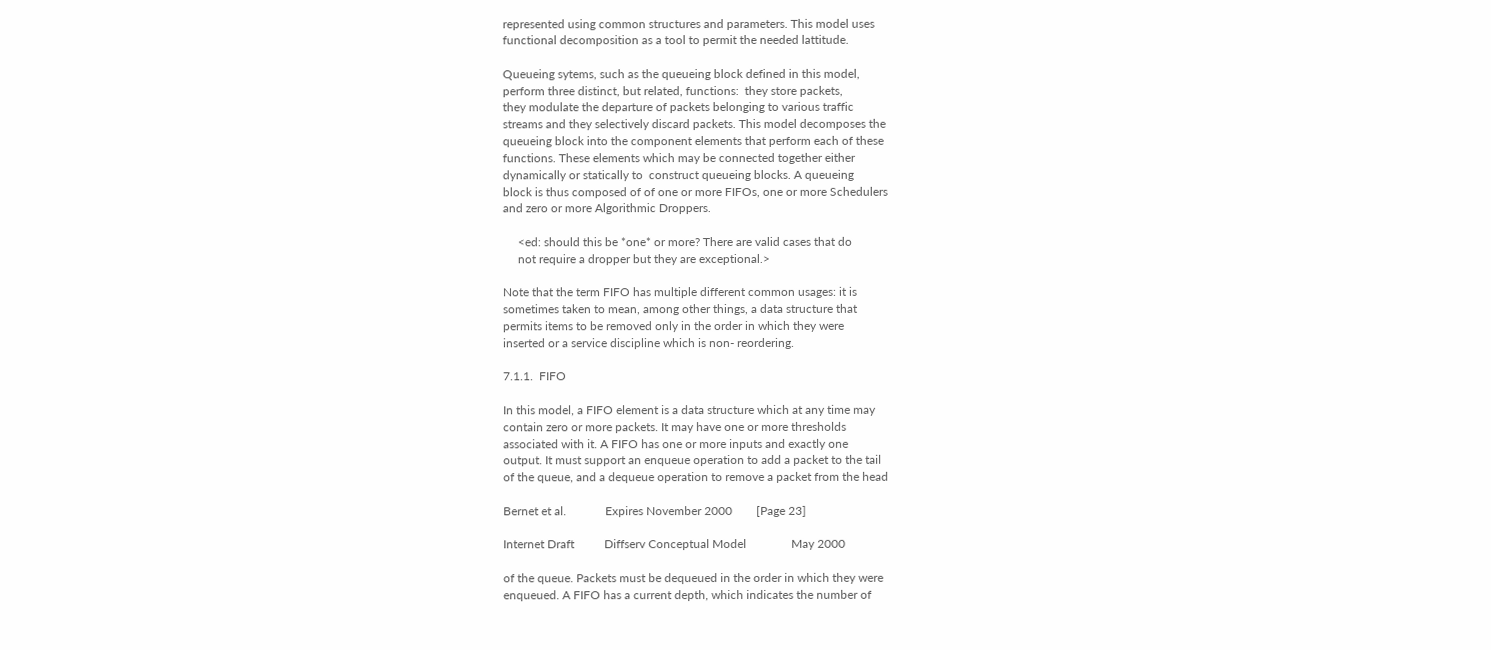represented using common structures and parameters. This model uses
functional decomposition as a tool to permit the needed lattitude.

Queueing sytems, such as the queueing block defined in this model,
perform three distinct, but related, functions:  they store packets,
they modulate the departure of packets belonging to various traffic
streams and they selectively discard packets. This model decomposes the
queueing block into the component elements that perform each of these
functions. These elements which may be connected together either
dynamically or statically to  construct queueing blocks. A queueing
block is thus composed of of one or more FIFOs, one or more Schedulers
and zero or more Algorithmic Droppers.

     <ed: should this be *one* or more? There are valid cases that do
     not require a dropper but they are exceptional.>

Note that the term FIFO has multiple different common usages: it is
sometimes taken to mean, among other things, a data structure that
permits items to be removed only in the order in which they were
inserted or a service discipline which is non- reordering.

7.1.1.  FIFO

In this model, a FIFO element is a data structure which at any time may
contain zero or more packets. It may have one or more thresholds
associated with it. A FIFO has one or more inputs and exactly one
output. It must support an enqueue operation to add a packet to the tail
of the queue, and a dequeue operation to remove a packet from the head

Bernet et al.             Expires November 2000        [Page 23]

Internet Draft          Diffserv Conceptual Model               May 2000

of the queue. Packets must be dequeued in the order in which they were
enqueued. A FIFO has a current depth, which indicates the number of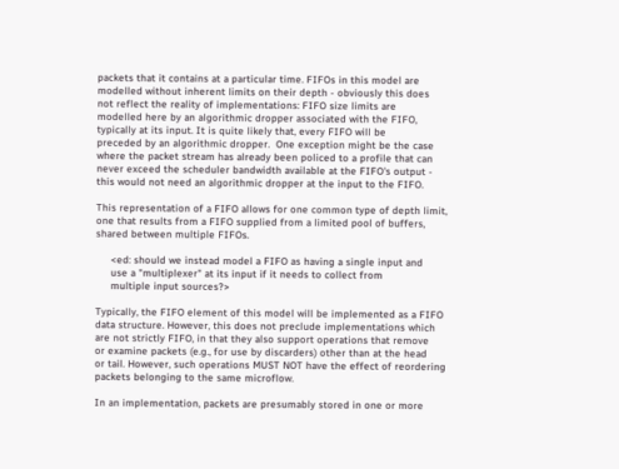packets that it contains at a particular time. FIFOs in this model are
modelled without inherent limits on their depth - obviously this does
not reflect the reality of implementations: FIFO size limits are
modelled here by an algorithmic dropper associated with the FIFO,
typically at its input. It is quite likely that, every FIFO will be
preceded by an algorithmic dropper.  One exception might be the case
where the packet stream has already been policed to a profile that can
never exceed the scheduler bandwidth available at the FIFO's output -
this would not need an algorithmic dropper at the input to the FIFO.

This representation of a FIFO allows for one common type of depth limit,
one that results from a FIFO supplied from a limited pool of buffers,
shared between multiple FIFOs.

     <ed: should we instead model a FIFO as having a single input and
     use a "multiplexer" at its input if it needs to collect from
     multiple input sources?>

Typically, the FIFO element of this model will be implemented as a FIFO
data structure. However, this does not preclude implementations which
are not strictly FIFO, in that they also support operations that remove
or examine packets (e.g., for use by discarders) other than at the head
or tail. However, such operations MUST NOT have the effect of reordering
packets belonging to the same microflow.

In an implementation, packets are presumably stored in one or more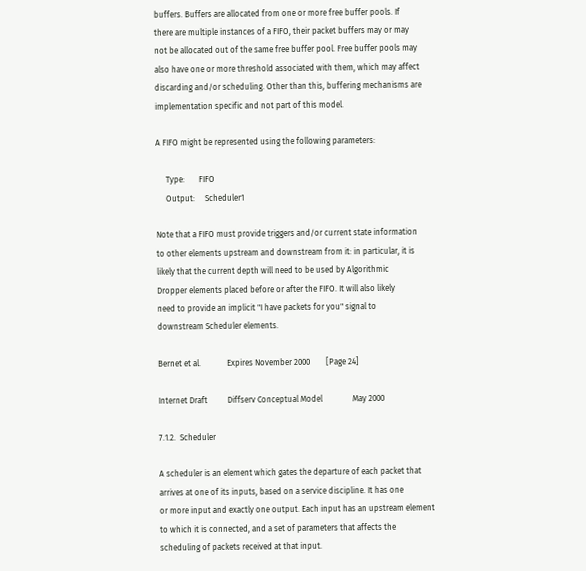buffers. Buffers are allocated from one or more free buffer pools. If
there are multiple instances of a FIFO, their packet buffers may or may
not be allocated out of the same free buffer pool. Free buffer pools may
also have one or more threshold associated with them, which may affect
discarding and/or scheduling. Other than this, buffering mechanisms are
implementation specific and not part of this model.

A FIFO might be represented using the following parameters:

     Type:       FIFO
     Output:     Scheduler1

Note that a FIFO must provide triggers and/or current state information
to other elements upstream and downstream from it: in particular, it is
likely that the current depth will need to be used by Algorithmic
Dropper elements placed before or after the FIFO. It will also likely
need to provide an implicit "I have packets for you" signal to
downstream Scheduler elements.

Bernet et al.             Expires November 2000        [Page 24]

Internet Draft          Diffserv Conceptual Model               May 2000

7.1.2.  Scheduler

A scheduler is an element which gates the departure of each packet that
arrives at one of its inputs, based on a service discipline. It has one
or more input and exactly one output. Each input has an upstream element
to which it is connected, and a set of parameters that affects the
scheduling of packets received at that input.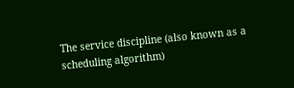The service discipline (also known as a scheduling algorithm)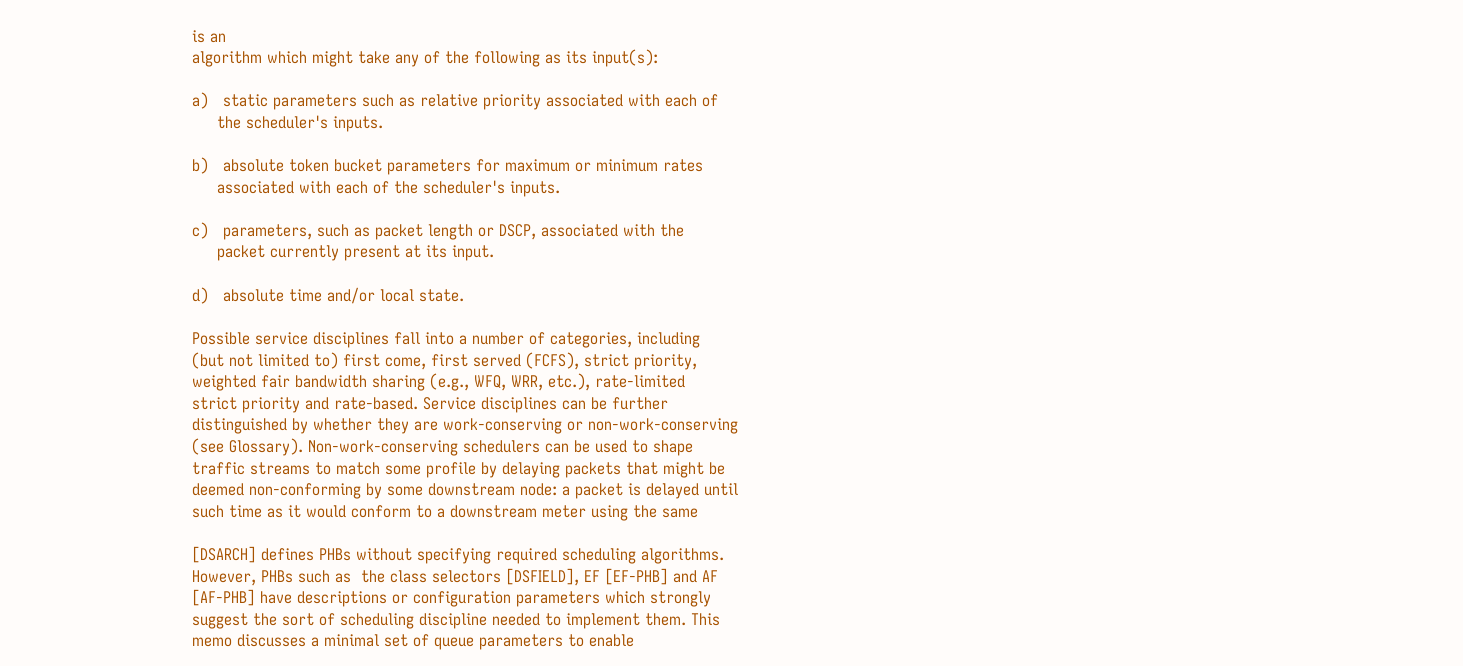is an
algorithm which might take any of the following as its input(s):

a)   static parameters such as relative priority associated with each of
     the scheduler's inputs.

b)   absolute token bucket parameters for maximum or minimum rates
     associated with each of the scheduler's inputs.

c)   parameters, such as packet length or DSCP, associated with the
     packet currently present at its input.

d)   absolute time and/or local state.

Possible service disciplines fall into a number of categories, including
(but not limited to) first come, first served (FCFS), strict priority,
weighted fair bandwidth sharing (e.g., WFQ, WRR, etc.), rate-limited
strict priority and rate-based. Service disciplines can be further
distinguished by whether they are work-conserving or non-work-conserving
(see Glossary). Non-work-conserving schedulers can be used to shape
traffic streams to match some profile by delaying packets that might be
deemed non-conforming by some downstream node: a packet is delayed until
such time as it would conform to a downstream meter using the same

[DSARCH] defines PHBs without specifying required scheduling algorithms.
However, PHBs such as  the class selectors [DSFIELD], EF [EF-PHB] and AF
[AF-PHB] have descriptions or configuration parameters which strongly
suggest the sort of scheduling discipline needed to implement them. This
memo discusses a minimal set of queue parameters to enable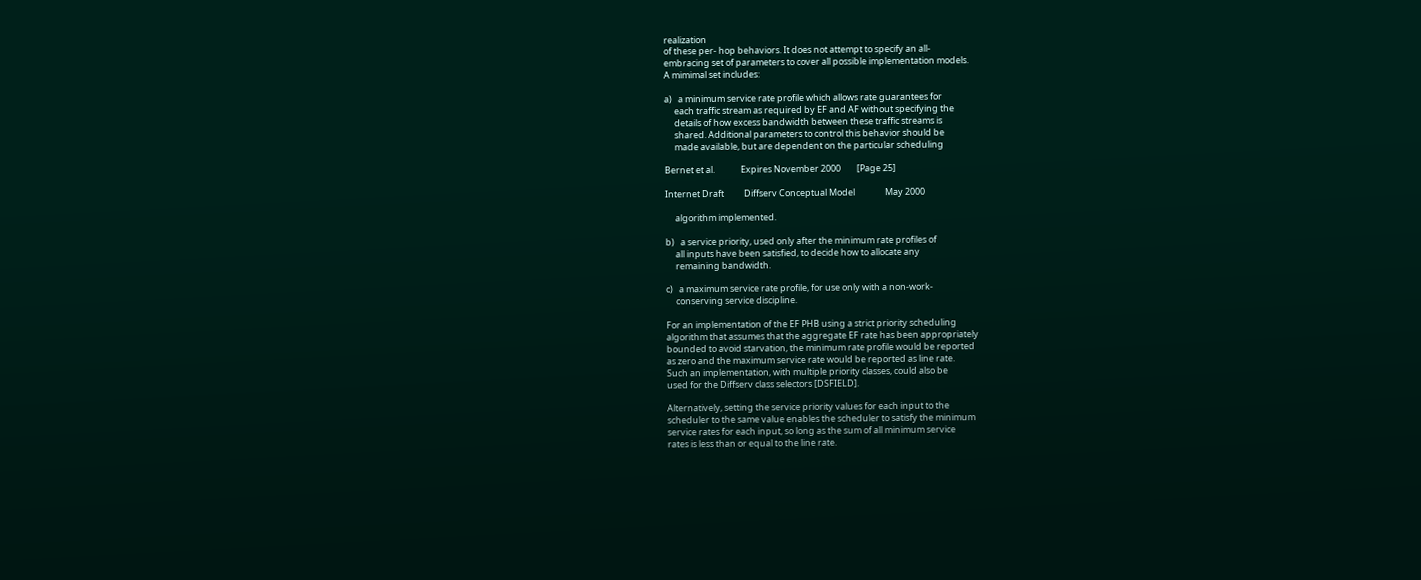realization
of these per- hop behaviors. It does not attempt to specify an all-
embracing set of parameters to cover all possible implementation models.
A mimimal set includes:

a)   a minimum service rate profile which allows rate guarantees for
     each traffic stream as required by EF and AF without specifying the
     details of how excess bandwidth between these traffic streams is
     shared. Additional parameters to control this behavior should be
     made available, but are dependent on the particular scheduling

Bernet et al.             Expires November 2000        [Page 25]

Internet Draft          Diffserv Conceptual Model               May 2000

     algorithm implemented.

b)   a service priority, used only after the minimum rate profiles of
     all inputs have been satisfied, to decide how to allocate any
     remaining bandwidth.

c)   a maximum service rate profile, for use only with a non-work-
     conserving service discipline.

For an implementation of the EF PHB using a strict priority scheduling
algorithm that assumes that the aggregate EF rate has been appropriately
bounded to avoid starvation, the minimum rate profile would be reported
as zero and the maximum service rate would be reported as line rate.
Such an implementation, with multiple priority classes, could also be
used for the Diffserv class selectors [DSFIELD].

Alternatively, setting the service priority values for each input to the
scheduler to the same value enables the scheduler to satisfy the minimum
service rates for each input, so long as the sum of all minimum service
rates is less than or equal to the line rate.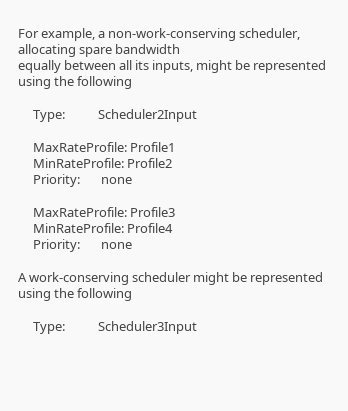For example, a non-work-conserving scheduler, allocating spare bandwidth
equally between all its inputs, might be represented using the following

     Type:           Scheduler2Input

     MaxRateProfile: Profile1
     MinRateProfile: Profile2
     Priority:       none

     MaxRateProfile: Profile3
     MinRateProfile: Profile4
     Priority:       none

A work-conserving scheduler might be represented using the following

     Type:           Scheduler3Input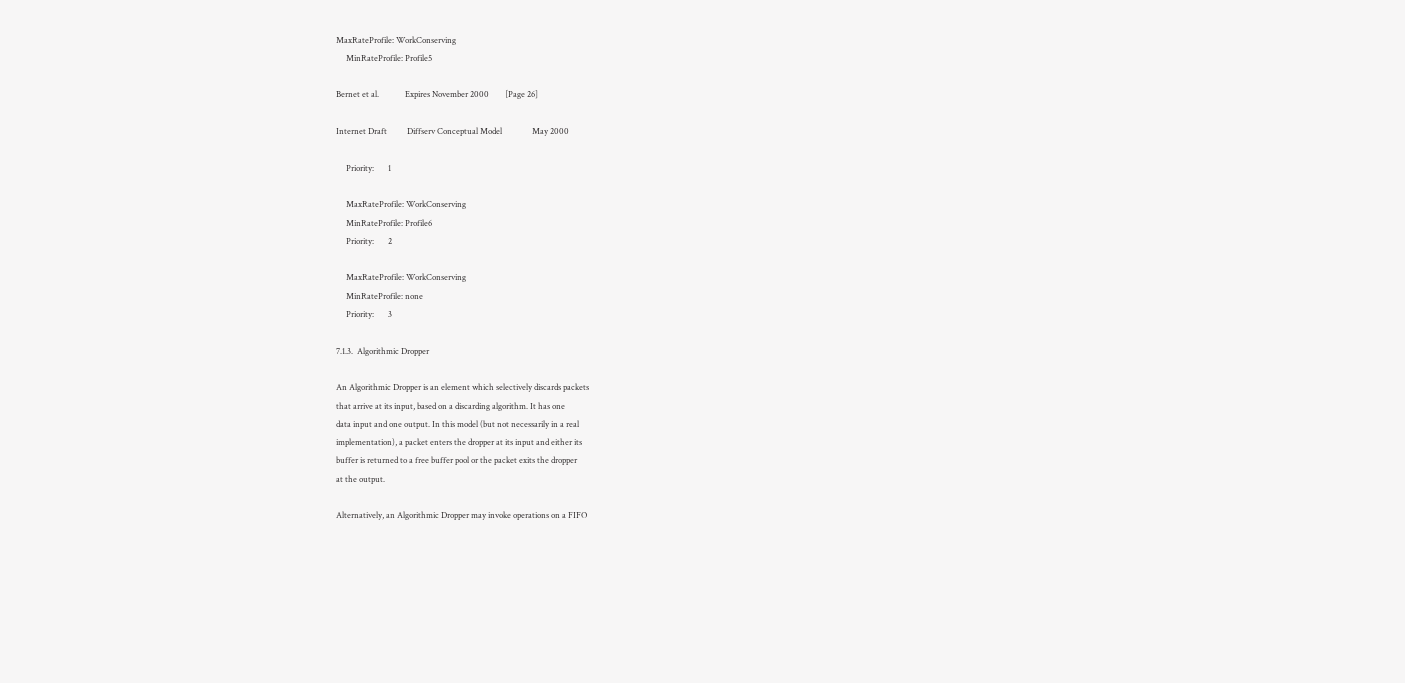MaxRateProfile: WorkConserving
     MinRateProfile: Profile5

Bernet et al.             Expires November 2000        [Page 26]

Internet Draft          Diffserv Conceptual Model               May 2000

     Priority:       1

     MaxRateProfile: WorkConserving
     MinRateProfile: Profile6
     Priority:       2

     MaxRateProfile: WorkConserving
     MinRateProfile: none
     Priority:       3

7.1.3.  Algorithmic Dropper

An Algorithmic Dropper is an element which selectively discards packets
that arrive at its input, based on a discarding algorithm. It has one
data input and one output. In this model (but not necessarily in a real
implementation), a packet enters the dropper at its input and either its
buffer is returned to a free buffer pool or the packet exits the dropper
at the output.

Alternatively, an Algorithmic Dropper may invoke operations on a FIFO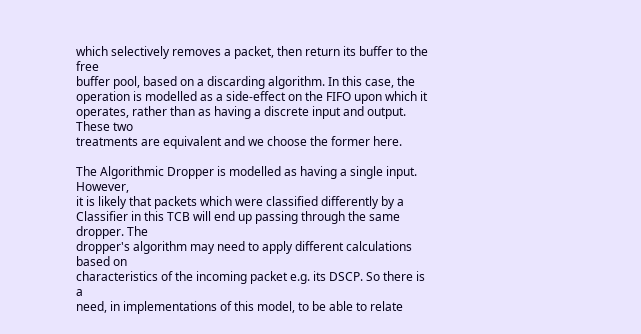which selectively removes a packet, then return its buffer to the free
buffer pool, based on a discarding algorithm. In this case, the
operation is modelled as a side-effect on the FIFO upon which it
operates, rather than as having a discrete input and output.  These two
treatments are equivalent and we choose the former here.

The Algorithmic Dropper is modelled as having a single input. However,
it is likely that packets which were classified differently by a
Classifier in this TCB will end up passing through the same dropper. The
dropper's algorithm may need to apply different calculations based on
characteristics of the incoming packet e.g. its DSCP. So there is a
need, in implementations of this model, to be able to relate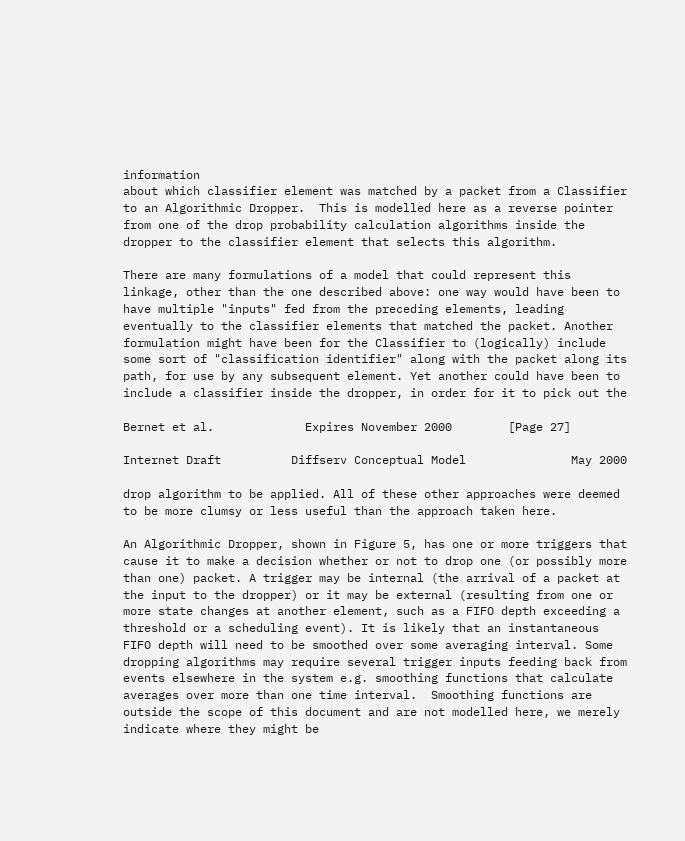information
about which classifier element was matched by a packet from a Classifier
to an Algorithmic Dropper.  This is modelled here as a reverse pointer
from one of the drop probability calculation algorithms inside the
dropper to the classifier element that selects this algorithm.

There are many formulations of a model that could represent this
linkage, other than the one described above: one way would have been to
have multiple "inputs" fed from the preceding elements, leading
eventually to the classifier elements that matched the packet. Another
formulation might have been for the Classifier to (logically) include
some sort of "classification identifier" along with the packet along its
path, for use by any subsequent element. Yet another could have been to
include a classifier inside the dropper, in order for it to pick out the

Bernet et al.             Expires November 2000        [Page 27]

Internet Draft          Diffserv Conceptual Model               May 2000

drop algorithm to be applied. All of these other approaches were deemed
to be more clumsy or less useful than the approach taken here.

An Algorithmic Dropper, shown in Figure 5, has one or more triggers that
cause it to make a decision whether or not to drop one (or possibly more
than one) packet. A trigger may be internal (the arrival of a packet at
the input to the dropper) or it may be external (resulting from one or
more state changes at another element, such as a FIFO depth exceeding a
threshold or a scheduling event). It is likely that an instantaneous
FIFO depth will need to be smoothed over some averaging interval. Some
dropping algorithms may require several trigger inputs feeding back from
events elsewhere in the system e.g. smoothing functions that calculate
averages over more than one time interval.  Smoothing functions are
outside the scope of this document and are not modelled here, we merely
indicate where they might be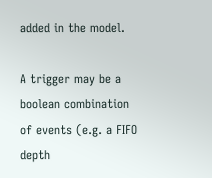added in the model.

A trigger may be a boolean combination of events (e.g. a FIFO depth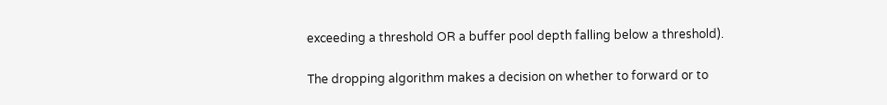exceeding a threshold OR a buffer pool depth falling below a threshold).

The dropping algorithm makes a decision on whether to forward or to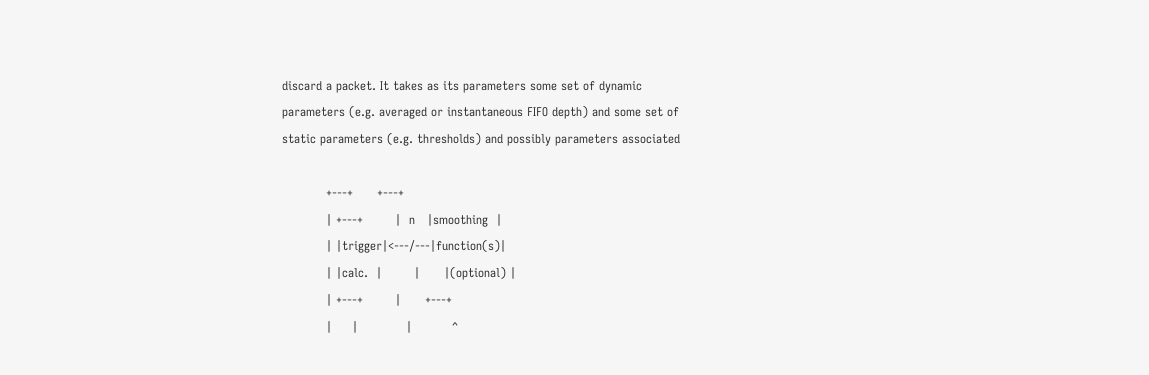discard a packet. It takes as its parameters some set of dynamic
parameters (e.g. averaged or instantaneous FIFO depth) and some set of
static parameters (e.g. thresholds) and possibly parameters associated

           +---+      +---+
           | +---+        |  n   |smoothing  |
           | |trigger|<---/---|function(s)|
           | |calc.  |        |      |(optional) |
           | +---+        |      +---+
           |     |            |          ^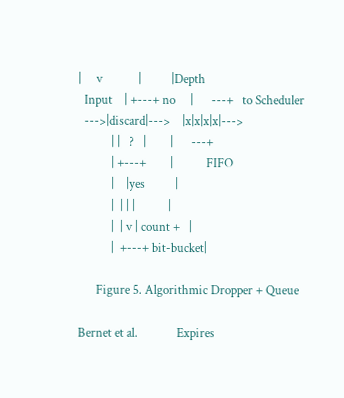|     v            |          |Depth
  Input    | +---+ no     |      ---+   to Scheduler
  --->|discard|--->    |x|x|x|x|--->
           | |   ?   |        |      ---+
           | +---+        |           FIFO
           |    |yes          |
           |  | | |           |
           |  | v | count +   |
           |  +---+ bit-bucket|

      Figure 5. Algorithmic Dropper + Queue

Bernet et al.             Expires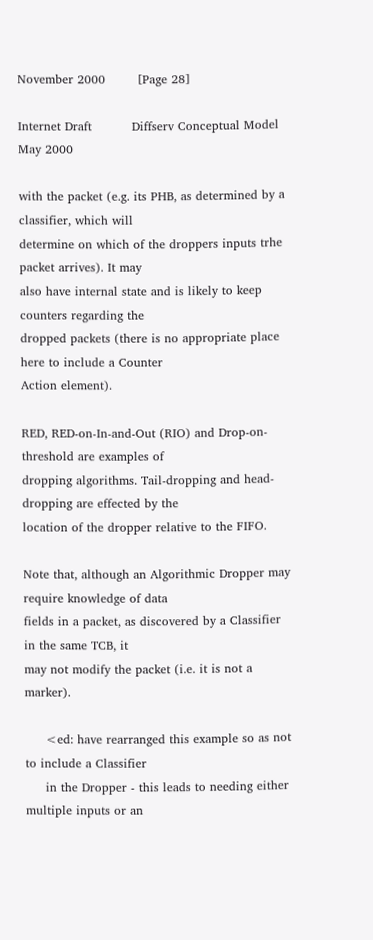November 2000        [Page 28]

Internet Draft          Diffserv Conceptual Model               May 2000

with the packet (e.g. its PHB, as determined by a classifier, which will
determine on which of the droppers inputs trhe packet arrives). It may
also have internal state and is likely to keep counters regarding the
dropped packets (there is no appropriate place here to include a Counter
Action element).

RED, RED-on-In-and-Out (RIO) and Drop-on-threshold are examples of
dropping algorithms. Tail-dropping and head-dropping are effected by the
location of the dropper relative to the FIFO.

Note that, although an Algorithmic Dropper may require knowledge of data
fields in a packet, as discovered by a Classifier in the same TCB, it
may not modify the packet (i.e. it is not a marker).

     <ed: have rearranged this example so as not to include a Classifier
     in the Dropper - this leads to needing either multiple inputs or an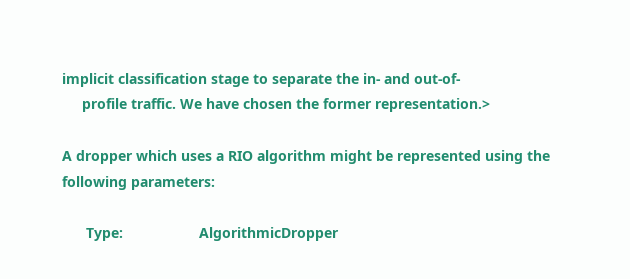implicit classification stage to separate the in- and out-of-
     profile traffic. We have chosen the former representation.>

A dropper which uses a RIO algorithm might be represented using the
following parameters:

      Type:                   AlgorithmicDropper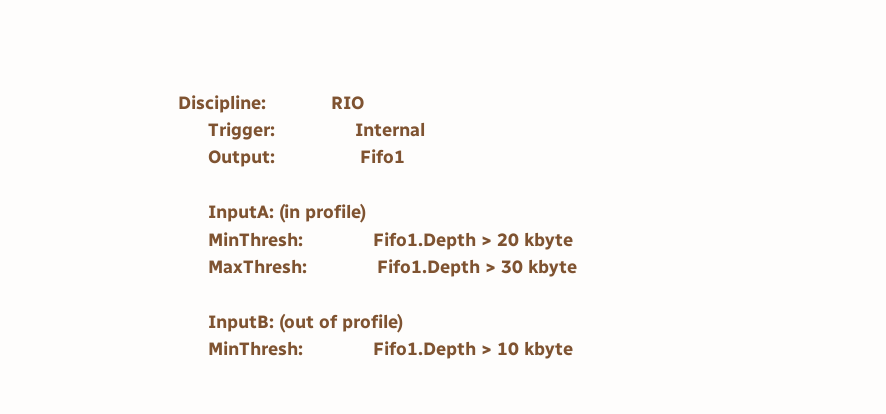Discipline:             RIO
      Trigger:                Internal
      Output:                 Fifo1

      InputA: (in profile)
      MinThresh:              Fifo1.Depth > 20 kbyte
      MaxThresh:              Fifo1.Depth > 30 kbyte

      InputB: (out of profile)
      MinThresh:              Fifo1.Depth > 10 kbyte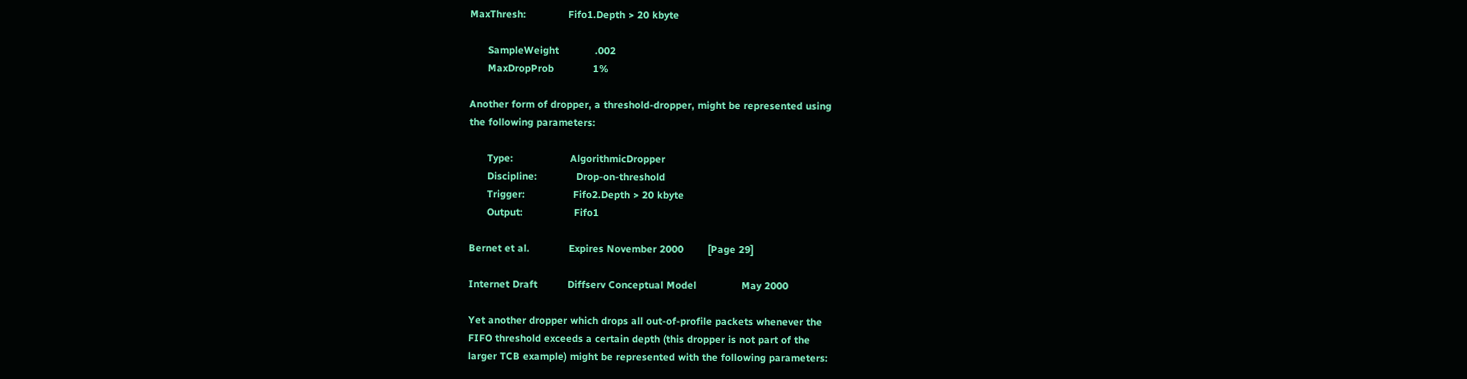MaxThresh:              Fifo1.Depth > 20 kbyte

      SampleWeight            .002
      MaxDropProb             1%

Another form of dropper, a threshold-dropper, might be represented using
the following parameters:

      Type:                   AlgorithmicDropper
      Discipline:             Drop-on-threshold
      Trigger:                Fifo2.Depth > 20 kbyte
      Output:                 Fifo1

Bernet et al.             Expires November 2000        [Page 29]

Internet Draft          Diffserv Conceptual Model               May 2000

Yet another dropper which drops all out-of-profile packets whenever the
FIFO threshold exceeds a certain depth (this dropper is not part of the
larger TCB example) might be represented with the following parameters: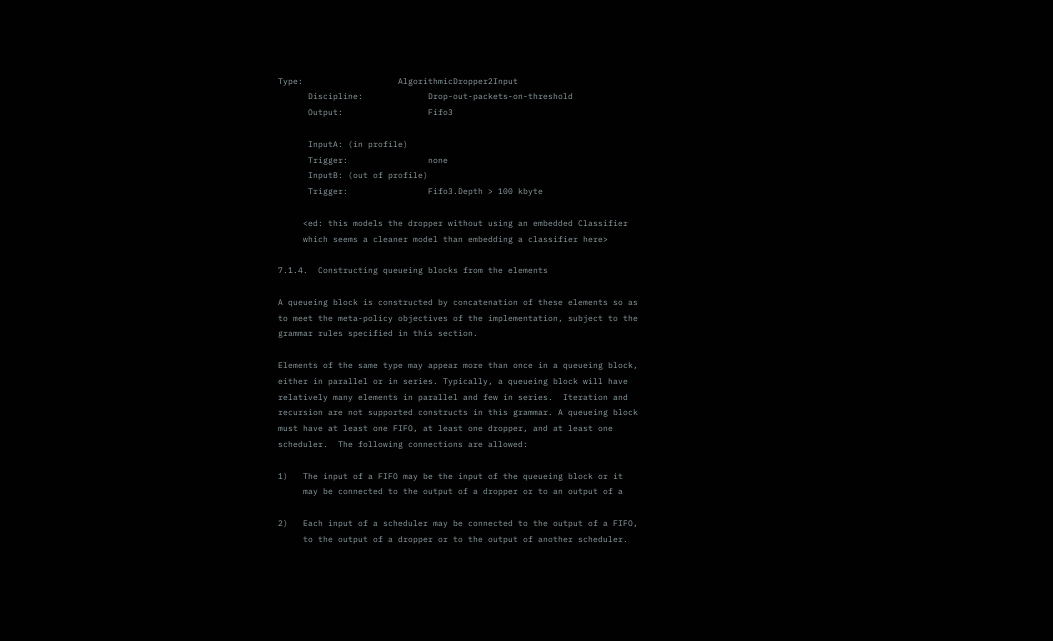Type:                   AlgorithmicDropper2Input
      Discipline:             Drop-out-packets-on-threshold
      Output:                 Fifo3

      InputA: (in profile)
      Trigger:                none
      InputB: (out of profile)
      Trigger:                Fifo3.Depth > 100 kbyte

     <ed: this models the dropper without using an embedded Classifier
     which seems a cleaner model than embedding a classifier here>

7.1.4.  Constructing queueing blocks from the elements

A queueing block is constructed by concatenation of these elements so as
to meet the meta-policy objectives of the implementation, subject to the
grammar rules specified in this section.

Elements of the same type may appear more than once in a queueing block,
either in parallel or in series. Typically, a queueing block will have
relatively many elements in parallel and few in series.  Iteration and
recursion are not supported constructs in this grammar. A queueing block
must have at least one FIFO, at least one dropper, and at least one
scheduler.  The following connections are allowed:

1)   The input of a FIFO may be the input of the queueing block or it
     may be connected to the output of a dropper or to an output of a

2)   Each input of a scheduler may be connected to the output of a FIFO,
     to the output of a dropper or to the output of another scheduler.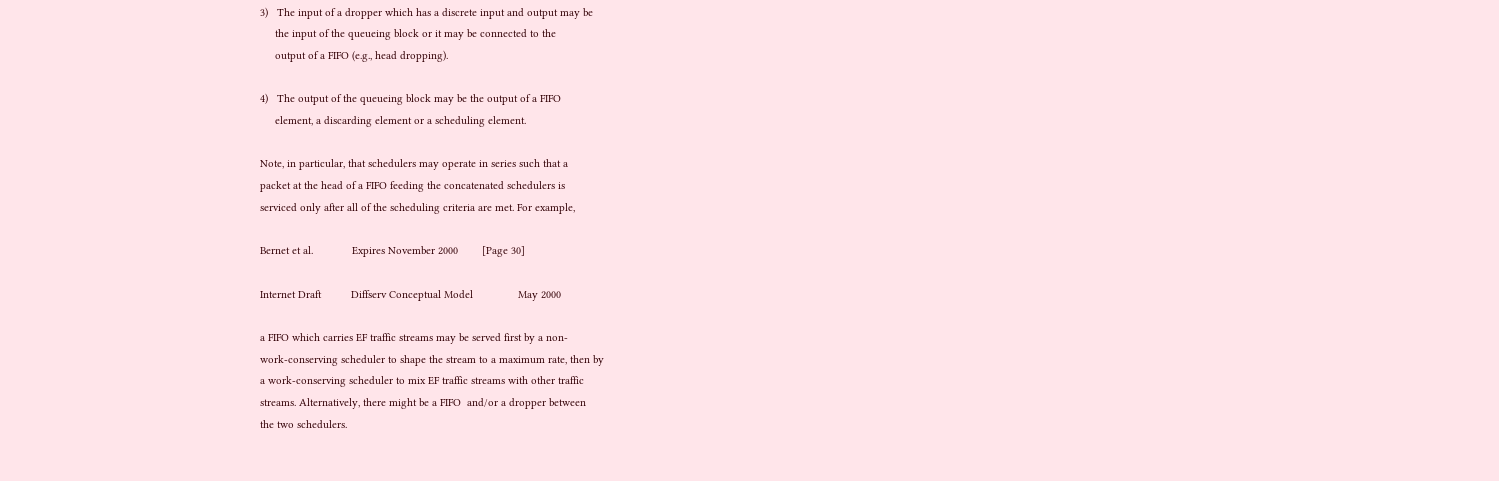3)   The input of a dropper which has a discrete input and output may be
     the input of the queueing block or it may be connected to the
     output of a FIFO (e.g., head dropping).

4)   The output of the queueing block may be the output of a FIFO
     element, a discarding element or a scheduling element.

Note, in particular, that schedulers may operate in series such that a
packet at the head of a FIFO feeding the concatenated schedulers is
serviced only after all of the scheduling criteria are met. For example,

Bernet et al.             Expires November 2000        [Page 30]

Internet Draft          Diffserv Conceptual Model               May 2000

a FIFO which carries EF traffic streams may be served first by a non-
work-conserving scheduler to shape the stream to a maximum rate, then by
a work-conserving scheduler to mix EF traffic streams with other traffic
streams. Alternatively, there might be a FIFO  and/or a dropper between
the two schedulers.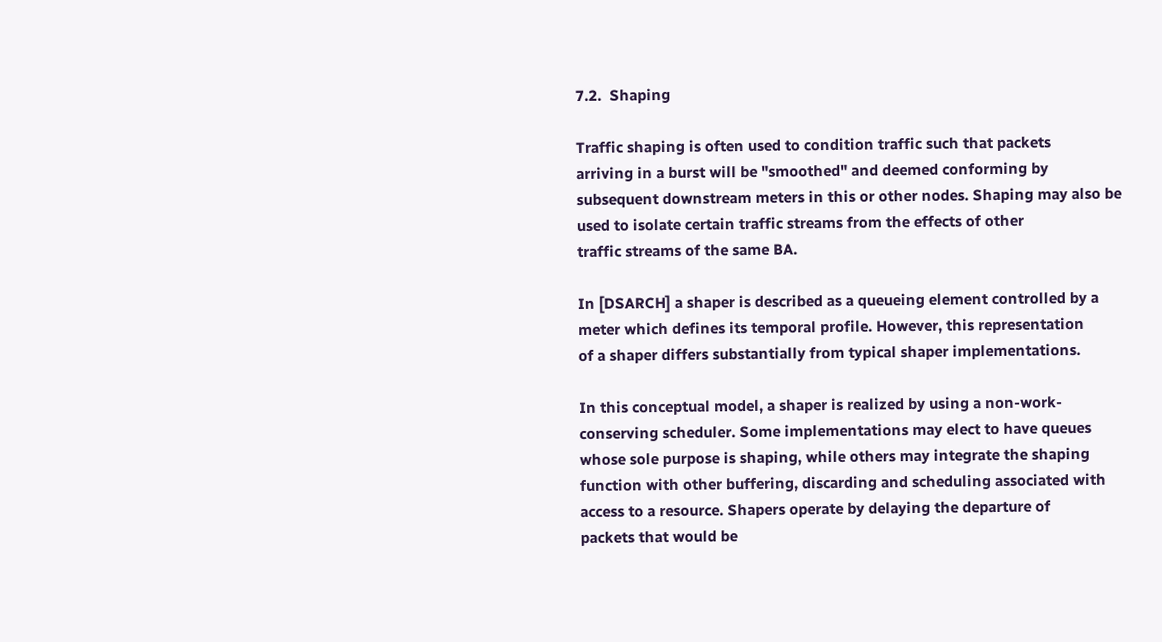7.2.  Shaping

Traffic shaping is often used to condition traffic such that packets
arriving in a burst will be "smoothed" and deemed conforming by
subsequent downstream meters in this or other nodes. Shaping may also be
used to isolate certain traffic streams from the effects of other
traffic streams of the same BA.

In [DSARCH] a shaper is described as a queueing element controlled by a
meter which defines its temporal profile. However, this representation
of a shaper differs substantially from typical shaper implementations.

In this conceptual model, a shaper is realized by using a non-work-
conserving scheduler. Some implementations may elect to have queues
whose sole purpose is shaping, while others may integrate the shaping
function with other buffering, discarding and scheduling associated with
access to a resource. Shapers operate by delaying the departure of
packets that would be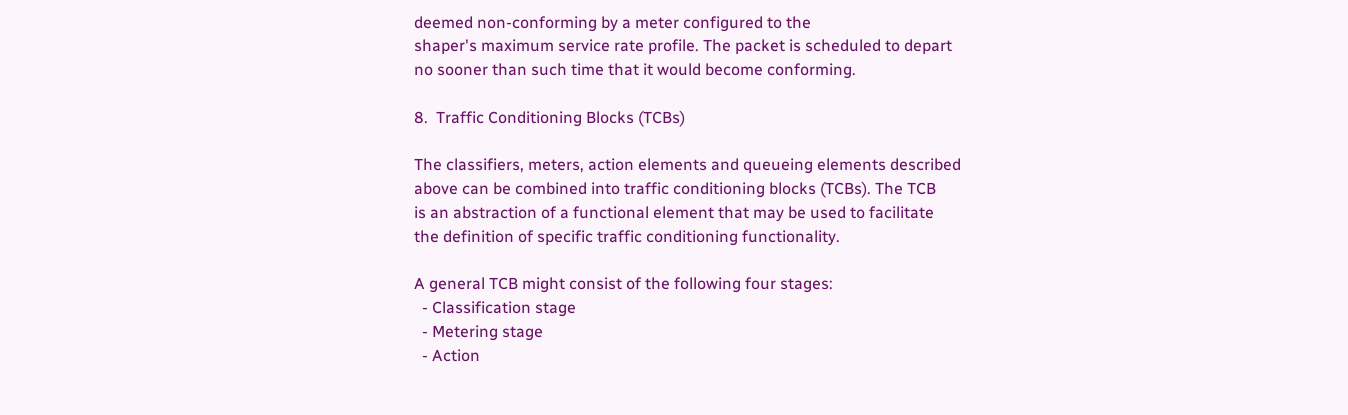deemed non-conforming by a meter configured to the
shaper's maximum service rate profile. The packet is scheduled to depart
no sooner than such time that it would become conforming.

8.  Traffic Conditioning Blocks (TCBs)

The classifiers, meters, action elements and queueing elements described
above can be combined into traffic conditioning blocks (TCBs). The TCB
is an abstraction of a functional element that may be used to facilitate
the definition of specific traffic conditioning functionality.

A general TCB might consist of the following four stages:
  - Classification stage
  - Metering stage
  - Action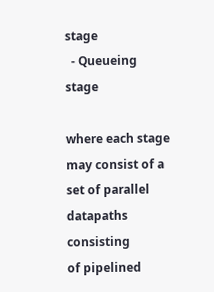stage
  - Queueing stage

where each stage may consist of a set of parallel datapaths consisting
of pipelined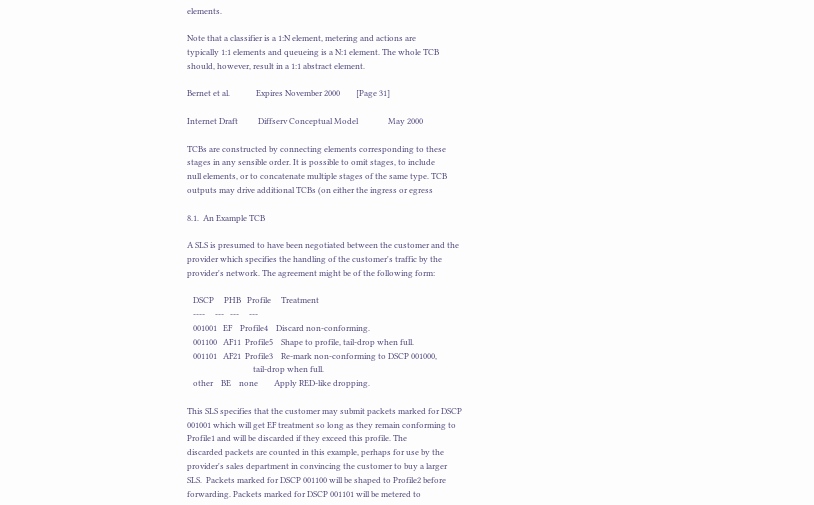elements.

Note that a classifier is a 1:N element, metering and actions are
typically 1:1 elements and queueing is a N:1 element. The whole TCB
should, however, result in a 1:1 abstract element.

Bernet et al.             Expires November 2000        [Page 31]

Internet Draft          Diffserv Conceptual Model               May 2000

TCBs are constructed by connecting elements corresponding to these
stages in any sensible order. It is possible to omit stages, to include
null elements, or to concatenate multiple stages of the same type. TCB
outputs may drive additional TCBs (on either the ingress or egress

8.1.  An Example TCB

A SLS is presumed to have been negotiated between the customer and the
provider which specifies the handling of the customer's traffic by the
provider's network. The agreement might be of the following form:

   DSCP     PHB   Profile     Treatment
   ----     ---   ---     ---
   001001   EF    Profile4    Discard non-conforming.
   001100   AF11  Profile5    Shape to profile, tail-drop when full.
   001101   AF21  Profile3    Re-mark non-conforming to DSCP 001000,
                                 tail-drop when full.
   other    BE    none        Apply RED-like dropping.

This SLS specifies that the customer may submit packets marked for DSCP
001001 which will get EF treatment so long as they remain conforming to
Profile1 and will be discarded if they exceed this profile. The
discarded packets are counted in this example, perhaps for use by the
provider's sales department in convincing the customer to buy a larger
SLS.  Packets marked for DSCP 001100 will be shaped to Profile2 before
forwarding. Packets marked for DSCP 001101 will be metered to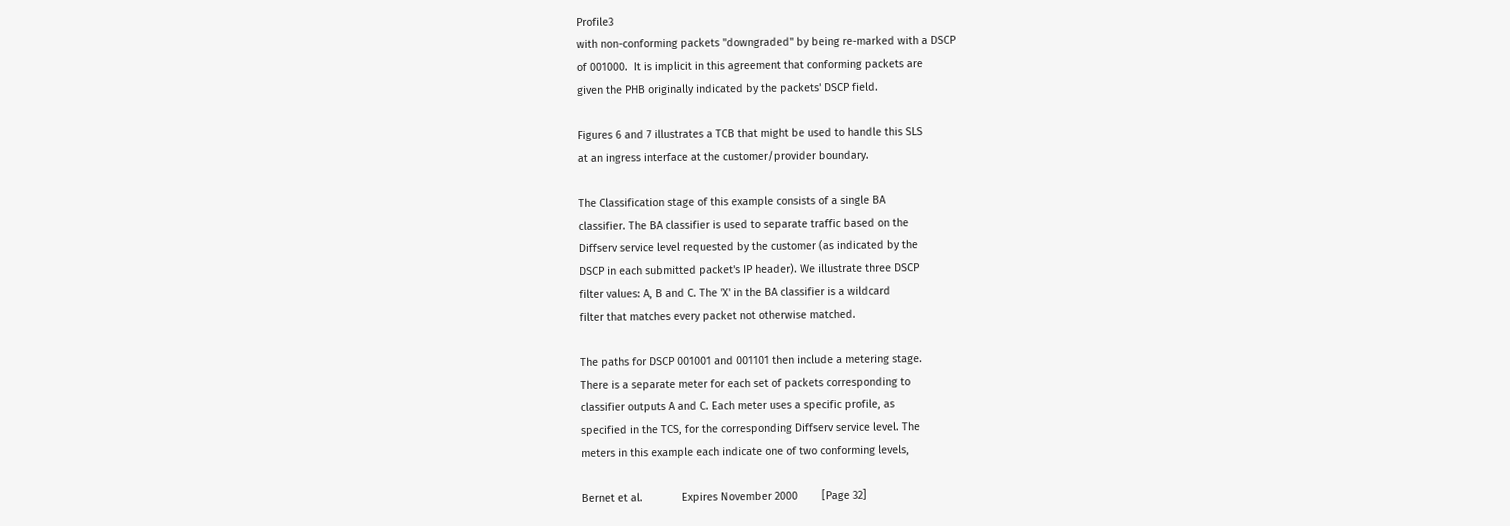Profile3
with non-conforming packets "downgraded" by being re-marked with a DSCP
of 001000.  It is implicit in this agreement that conforming packets are
given the PHB originally indicated by the packets' DSCP field.

Figures 6 and 7 illustrates a TCB that might be used to handle this SLS
at an ingress interface at the customer/provider boundary.

The Classification stage of this example consists of a single BA
classifier. The BA classifier is used to separate traffic based on the
Diffserv service level requested by the customer (as indicated by the
DSCP in each submitted packet's IP header). We illustrate three DSCP
filter values: A, B and C. The 'X' in the BA classifier is a wildcard
filter that matches every packet not otherwise matched.

The paths for DSCP 001001 and 001101 then include a metering stage.
There is a separate meter for each set of packets corresponding to
classifier outputs A and C. Each meter uses a specific profile, as
specified in the TCS, for the corresponding Diffserv service level. The
meters in this example each indicate one of two conforming levels,

Bernet et al.             Expires November 2000        [Page 32]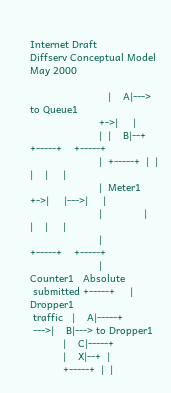Internet Draft          Diffserv Conceptual Model               May 2000

                          |    A|---> to Queue1
                       +->|     |
                       |  |    B|--+  +-----+    +-----+
                       |  +-----+  |  |     |    |     |
                       |  Meter1   +->|     |--->|     |
                       |              |     |    |     |
                       |              +-----+    +-----+
                       |              Counter1   Absolute
 submitted +-----+     |                         Dropper1
 traffic   |    A|-----+
 --->|    B|---> to Dropper1
           |    C|-----+
           |    X|--+  |
           +-----+  |  |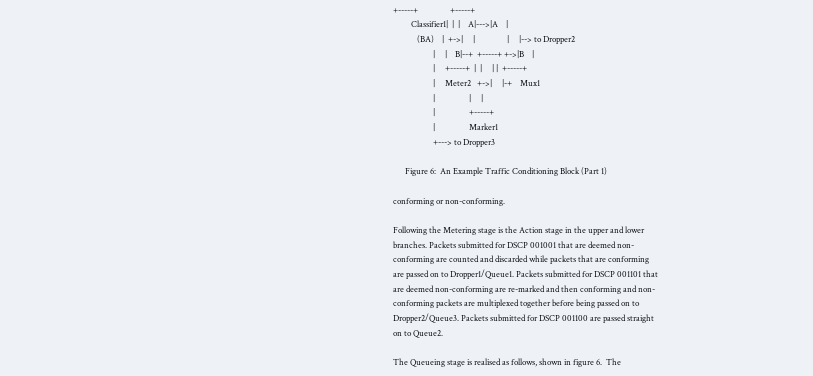+-----+                +-----+
         Classifier1|  |  |    A|--->|A    |
            (BA)    |  +->|     |                |     |--> to Dropper2
                    |     |    B|--+  +-----+ +->|B    |
                    |     +-----+  |  |     | |  +-----+
                    |     Meter2   +->|     |-+    Mux1
                    |                 |     |
                    |                 +-----+
                    |                 Marker1
                    +---> to Dropper3

      Figure 6:  An Example Traffic Conditioning Block (Part 1)

conforming or non-conforming.

Following the Metering stage is the Action stage in the upper and lower
branches. Packets submitted for DSCP 001001 that are deemed non-
conforming are counted and discarded while packets that are conforming
are passed on to Dropper1/Queue1. Packets submitted for DSCP 001101 that
are deemed non-conforming are re-marked and then conforming and non-
conforming packets are multiplexed together before being passed on to
Dropper2/Queue3. Packets submitted for DSCP 001100 are passed straight
on to Queue2.

The Queueing stage is realised as follows, shown in figure 6.  The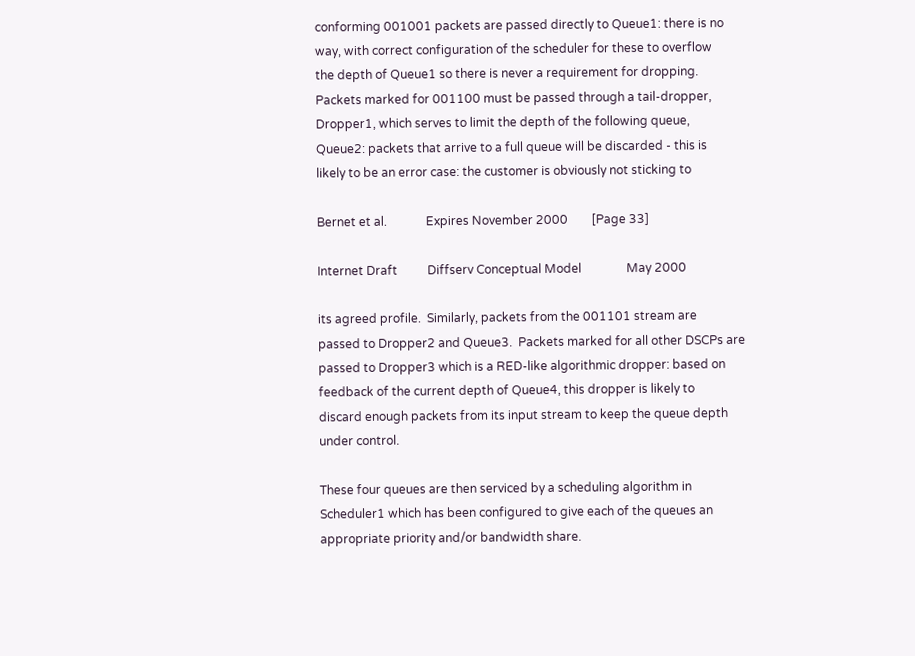conforming 001001 packets are passed directly to Queue1: there is no
way, with correct configuration of the scheduler for these to overflow
the depth of Queue1 so there is never a requirement for dropping.
Packets marked for 001100 must be passed through a tail-dropper,
Dropper1, which serves to limit the depth of the following queue,
Queue2: packets that arrive to a full queue will be discarded - this is
likely to be an error case: the customer is obviously not sticking to

Bernet et al.             Expires November 2000        [Page 33]

Internet Draft          Diffserv Conceptual Model               May 2000

its agreed profile.  Similarly, packets from the 001101 stream are
passed to Dropper2 and Queue3.  Packets marked for all other DSCPs are
passed to Dropper3 which is a RED-like algorithmic dropper: based on
feedback of the current depth of Queue4, this dropper is likely to
discard enough packets from its input stream to keep the queue depth
under control.

These four queues are then serviced by a scheduling algorithm in
Scheduler1 which has been configured to give each of the queues an
appropriate priority and/or bandwidth share.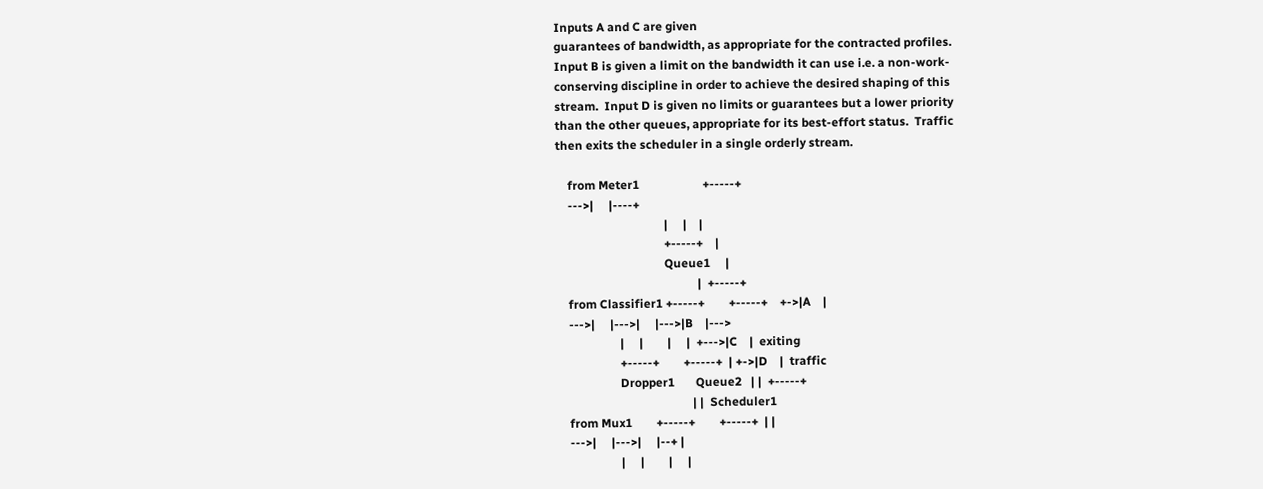Inputs A and C are given
guarantees of bandwidth, as appropriate for the contracted profiles.
Input B is given a limit on the bandwidth it can use i.e. a non-work-
conserving discipline in order to achieve the desired shaping of this
stream.  Input D is given no limits or guarantees but a lower priority
than the other queues, appropriate for its best-effort status.  Traffic
then exits the scheduler in a single orderly stream.

    from Meter1                     +-----+
    --->|     |----+
                                    |     |    |
                                    +-----+    |
                                    Queue1     |
                                               |  +-----+
    from Classifier1 +-----+        +-----+    +->|A    |
    --->|     |--->|     |--->|B    |--->
                     |     |        |     |  +--->|C    |  exiting
                     +-----+        +-----+  | +->|D    |  traffic
                     Dropper1       Queue2   | |  +-----+
                                             | |  Scheduler1
    from Mux1        +-----+        +-----+  | |
    --->|     |--->|     |--+ |
                     |     |        |     |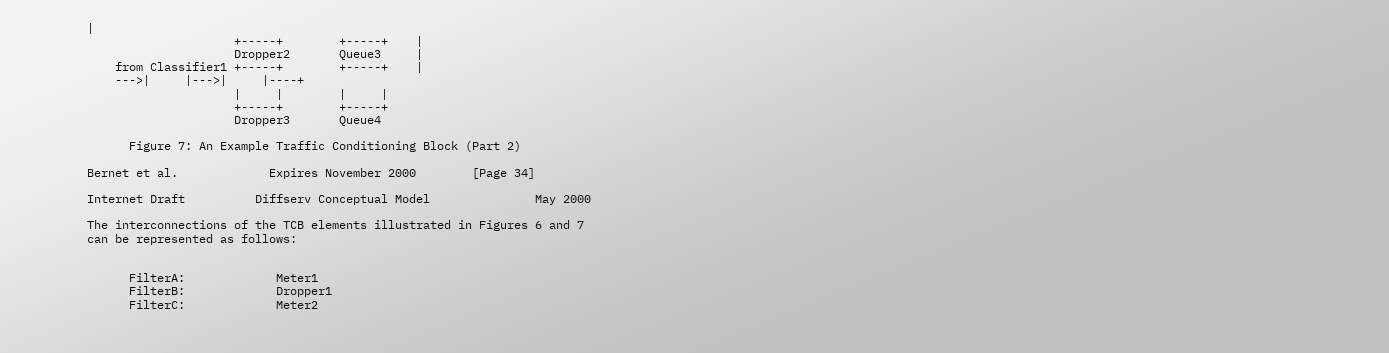|
                     +-----+        +-----+    |
                     Dropper2       Queue3     |
    from Classifier1 +-----+        +-----+    |
    --->|     |--->|     |----+
                     |     |        |     |
                     +-----+        +-----+
                     Dropper3       Queue4

      Figure 7: An Example Traffic Conditioning Block (Part 2)

Bernet et al.             Expires November 2000        [Page 34]

Internet Draft          Diffserv Conceptual Model               May 2000

The interconnections of the TCB elements illustrated in Figures 6 and 7
can be represented as follows:


      FilterA:             Meter1
      FilterB:             Dropper1
      FilterC:             Meter2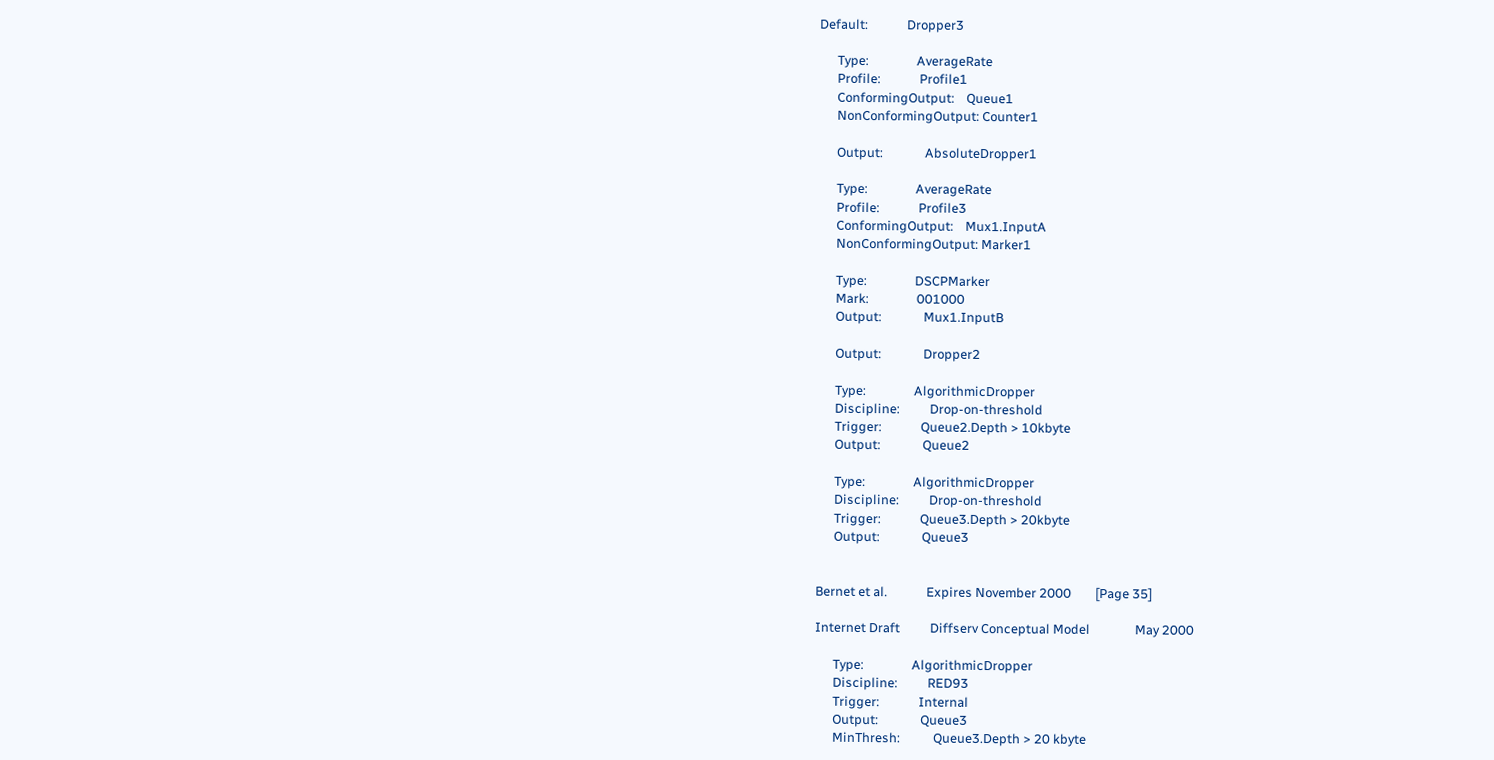Default:             Dropper3

      Type:                AverageRate
      Profile:             Profile1
      ConformingOutput:    Queue1
      NonConformingOutput: Counter1

      Output:              AbsoluteDropper1

      Type:                AverageRate
      Profile:             Profile3
      ConformingOutput:    Mux1.InputA
      NonConformingOutput: Marker1

      Type:                DSCPMarker
      Mark:                001000
      Output:              Mux1.InputB

      Output:              Dropper2

      Type:                AlgorithmicDropper
      Discipline:          Drop-on-threshold
      Trigger:             Queue2.Depth > 10kbyte
      Output:              Queue2

      Type:                AlgorithmicDropper
      Discipline:          Drop-on-threshold
      Trigger:             Queue3.Depth > 20kbyte
      Output:              Queue3


Bernet et al.             Expires November 2000        [Page 35]

Internet Draft          Diffserv Conceptual Model               May 2000

      Type:                AlgorithmicDropper
      Discipline:          RED93
      Trigger:             Internal
      Output:              Queue3
      MinThresh:           Queue3.Depth > 20 kbyte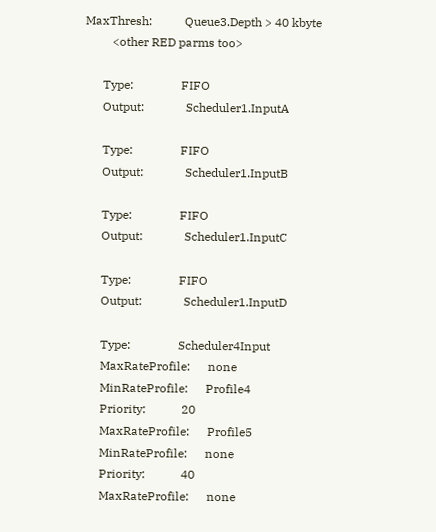MaxThresh:           Queue3.Depth > 40 kbyte
         <other RED parms too>

      Type:                FIFO
      Output:              Scheduler1.InputA

      Type:                FIFO
      Output:              Scheduler1.InputB

      Type:                FIFO
      Output:              Scheduler1.InputC

      Type:                FIFO
      Output:              Scheduler1.InputD

      Type:                Scheduler4Input
      MaxRateProfile:      none
      MinRateProfile:      Profile4
      Priority:            20
      MaxRateProfile:      Profile5
      MinRateProfile:      none
      Priority:            40
      MaxRateProfile:      none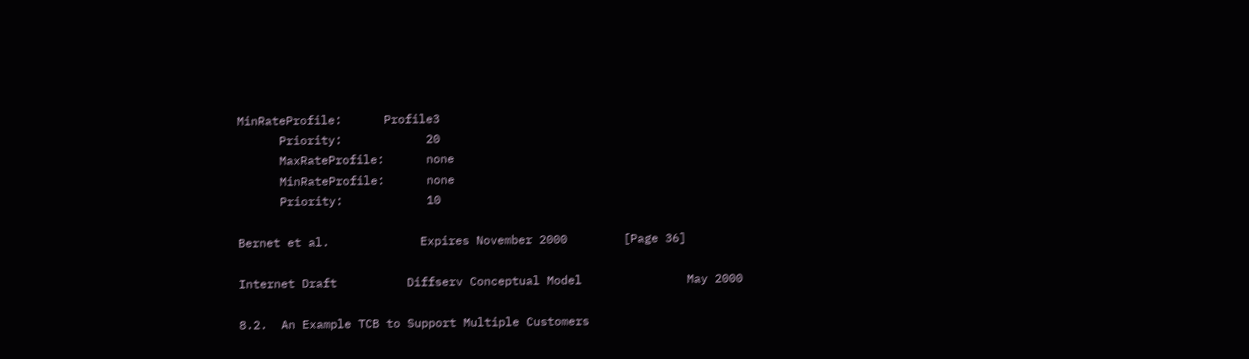MinRateProfile:      Profile3
      Priority:            20
      MaxRateProfile:      none
      MinRateProfile:      none
      Priority:            10

Bernet et al.             Expires November 2000        [Page 36]

Internet Draft          Diffserv Conceptual Model               May 2000

8.2.  An Example TCB to Support Multiple Customers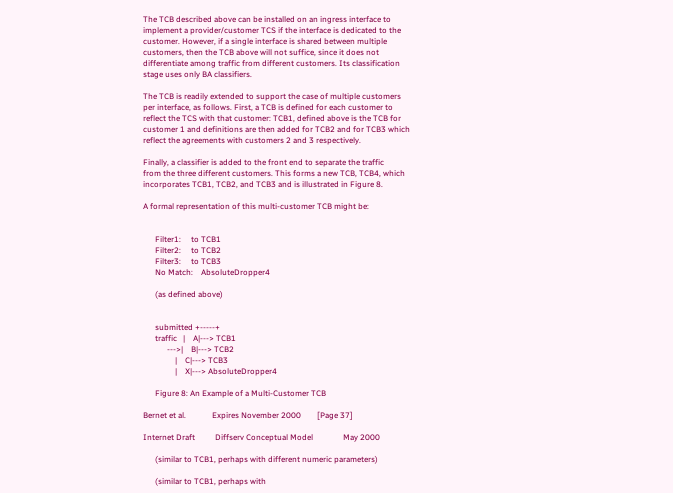The TCB described above can be installed on an ingress interface to
implement a provider/customer TCS if the interface is dedicated to the
customer. However, if a single interface is shared between multiple
customers, then the TCB above will not suffice, since it does not
differentiate among traffic from different customers. Its classification
stage uses only BA classifiers.

The TCB is readily extended to support the case of multiple customers
per interface, as follows. First, a TCB is defined for each customer to
reflect the TCS with that customer: TCB1, defined above is the TCB for
customer 1 and definitions are then added for TCB2 and for TCB3 which
reflect the agreements with customers 2 and 3 respectively.

Finally, a classifier is added to the front end to separate the traffic
from the three different customers. This forms a new TCB, TCB4, which
incorporates TCB1, TCB2, and TCB3 and is illustrated in Figure 8.

A formal representation of this multi-customer TCB might be:


      Filter1:     to TCB1
      Filter2:     to TCB2
      Filter3:     to TCB3
      No Match:    AbsoluteDropper4

      (as defined above)


      submitted +-----+
      traffic   |    A|---> TCB1
            --->|    B|---> TCB2
                |    C|---> TCB3
                |    X|---> AbsoluteDropper4

      Figure 8: An Example of a Multi-Customer TCB

Bernet et al.             Expires November 2000        [Page 37]

Internet Draft          Diffserv Conceptual Model               May 2000

      (similar to TCB1, perhaps with different numeric parameters)

      (similar to TCB1, perhaps with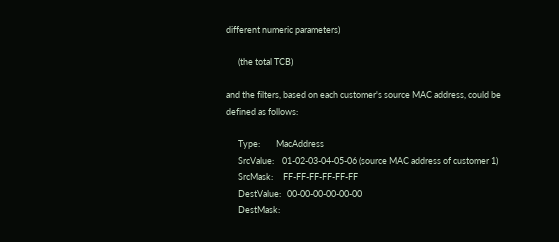different numeric parameters)

      (the total TCB)

and the filters, based on each customer's source MAC address, could be
defined as follows:

      Type:        MacAddress
      SrcValue:    01-02-03-04-05-06 (source MAC address of customer 1)
      SrcMask:     FF-FF-FF-FF-FF-FF
      DestValue:   00-00-00-00-00-00
      DestMask: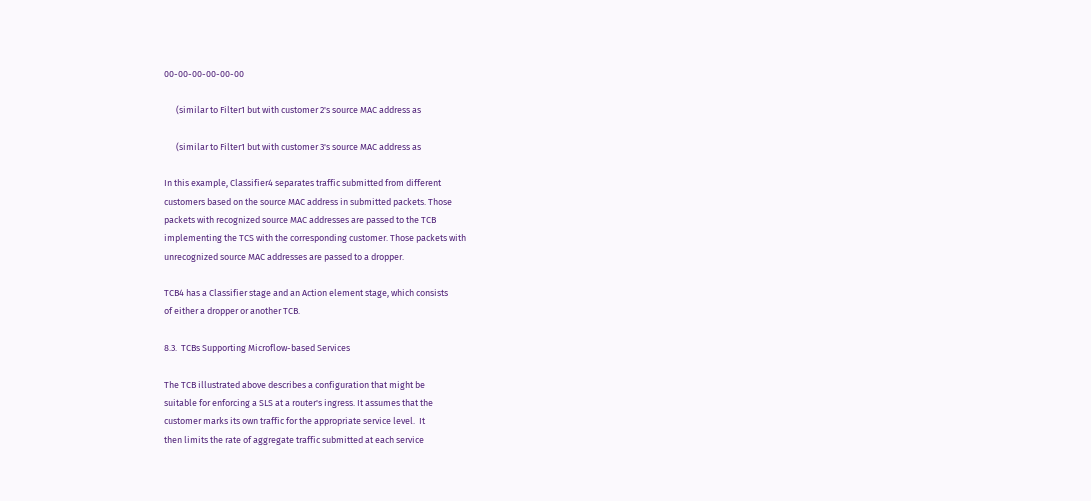00-00-00-00-00-00

      (similar to Filter1 but with customer 2's source MAC address as

      (similar to Filter1 but with customer 3's source MAC address as

In this example, Classifier4 separates traffic submitted from different
customers based on the source MAC address in submitted packets. Those
packets with recognized source MAC addresses are passed to the TCB
implementing the TCS with the corresponding customer. Those packets with
unrecognized source MAC addresses are passed to a dropper.

TCB4 has a Classifier stage and an Action element stage, which consists
of either a dropper or another TCB.

8.3.  TCBs Supporting Microflow-based Services

The TCB illustrated above describes a configuration that might be
suitable for enforcing a SLS at a router's ingress. It assumes that the
customer marks its own traffic for the appropriate service level.  It
then limits the rate of aggregate traffic submitted at each service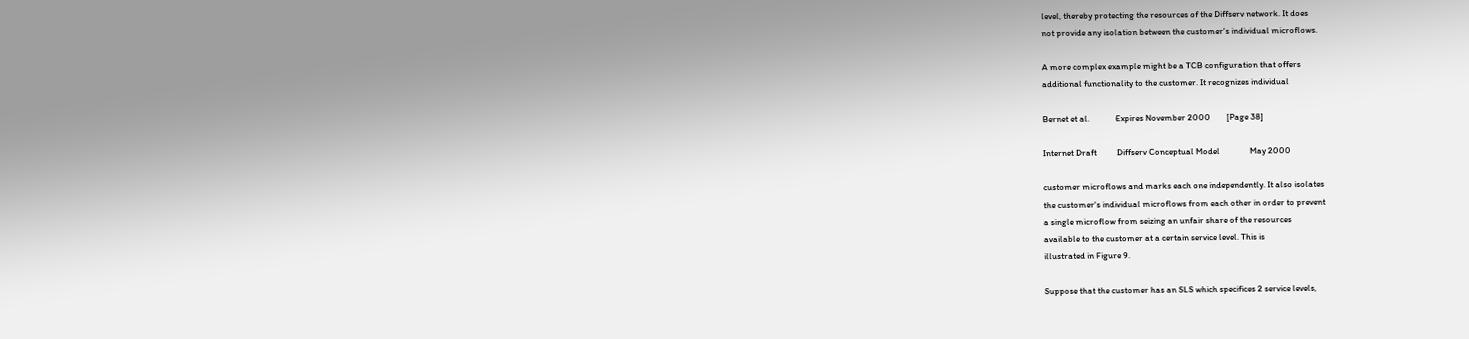level, thereby protecting the resources of the Diffserv network. It does
not provide any isolation between the customer's individual microflows.

A more complex example might be a TCB configuration that offers
additional functionality to the customer. It recognizes individual

Bernet et al.             Expires November 2000        [Page 38]

Internet Draft          Diffserv Conceptual Model               May 2000

customer microflows and marks each one independently. It also isolates
the customer's individual microflows from each other in order to prevent
a single microflow from seizing an unfair share of the resources
available to the customer at a certain service level. This is
illustrated in Figure 9.

Suppose that the customer has an SLS which specifices 2 service levels,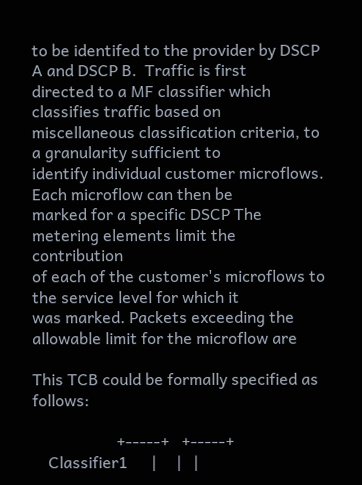to be identifed to the provider by DSCP A and DSCP B.  Traffic is first
directed to a MF classifier which classifies traffic based on
miscellaneous classification criteria, to a granularity sufficient to
identify individual customer microflows. Each microflow can then be
marked for a specific DSCP The metering elements limit the contribution
of each of the customer's microflows to the service level for which it
was marked. Packets exceeding the allowable limit for the microflow are

This TCB could be formally specified as follows:

                     +-----+   +-----+
    Classifier1      |     |   |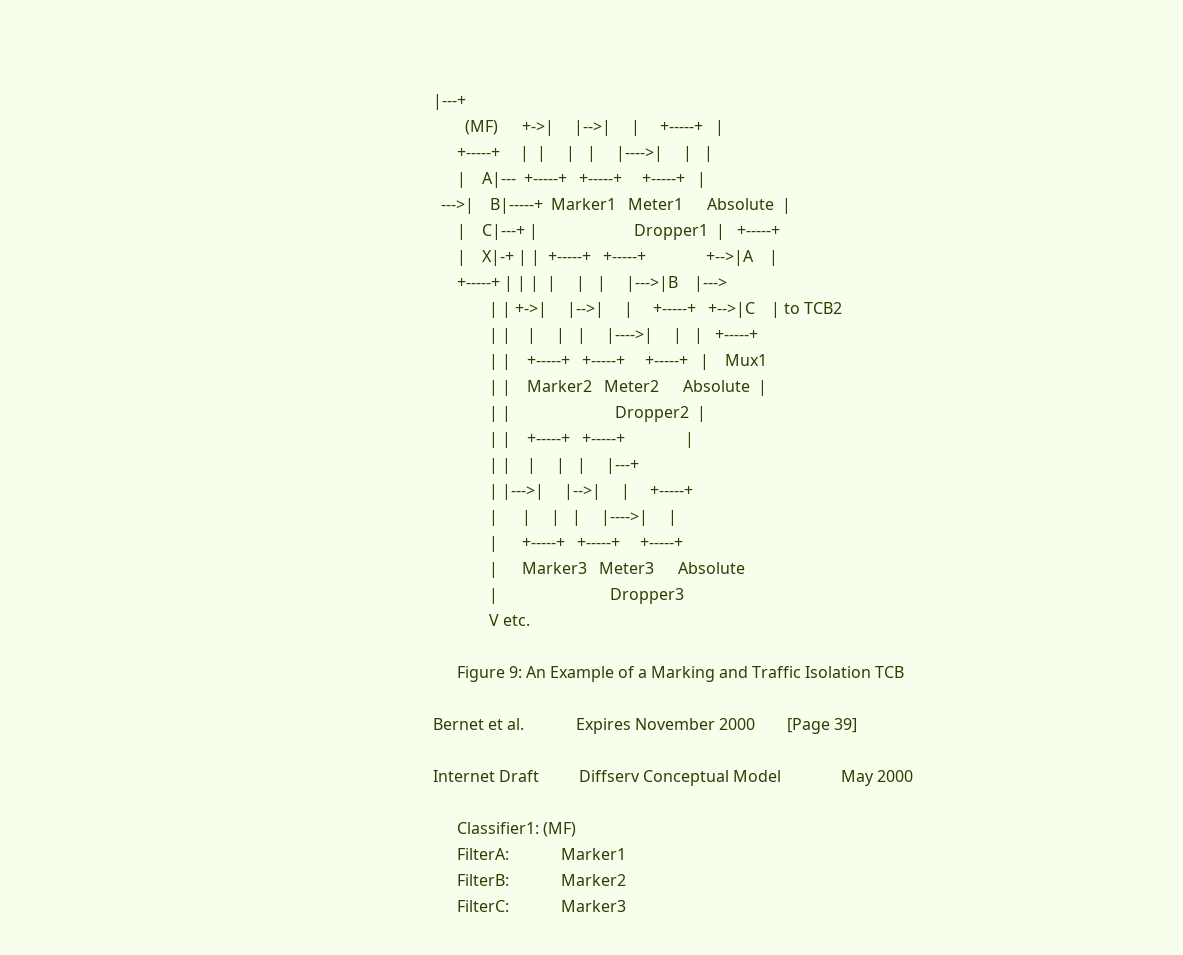|---+
        (MF)      +->|     |-->|     |     +-----+   |
      +-----+     |  |     |   |     |---->|     |   |
      |    A|---  +-----+   +-----+     +-----+   |
  --->|    B|-----+  Marker1   Meter1      Absolute  |
      |    C|---+ |                        Dropper1  |   +-----+
      |    X|-+ | |  +-----+   +-----+               +-->|A    |
      +-----+ | | |  |     |   |     |--->|B    |--->
              | | +->|     |-->|     |     +-----+   +-->|C    | to TCB2
              | |    |     |   |     |---->|     |   |   +-----+
              | |    +-----+   +-----+     +-----+   |    Mux1
              | |    Marker2   Meter2      Absolute  |
              | |                          Dropper2  |
              | |    +-----+   +-----+               |
              | |    |     |   |     |---+
              | |--->|     |-->|     |     +-----+
              |      |     |   |     |---->|     |
              |      +-----+   +-----+     +-----+
              |      Marker3   Meter3      Absolute
              |                            Dropper3
              V etc.

      Figure 9: An Example of a Marking and Traffic Isolation TCB

Bernet et al.             Expires November 2000        [Page 39]

Internet Draft          Diffserv Conceptual Model               May 2000

      Classifier1: (MF)
      FilterA:             Marker1
      FilterB:             Marker2
      FilterC:             Marker3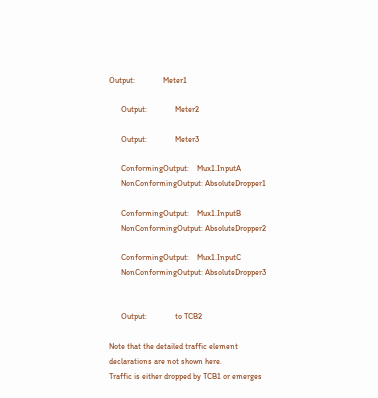Output:              Meter1

      Output:              Meter2

      Output:              Meter3

      ConformingOutput:    Mux1.InputA
      NonConformingOutput: AbsoluteDropper1

      ConformingOutput:    Mux1.InputB
      NonConformingOutput: AbsoluteDropper2

      ConformingOutput:    Mux1.InputC
      NonConformingOutput: AbsoluteDropper3


      Output:              to TCB2

Note that the detailed traffic element declarations are not shown here.
Traffic is either dropped by TCB1 or emerges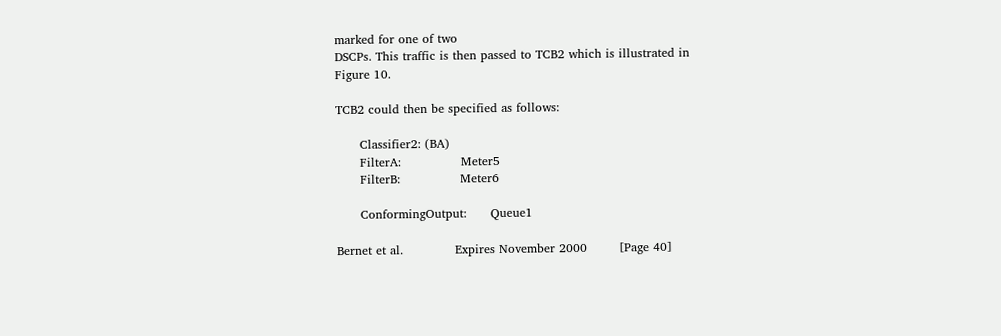marked for one of two
DSCPs. This traffic is then passed to TCB2 which is illustrated in
Figure 10.

TCB2 could then be specified as follows:

      Classifier2: (BA)
      FilterA:               Meter5
      FilterB:               Meter6

      ConformingOutput:      Queue1

Bernet et al.             Expires November 2000        [Page 40]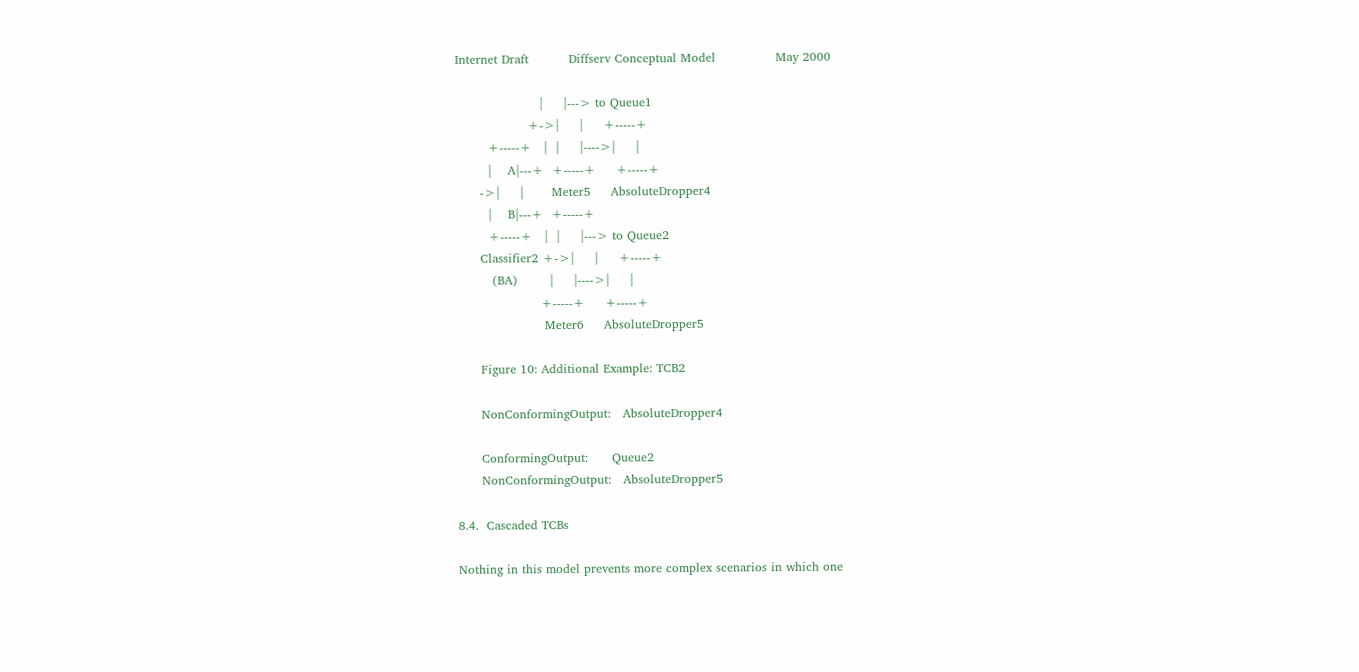Internet Draft          Diffserv Conceptual Model               May 2000

                     |     |---> to Queue1
                  +->|     |     +-----+
        +-----+   |  |     |---->|     |
        |    A|---+  +-----+     +-----+
      ->|     |       Meter5     AbsoluteDropper4
        |    B|---+  +-----+
        +-----+   |  |     |---> to Queue2
      Classifier2 +->|     |     +-----+
         (BA)        |     |---->|     |
                     +-----+     +-----+
                      Meter6     AbsoluteDropper5

      Figure 10: Additional Example: TCB2

      NonConformingOutput:   AbsoluteDropper4

      ConformingOutput:      Queue2
      NonConformingOutput:   AbsoluteDropper5

8.4.  Cascaded TCBs

Nothing in this model prevents more complex scenarios in which one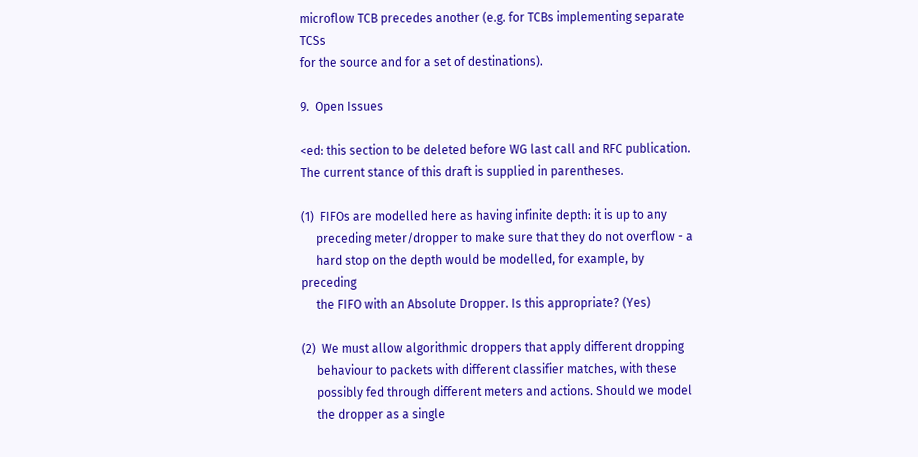microflow TCB precedes another (e.g. for TCBs implementing separate TCSs
for the source and for a set of destinations).

9.  Open Issues

<ed: this section to be deleted before WG last call and RFC publication.
The current stance of this draft is supplied in parentheses.

(1)  FIFOs are modelled here as having infinite depth: it is up to any
     preceding meter/dropper to make sure that they do not overflow - a
     hard stop on the depth would be modelled, for example, by preceding
     the FIFO with an Absolute Dropper. Is this appropriate? (Yes)

(2)  We must allow algorithmic droppers that apply different dropping
     behaviour to packets with different classifier matches, with these
     possibly fed through different meters and actions. Should we model
     the dropper as a single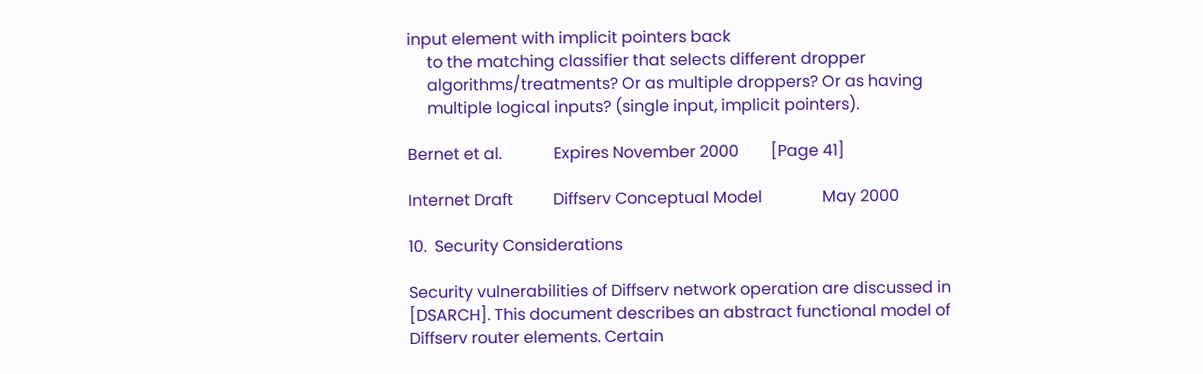input element with implicit pointers back
     to the matching classifier that selects different dropper
     algorithms/treatments? Or as multiple droppers? Or as having
     multiple logical inputs? (single input, implicit pointers).

Bernet et al.             Expires November 2000        [Page 41]

Internet Draft          Diffserv Conceptual Model               May 2000

10.  Security Considerations

Security vulnerabilities of Diffserv network operation are discussed in
[DSARCH]. This document describes an abstract functional model of
Diffserv router elements. Certain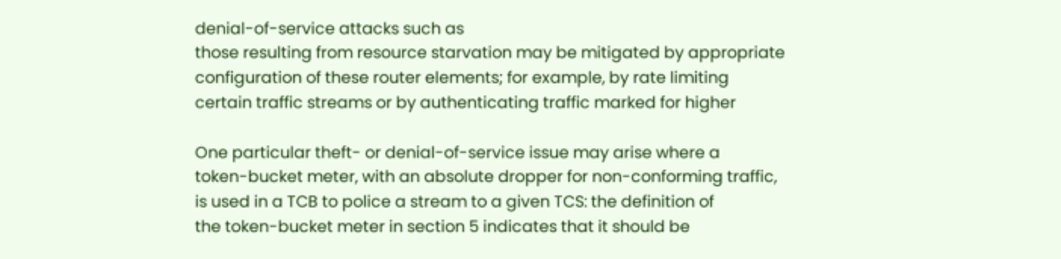denial-of-service attacks such as
those resulting from resource starvation may be mitigated by appropriate
configuration of these router elements; for example, by rate limiting
certain traffic streams or by authenticating traffic marked for higher

One particular theft- or denial-of-service issue may arise where a
token-bucket meter, with an absolute dropper for non-conforming traffic,
is used in a TCB to police a stream to a given TCS: the definition of
the token-bucket meter in section 5 indicates that it should be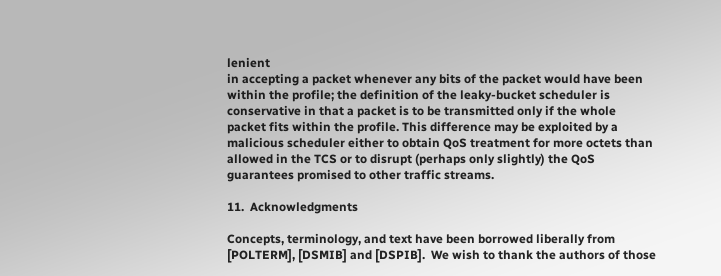lenient
in accepting a packet whenever any bits of the packet would have been
within the profile; the definition of the leaky-bucket scheduler is
conservative in that a packet is to be transmitted only if the whole
packet fits within the profile. This difference may be exploited by a
malicious scheduler either to obtain QoS treatment for more octets than
allowed in the TCS or to disrupt (perhaps only slightly) the QoS
guarantees promised to other traffic streams.

11.  Acknowledgments

Concepts, terminology, and text have been borrowed liberally from
[POLTERM], [DSMIB] and [DSPIB].  We wish to thank the authors of those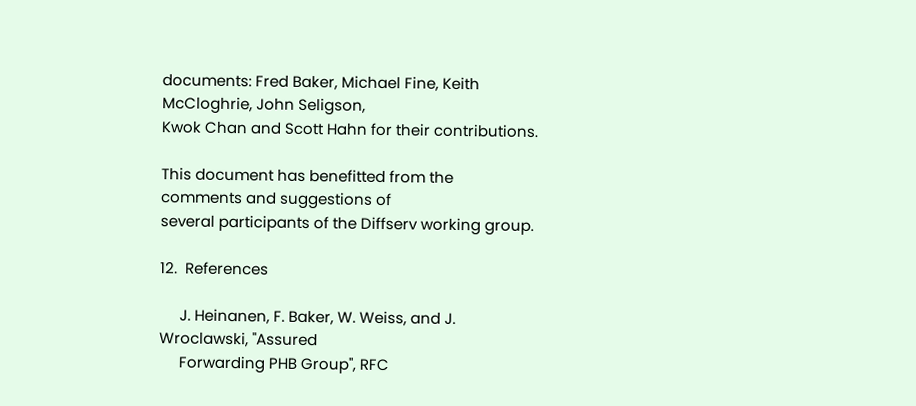documents: Fred Baker, Michael Fine, Keith McCloghrie, John Seligson,
Kwok Chan and Scott Hahn for their contributions.

This document has benefitted from the comments and suggestions of
several participants of the Diffserv working group.

12.  References

     J. Heinanen, F. Baker, W. Weiss, and J. Wroclawski, "Assured
     Forwarding PHB Group", RFC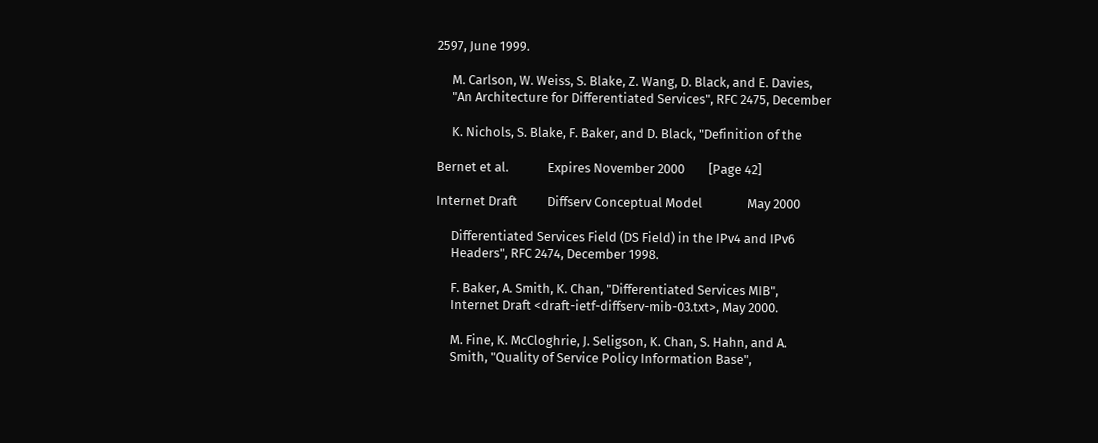2597, June 1999.

     M. Carlson, W. Weiss, S. Blake, Z. Wang, D. Black, and E. Davies,
     "An Architecture for Differentiated Services", RFC 2475, December

     K. Nichols, S. Blake, F. Baker, and D. Black, "Definition of the

Bernet et al.             Expires November 2000        [Page 42]

Internet Draft          Diffserv Conceptual Model               May 2000

     Differentiated Services Field (DS Field) in the IPv4 and IPv6
     Headers", RFC 2474, December 1998.

     F. Baker, A. Smith, K. Chan, "Differentiated Services MIB",
     Internet Draft <draft-ietf-diffserv-mib-03.txt>, May 2000.

     M. Fine, K. McCloghrie, J. Seligson, K. Chan, S. Hahn, and A.
     Smith, "Quality of Service Policy Information Base",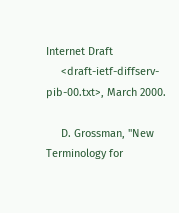Internet Draft
     <draft-ietf-diffserv-pib-00.txt>, March 2000.

     D. Grossman, "New Terminology for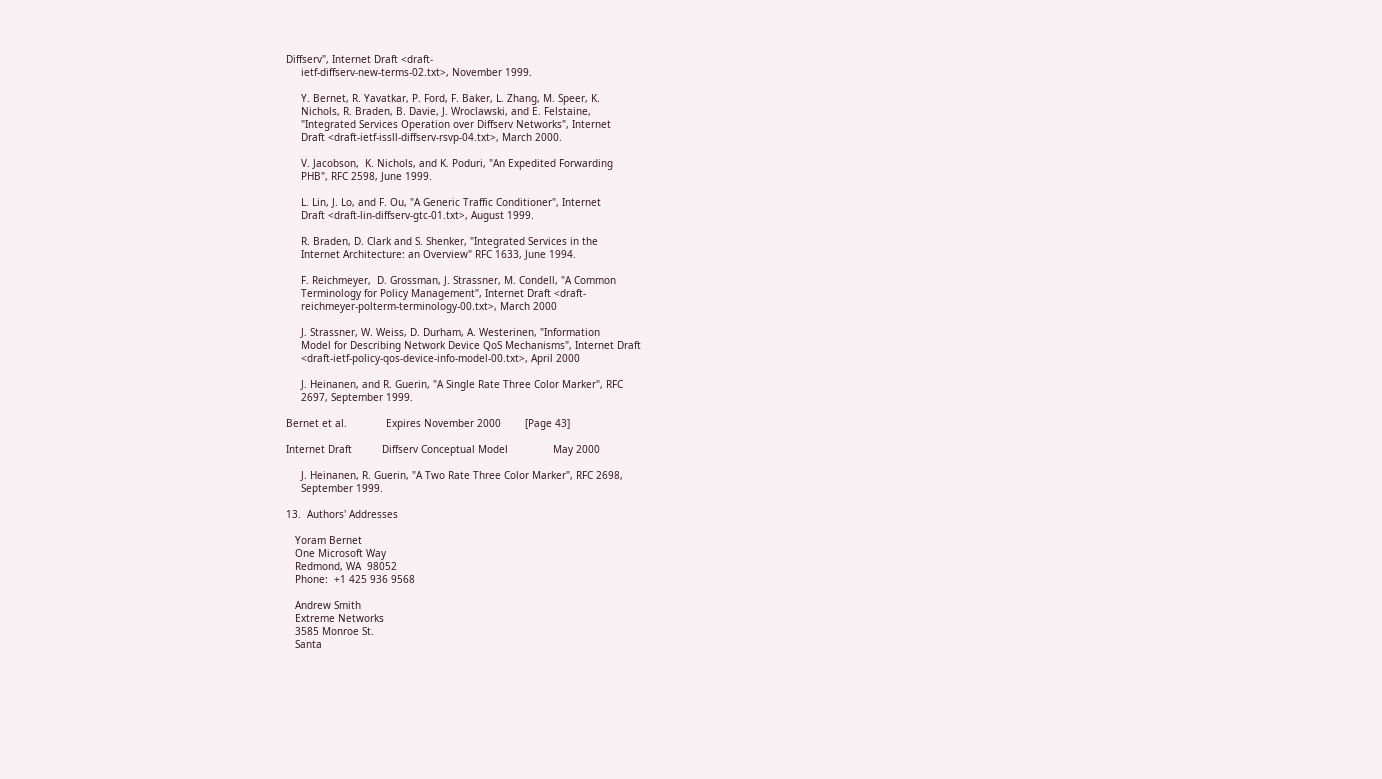Diffserv", Internet Draft <draft-
     ietf-diffserv-new-terms-02.txt>, November 1999.

     Y. Bernet, R. Yavatkar, P. Ford, F. Baker, L. Zhang, M. Speer, K.
     Nichols, R. Braden, B. Davie, J. Wroclawski, and E. Felstaine,
     "Integrated Services Operation over Diffserv Networks", Internet
     Draft <draft-ietf-issll-diffserv-rsvp-04.txt>, March 2000.

     V. Jacobson,  K. Nichols, and K. Poduri, "An Expedited Forwarding
     PHB", RFC 2598, June 1999.

     L. Lin, J. Lo, and F. Ou, "A Generic Traffic Conditioner", Internet
     Draft <draft-lin-diffserv-gtc-01.txt>, August 1999.

     R. Braden, D. Clark and S. Shenker, "Integrated Services in the
     Internet Architecture: an Overview" RFC 1633, June 1994.

     F. Reichmeyer,  D. Grossman, J. Strassner, M. Condell, "A Common
     Terminology for Policy Management", Internet Draft <draft-
     reichmeyer-polterm-terminology-00.txt>, March 2000

     J. Strassner, W. Weiss, D. Durham, A. Westerinen, "Information
     Model for Describing Network Device QoS Mechanisms", Internet Draft
     <draft-ietf-policy-qos-device-info-model-00.txt>, April 2000

     J. Heinanen, and R. Guerin, "A Single Rate Three Color Marker", RFC
     2697, September 1999.

Bernet et al.             Expires November 2000        [Page 43]

Internet Draft          Diffserv Conceptual Model               May 2000

     J. Heinanen, R. Guerin, "A Two Rate Three Color Marker", RFC 2698,
     September 1999.

13.  Authors' Addresses

   Yoram Bernet
   One Microsoft Way
   Redmond, WA  98052
   Phone:  +1 425 936 9568

   Andrew Smith
   Extreme Networks
   3585 Monroe St.
   Santa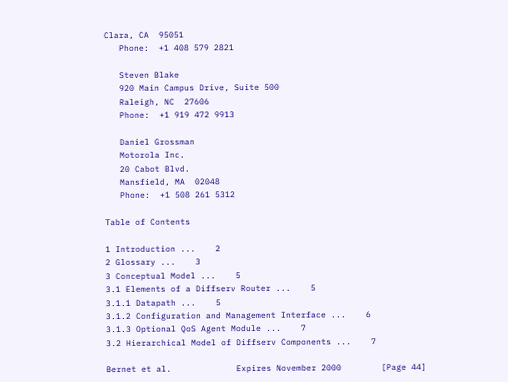Clara, CA  95051
   Phone:  +1 408 579 2821

   Steven Blake
   920 Main Campus Drive, Suite 500
   Raleigh, NC  27606
   Phone:  +1 919 472 9913

   Daniel Grossman
   Motorola Inc.
   20 Cabot Blvd.
   Mansfield, MA  02048
   Phone:  +1 508 261 5312

Table of Contents

1 Introduction ...    2
2 Glossary ...    3
3 Conceptual Model ...    5
3.1 Elements of a Diffserv Router ...    5
3.1.1 Datapath ...    5
3.1.2 Configuration and Management Interface ...    6
3.1.3 Optional QoS Agent Module ...    7
3.2 Hierarchical Model of Diffserv Components ...    7

Bernet et al.             Expires November 2000        [Page 44]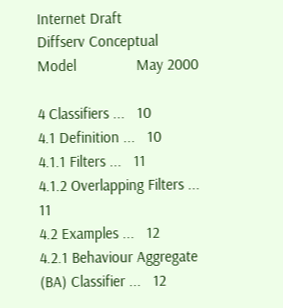Internet Draft          Diffserv Conceptual Model               May 2000

4 Classifiers ...   10
4.1 Definition ...   10
4.1.1 Filters ...   11
4.1.2 Overlapping Filters ...   11
4.2 Examples ...   12
4.2.1 Behaviour Aggregate (BA) Classifier ...   12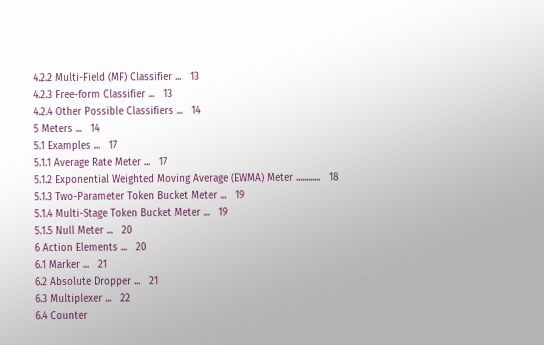4.2.2 Multi-Field (MF) Classifier ...   13
4.2.3 Free-form Classifier ...   13
4.2.4 Other Possible Classifiers ...   14
5 Meters ...   14
5.1 Examples ...   17
5.1.1 Average Rate Meter ...   17
5.1.2 Exponential Weighted Moving Average (EWMA) Meter ............   18
5.1.3 Two-Parameter Token Bucket Meter ...   19
5.1.4 Multi-Stage Token Bucket Meter ...   19
5.1.5 Null Meter ...   20
6 Action Elements ...   20
6.1 Marker ...   21
6.2 Absolute Dropper ...   21
6.3 Multiplexer ...   22
6.4 Counter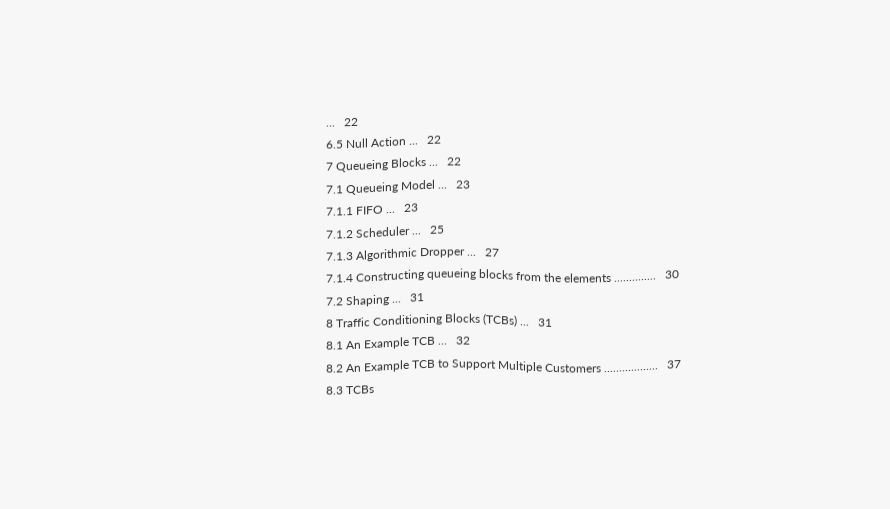...   22
6.5 Null Action ...   22
7 Queueing Blocks ...   22
7.1 Queueing Model ...   23
7.1.1 FIFO ...   23
7.1.2 Scheduler ...   25
7.1.3 Algorithmic Dropper ...   27
7.1.4 Constructing queueing blocks from the elements ..............   30
7.2 Shaping ...   31
8 Traffic Conditioning Blocks (TCBs) ...   31
8.1 An Example TCB ...   32
8.2 An Example TCB to Support Multiple Customers ..................   37
8.3 TCBs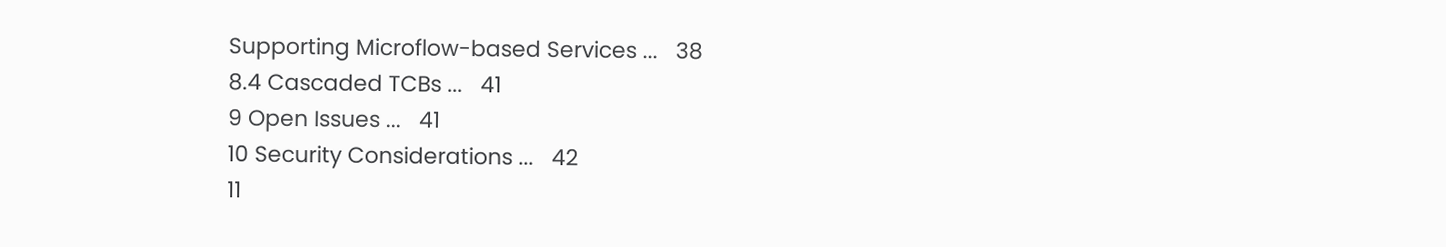Supporting Microflow-based Services ...   38
8.4 Cascaded TCBs ...   41
9 Open Issues ...   41
10 Security Considerations ...   42
11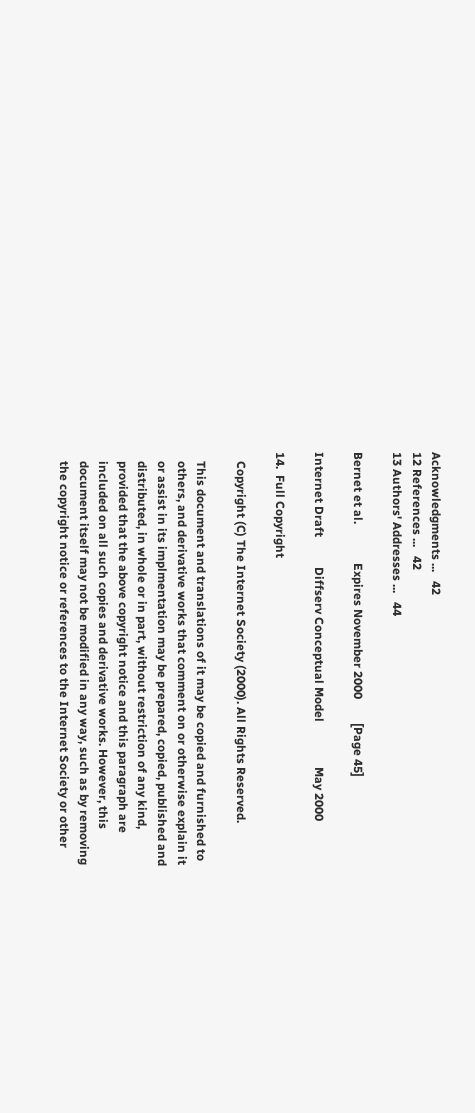Acknowledgments ...   42
12 References ...   42
13 Authors' Addresses ...   44

Bernet et al.             Expires November 2000        [Page 45]

Internet Draft          Diffserv Conceptual Model               May 2000

14.  Full Copyright

   Copyright (C) The Internet Society (2000). All Rights Reserved.

   This document and translations of it may be copied and furnished to
   others, and derivative works that comment on or otherwise explain it
   or assist in its implmentation may be prepared, copied, published and
   distributed, in whole or in part, without restriction of any kind,
   provided that the above copyright notice and this paragraph are
   included on all such copies and derivative works. However, this
   document itself may not be modified in any way, such as by removing
   the copyright notice or references to the Internet Society or other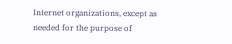Internet organizations, except as needed for the purpose of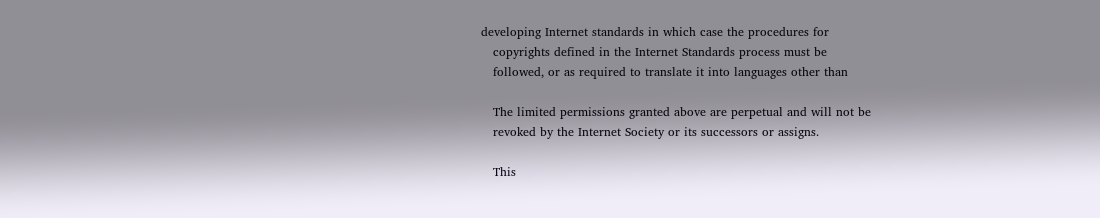developing Internet standards in which case the procedures for
   copyrights defined in the Internet Standards process must be
   followed, or as required to translate it into languages other than

   The limited permissions granted above are perpetual and will not be
   revoked by the Internet Society or its successors or assigns.

   This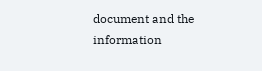document and the information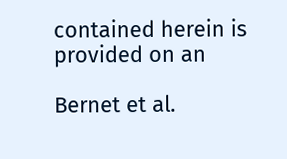contained herein is provided on an

Bernet et al.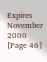Expires November 2000        [Page 46]